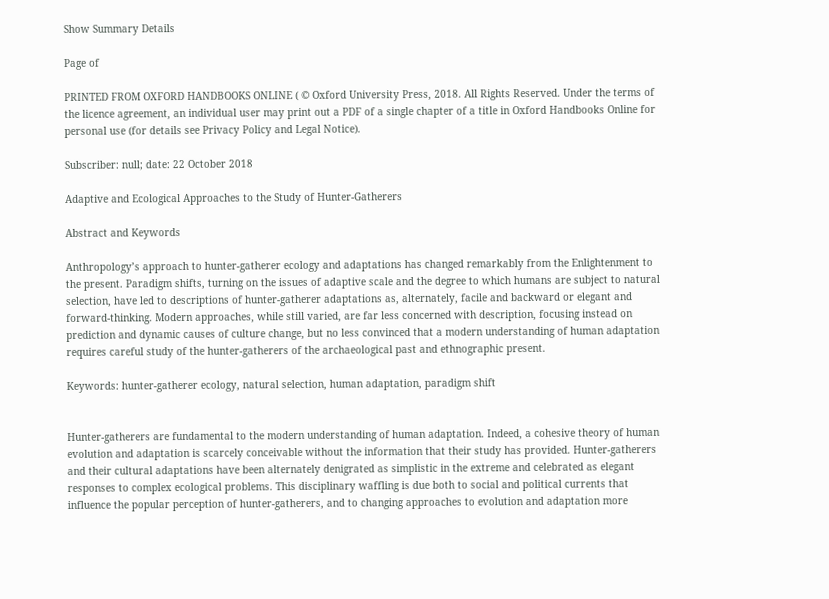Show Summary Details

Page of

PRINTED FROM OXFORD HANDBOOKS ONLINE ( © Oxford University Press, 2018. All Rights Reserved. Under the terms of the licence agreement, an individual user may print out a PDF of a single chapter of a title in Oxford Handbooks Online for personal use (for details see Privacy Policy and Legal Notice).

Subscriber: null; date: 22 October 2018

Adaptive and Ecological Approaches to the Study of Hunter-Gatherers

Abstract and Keywords

Anthropology’s approach to hunter-gatherer ecology and adaptations has changed remarkably from the Enlightenment to the present. Paradigm shifts, turning on the issues of adaptive scale and the degree to which humans are subject to natural selection, have led to descriptions of hunter-gatherer adaptations as, alternately, facile and backward or elegant and forward-thinking. Modern approaches, while still varied, are far less concerned with description, focusing instead on prediction and dynamic causes of culture change, but no less convinced that a modern understanding of human adaptation requires careful study of the hunter-gatherers of the archaeological past and ethnographic present.

Keywords: hunter-gatherer ecology, natural selection, human adaptation, paradigm shift


Hunter-gatherers are fundamental to the modern understanding of human adaptation. Indeed, a cohesive theory of human evolution and adaptation is scarcely conceivable without the information that their study has provided. Hunter-gatherers and their cultural adaptations have been alternately denigrated as simplistic in the extreme and celebrated as elegant responses to complex ecological problems. This disciplinary waffling is due both to social and political currents that influence the popular perception of hunter-gatherers, and to changing approaches to evolution and adaptation more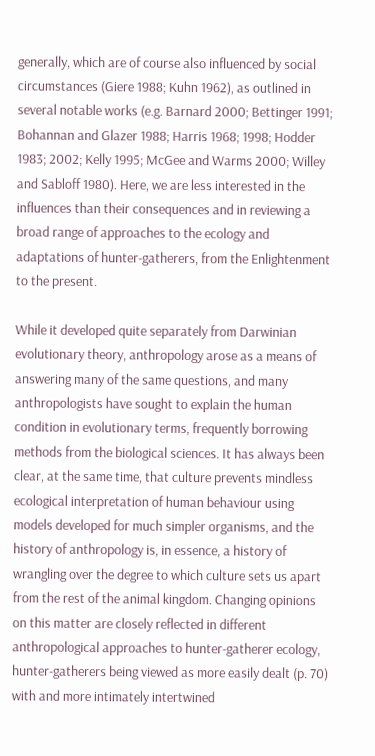generally, which are of course also influenced by social circumstances (Giere 1988; Kuhn 1962), as outlined in several notable works (e.g. Barnard 2000; Bettinger 1991; Bohannan and Glazer 1988; Harris 1968; 1998; Hodder 1983; 2002; Kelly 1995; McGee and Warms 2000; Willey and Sabloff 1980). Here, we are less interested in the influences than their consequences and in reviewing a broad range of approaches to the ecology and adaptations of hunter-gatherers, from the Enlightenment to the present.

While it developed quite separately from Darwinian evolutionary theory, anthropology arose as a means of answering many of the same questions, and many anthropologists have sought to explain the human condition in evolutionary terms, frequently borrowing methods from the biological sciences. It has always been clear, at the same time, that culture prevents mindless ecological interpretation of human behaviour using models developed for much simpler organisms, and the history of anthropology is, in essence, a history of wrangling over the degree to which culture sets us apart from the rest of the animal kingdom. Changing opinions on this matter are closely reflected in different anthropological approaches to hunter-gatherer ecology, hunter-gatherers being viewed as more easily dealt (p. 70) with and more intimately intertwined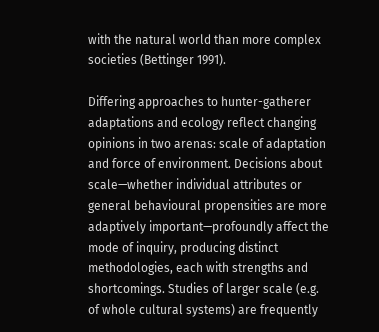with the natural world than more complex societies (Bettinger 1991).

Differing approaches to hunter-gatherer adaptations and ecology reflect changing opinions in two arenas: scale of adaptation and force of environment. Decisions about scale—whether individual attributes or general behavioural propensities are more adaptively important—profoundly affect the mode of inquiry, producing distinct methodologies, each with strengths and shortcomings. Studies of larger scale (e.g. of whole cultural systems) are frequently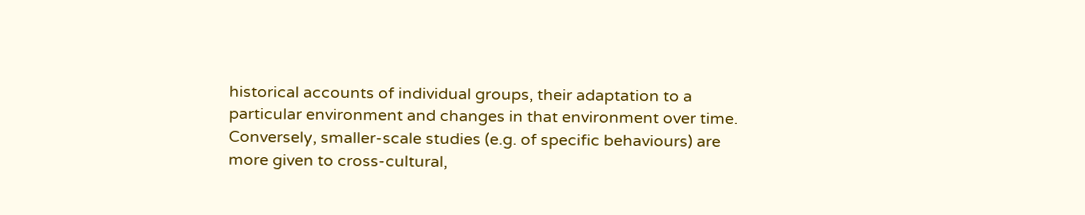historical accounts of individual groups, their adaptation to a particular environment and changes in that environment over time. Conversely, smaller-scale studies (e.g. of specific behaviours) are more given to cross-cultural,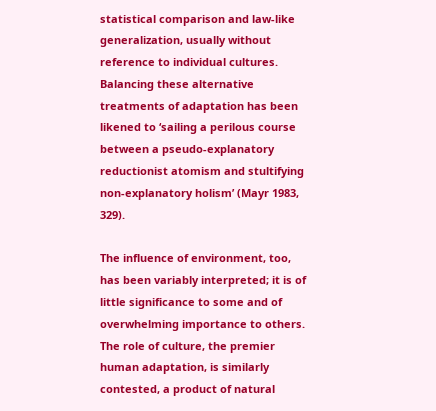statistical comparison and law-like generalization, usually without reference to individual cultures. Balancing these alternative treatments of adaptation has been likened to ‘sailing a perilous course between a pseudo-explanatory reductionist atomism and stultifying non-explanatory holism’ (Mayr 1983, 329).

The influence of environment, too, has been variably interpreted; it is of little significance to some and of overwhelming importance to others. The role of culture, the premier human adaptation, is similarly contested, a product of natural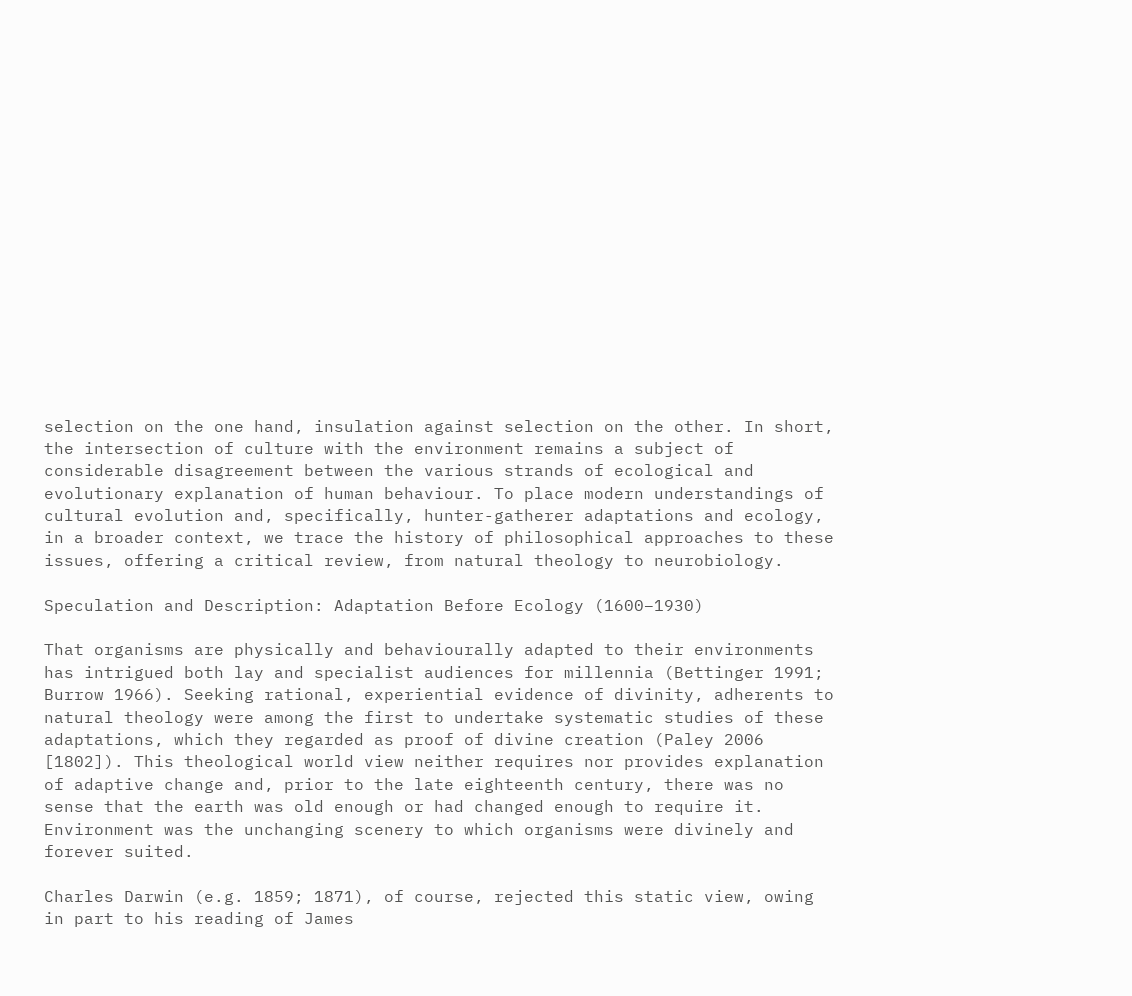selection on the one hand, insulation against selection on the other. In short, the intersection of culture with the environment remains a subject of considerable disagreement between the various strands of ecological and evolutionary explanation of human behaviour. To place modern understandings of cultural evolution and, specifically, hunter-gatherer adaptations and ecology, in a broader context, we trace the history of philosophical approaches to these issues, offering a critical review, from natural theology to neurobiology.

Speculation and Description: Adaptation Before Ecology (1600–1930)

That organisms are physically and behaviourally adapted to their environments has intrigued both lay and specialist audiences for millennia (Bettinger 1991; Burrow 1966). Seeking rational, experiential evidence of divinity, adherents to natural theology were among the first to undertake systematic studies of these adaptations, which they regarded as proof of divine creation (Paley 2006 [1802]). This theological world view neither requires nor provides explanation of adaptive change and, prior to the late eighteenth century, there was no sense that the earth was old enough or had changed enough to require it. Environment was the unchanging scenery to which organisms were divinely and forever suited.

Charles Darwin (e.g. 1859; 1871), of course, rejected this static view, owing in part to his reading of James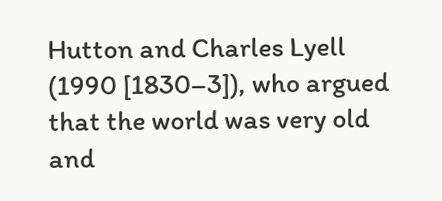Hutton and Charles Lyell (1990 [1830–3]), who argued that the world was very old and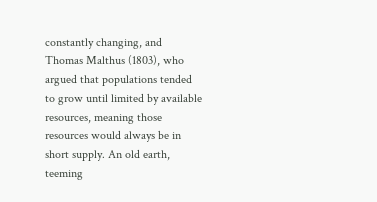constantly changing, and Thomas Malthus (1803), who argued that populations tended to grow until limited by available resources, meaning those resources would always be in short supply. An old earth, teeming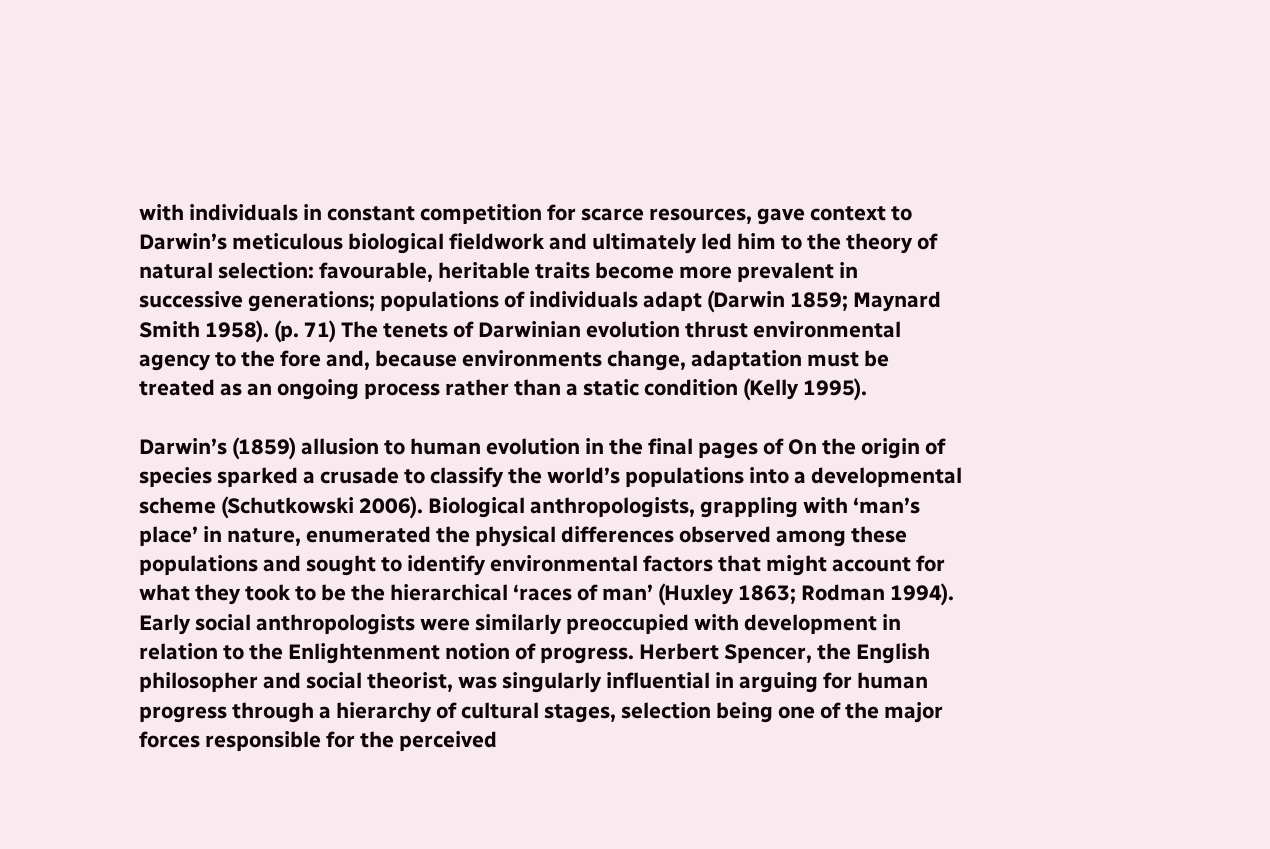with individuals in constant competition for scarce resources, gave context to Darwin’s meticulous biological fieldwork and ultimately led him to the theory of natural selection: favourable, heritable traits become more prevalent in successive generations; populations of individuals adapt (Darwin 1859; Maynard Smith 1958). (p. 71) The tenets of Darwinian evolution thrust environmental agency to the fore and, because environments change, adaptation must be treated as an ongoing process rather than a static condition (Kelly 1995).

Darwin’s (1859) allusion to human evolution in the final pages of On the origin of species sparked a crusade to classify the world’s populations into a developmental scheme (Schutkowski 2006). Biological anthropologists, grappling with ‘man’s place’ in nature, enumerated the physical differences observed among these populations and sought to identify environmental factors that might account for what they took to be the hierarchical ‘races of man’ (Huxley 1863; Rodman 1994). Early social anthropologists were similarly preoccupied with development in relation to the Enlightenment notion of progress. Herbert Spencer, the English philosopher and social theorist, was singularly influential in arguing for human progress through a hierarchy of cultural stages, selection being one of the major forces responsible for the perceived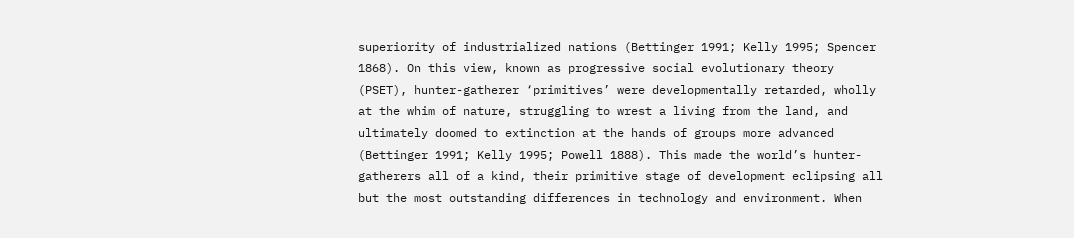superiority of industrialized nations (Bettinger 1991; Kelly 1995; Spencer 1868). On this view, known as progressive social evolutionary theory (PSET), hunter-gatherer ‘primitives’ were developmentally retarded, wholly at the whim of nature, struggling to wrest a living from the land, and ultimately doomed to extinction at the hands of groups more advanced (Bettinger 1991; Kelly 1995; Powell 1888). This made the world’s hunter-gatherers all of a kind, their primitive stage of development eclipsing all but the most outstanding differences in technology and environment. When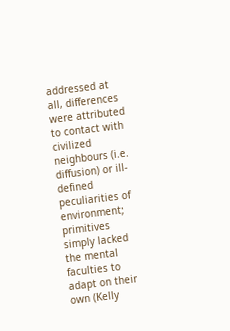addressed at all, differences were attributed to contact with civilized neighbours (i.e. diffusion) or ill-defined peculiarities of environment; primitives simply lacked the mental faculties to adapt on their own (Kelly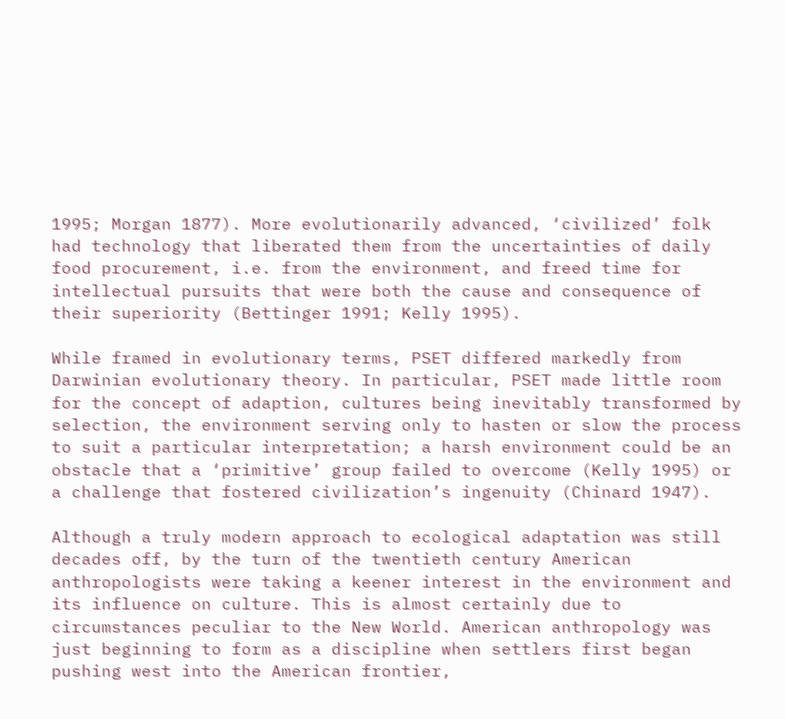1995; Morgan 1877). More evolutionarily advanced, ‘civilized’ folk had technology that liberated them from the uncertainties of daily food procurement, i.e. from the environment, and freed time for intellectual pursuits that were both the cause and consequence of their superiority (Bettinger 1991; Kelly 1995).

While framed in evolutionary terms, PSET differed markedly from Darwinian evolutionary theory. In particular, PSET made little room for the concept of adaption, cultures being inevitably transformed by selection, the environment serving only to hasten or slow the process to suit a particular interpretation; a harsh environment could be an obstacle that a ‘primitive’ group failed to overcome (Kelly 1995) or a challenge that fostered civilization’s ingenuity (Chinard 1947).

Although a truly modern approach to ecological adaptation was still decades off, by the turn of the twentieth century American anthropologists were taking a keener interest in the environment and its influence on culture. This is almost certainly due to circumstances peculiar to the New World. American anthropology was just beginning to form as a discipline when settlers first began pushing west into the American frontier,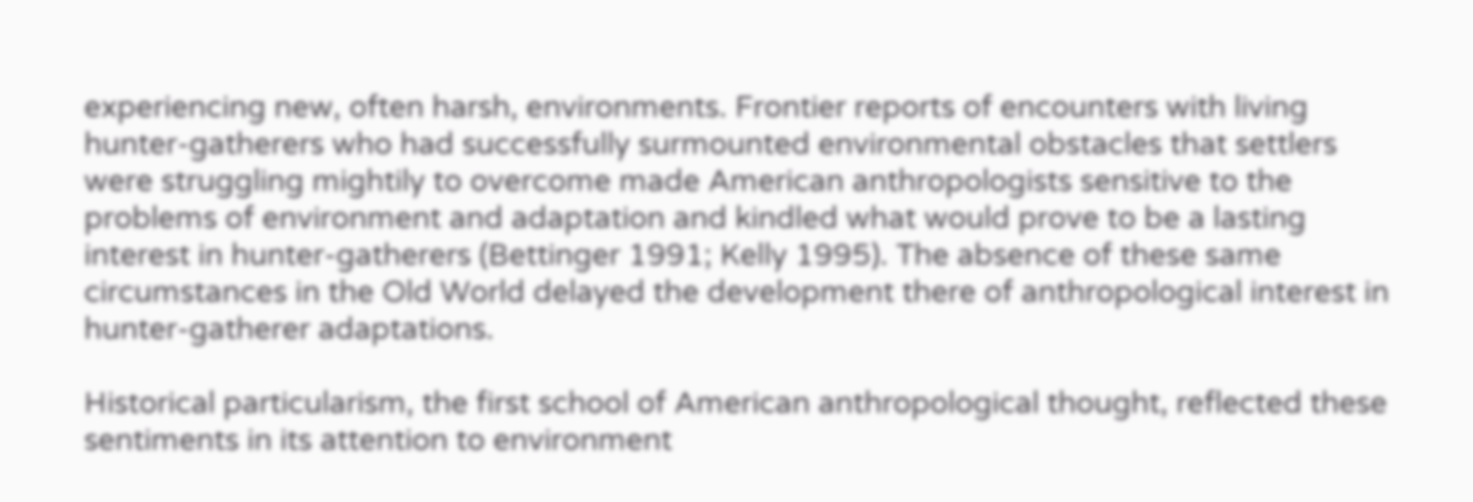experiencing new, often harsh, environments. Frontier reports of encounters with living hunter-gatherers who had successfully surmounted environmental obstacles that settlers were struggling mightily to overcome made American anthropologists sensitive to the problems of environment and adaptation and kindled what would prove to be a lasting interest in hunter-gatherers (Bettinger 1991; Kelly 1995). The absence of these same circumstances in the Old World delayed the development there of anthropological interest in hunter-gatherer adaptations.

Historical particularism, the first school of American anthropological thought, reflected these sentiments in its attention to environment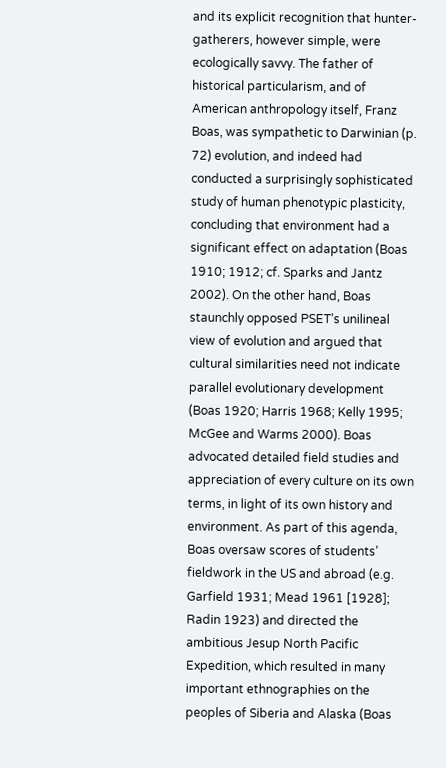and its explicit recognition that hunter-gatherers, however simple, were ecologically savvy. The father of historical particularism, and of American anthropology itself, Franz Boas, was sympathetic to Darwinian (p. 72) evolution, and indeed had conducted a surprisingly sophisticated study of human phenotypic plasticity, concluding that environment had a significant effect on adaptation (Boas 1910; 1912; cf. Sparks and Jantz 2002). On the other hand, Boas staunchly opposed PSET’s unilineal view of evolution and argued that cultural similarities need not indicate parallel evolutionary development (Boas 1920; Harris 1968; Kelly 1995; McGee and Warms 2000). Boas advocated detailed field studies and appreciation of every culture on its own terms, in light of its own history and environment. As part of this agenda, Boas oversaw scores of students’ fieldwork in the US and abroad (e.g. Garfield 1931; Mead 1961 [1928]; Radin 1923) and directed the ambitious Jesup North Pacific Expedition, which resulted in many important ethnographies on the peoples of Siberia and Alaska (Boas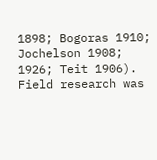1898; Bogoras 1910; Jochelson 1908; 1926; Teit 1906). Field research was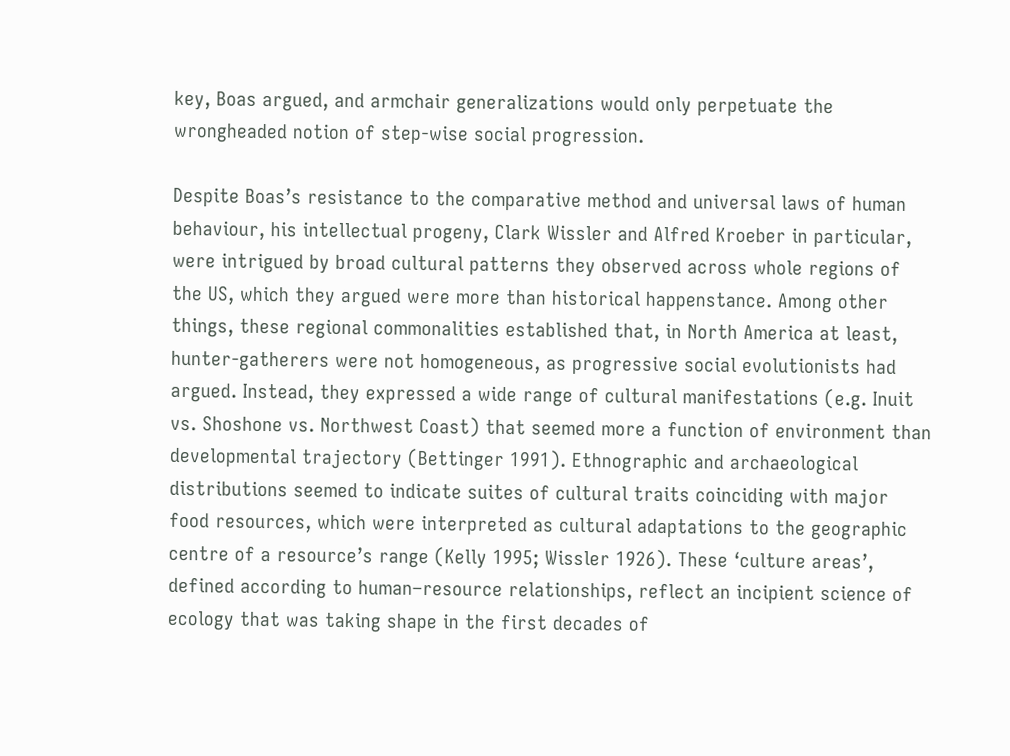key, Boas argued, and armchair generalizations would only perpetuate the wrongheaded notion of step-wise social progression.

Despite Boas’s resistance to the comparative method and universal laws of human behaviour, his intellectual progeny, Clark Wissler and Alfred Kroeber in particular, were intrigued by broad cultural patterns they observed across whole regions of the US, which they argued were more than historical happenstance. Among other things, these regional commonalities established that, in North America at least, hunter-gatherers were not homogeneous, as progressive social evolutionists had argued. Instead, they expressed a wide range of cultural manifestations (e.g. Inuit vs. Shoshone vs. Northwest Coast) that seemed more a function of environment than developmental trajectory (Bettinger 1991). Ethnographic and archaeological distributions seemed to indicate suites of cultural traits coinciding with major food resources, which were interpreted as cultural adaptations to the geographic centre of a resource’s range (Kelly 1995; Wissler 1926). These ‘culture areas’, defined according to human–resource relationships, reflect an incipient science of ecology that was taking shape in the first decades of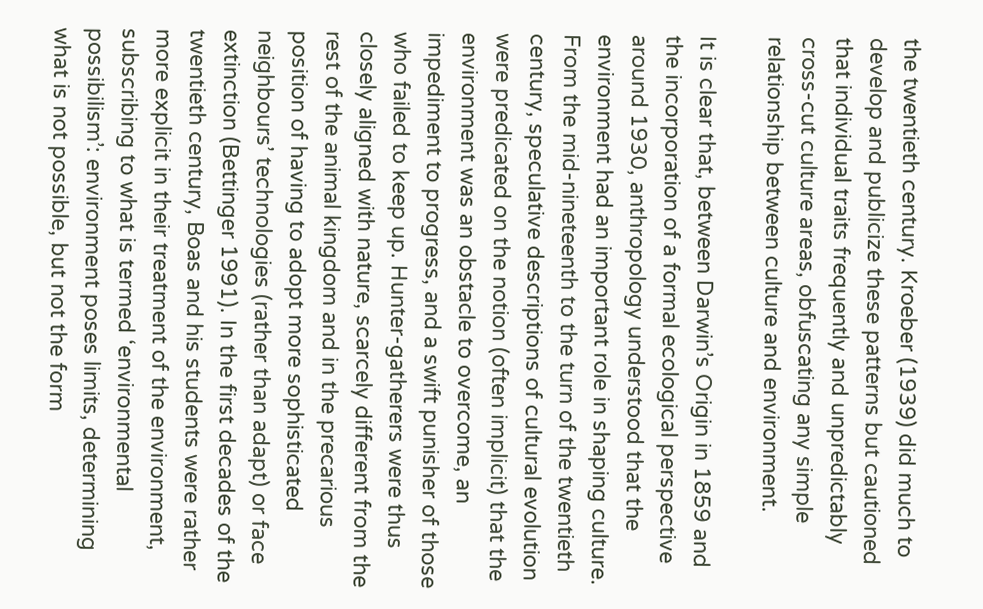the twentieth century. Kroeber (1939) did much to develop and publicize these patterns but cautioned that individual traits frequently and unpredictably cross-cut culture areas, obfuscating any simple relationship between culture and environment.

It is clear that, between Darwin’s Origin in 1859 and the incorporation of a formal ecological perspective around 1930, anthropology understood that the environment had an important role in shaping culture. From the mid-nineteenth to the turn of the twentieth century, speculative descriptions of cultural evolution were predicated on the notion (often implicit) that the environment was an obstacle to overcome, an impediment to progress, and a swift punisher of those who failed to keep up. Hunter-gatherers were thus closely aligned with nature, scarcely different from the rest of the animal kingdom and in the precarious position of having to adopt more sophisticated neighbours’ technologies (rather than adapt) or face extinction (Bettinger 1991). In the first decades of the twentieth century, Boas and his students were rather more explicit in their treatment of the environment, subscribing to what is termed ‘environmental possibilism’: environment poses limits, determining what is not possible, but not the form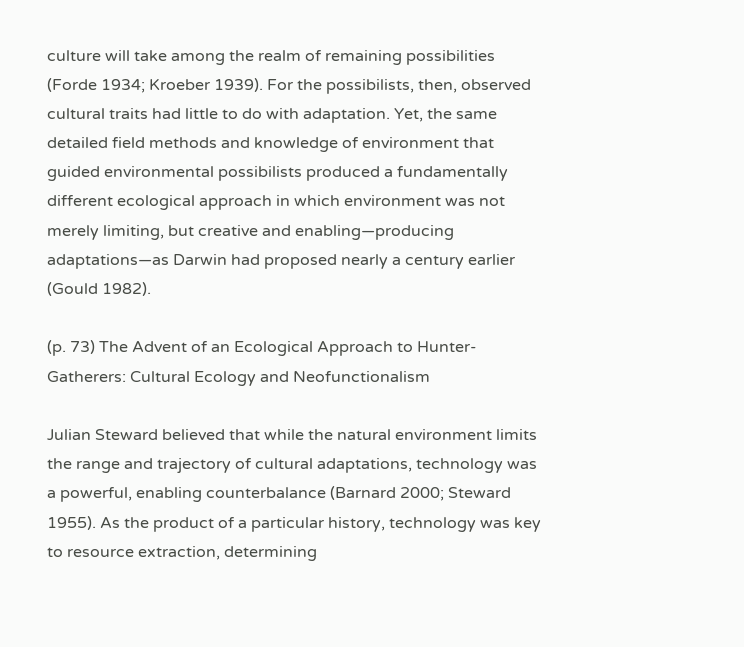culture will take among the realm of remaining possibilities (Forde 1934; Kroeber 1939). For the possibilists, then, observed cultural traits had little to do with adaptation. Yet, the same detailed field methods and knowledge of environment that guided environmental possibilists produced a fundamentally different ecological approach in which environment was not merely limiting, but creative and enabling—producing adaptations—as Darwin had proposed nearly a century earlier (Gould 1982).

(p. 73) The Advent of an Ecological Approach to Hunter-Gatherers: Cultural Ecology and Neofunctionalism

Julian Steward believed that while the natural environment limits the range and trajectory of cultural adaptations, technology was a powerful, enabling counterbalance (Barnard 2000; Steward 1955). As the product of a particular history, technology was key to resource extraction, determining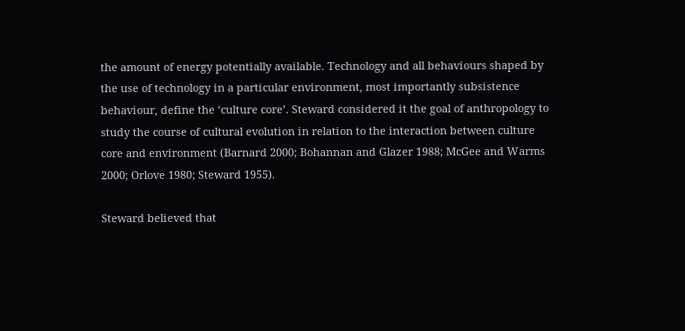the amount of energy potentially available. Technology and all behaviours shaped by the use of technology in a particular environment, most importantly subsistence behaviour, define the ‘culture core’. Steward considered it the goal of anthropology to study the course of cultural evolution in relation to the interaction between culture core and environment (Barnard 2000; Bohannan and Glazer 1988; McGee and Warms 2000; Orlove 1980; Steward 1955).

Steward believed that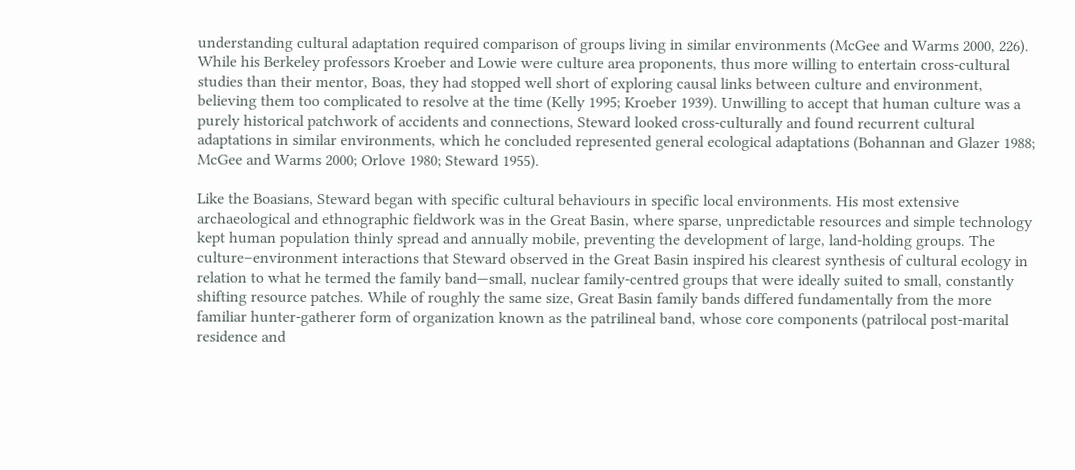understanding cultural adaptation required comparison of groups living in similar environments (McGee and Warms 2000, 226). While his Berkeley professors Kroeber and Lowie were culture area proponents, thus more willing to entertain cross-cultural studies than their mentor, Boas, they had stopped well short of exploring causal links between culture and environment, believing them too complicated to resolve at the time (Kelly 1995; Kroeber 1939). Unwilling to accept that human culture was a purely historical patchwork of accidents and connections, Steward looked cross-culturally and found recurrent cultural adaptations in similar environments, which he concluded represented general ecological adaptations (Bohannan and Glazer 1988; McGee and Warms 2000; Orlove 1980; Steward 1955).

Like the Boasians, Steward began with specific cultural behaviours in specific local environments. His most extensive archaeological and ethnographic fieldwork was in the Great Basin, where sparse, unpredictable resources and simple technology kept human population thinly spread and annually mobile, preventing the development of large, land-holding groups. The culture–environment interactions that Steward observed in the Great Basin inspired his clearest synthesis of cultural ecology in relation to what he termed the family band—small, nuclear family-centred groups that were ideally suited to small, constantly shifting resource patches. While of roughly the same size, Great Basin family bands differed fundamentally from the more familiar hunter-gatherer form of organization known as the patrilineal band, whose core components (patrilocal post-marital residence and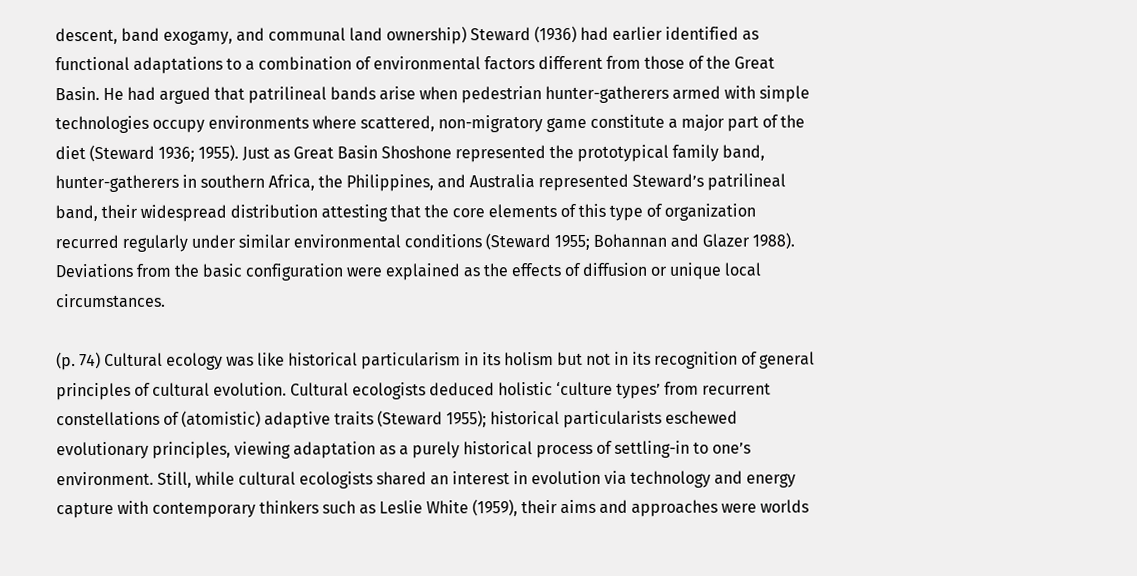descent, band exogamy, and communal land ownership) Steward (1936) had earlier identified as functional adaptations to a combination of environmental factors different from those of the Great Basin. He had argued that patrilineal bands arise when pedestrian hunter-gatherers armed with simple technologies occupy environments where scattered, non-migratory game constitute a major part of the diet (Steward 1936; 1955). Just as Great Basin Shoshone represented the prototypical family band, hunter-gatherers in southern Africa, the Philippines, and Australia represented Steward’s patrilineal band, their widespread distribution attesting that the core elements of this type of organization recurred regularly under similar environmental conditions (Steward 1955; Bohannan and Glazer 1988). Deviations from the basic configuration were explained as the effects of diffusion or unique local circumstances.

(p. 74) Cultural ecology was like historical particularism in its holism but not in its recognition of general principles of cultural evolution. Cultural ecologists deduced holistic ‘culture types’ from recurrent constellations of (atomistic) adaptive traits (Steward 1955); historical particularists eschewed evolutionary principles, viewing adaptation as a purely historical process of settling-in to one’s environment. Still, while cultural ecologists shared an interest in evolution via technology and energy capture with contemporary thinkers such as Leslie White (1959), their aims and approaches were worlds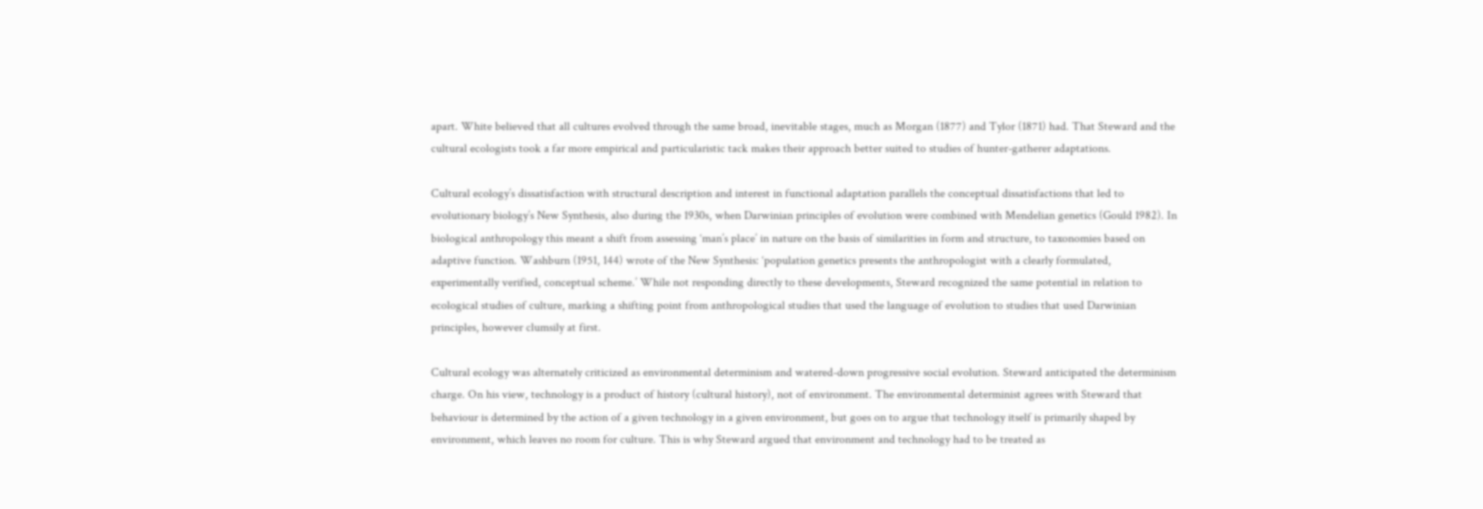apart. White believed that all cultures evolved through the same broad, inevitable stages, much as Morgan (1877) and Tylor (1871) had. That Steward and the cultural ecologists took a far more empirical and particularistic tack makes their approach better suited to studies of hunter-gatherer adaptations.

Cultural ecology’s dissatisfaction with structural description and interest in functional adaptation parallels the conceptual dissatisfactions that led to evolutionary biology’s New Synthesis, also during the 1930s, when Darwinian principles of evolution were combined with Mendelian genetics (Gould 1982). In biological anthropology this meant a shift from assessing ‘man’s place’ in nature on the basis of similarities in form and structure, to taxonomies based on adaptive function. Washburn (1951, 144) wrote of the New Synthesis: ‘population genetics presents the anthropologist with a clearly formulated, experimentally verified, conceptual scheme.’ While not responding directly to these developments, Steward recognized the same potential in relation to ecological studies of culture, marking a shifting point from anthropological studies that used the language of evolution to studies that used Darwinian principles, however clumsily at first.

Cultural ecology was alternately criticized as environmental determinism and watered-down progressive social evolution. Steward anticipated the determinism charge. On his view, technology is a product of history (cultural history), not of environment. The environmental determinist agrees with Steward that behaviour is determined by the action of a given technology in a given environment, but goes on to argue that technology itself is primarily shaped by environment, which leaves no room for culture. This is why Steward argued that environment and technology had to be treated as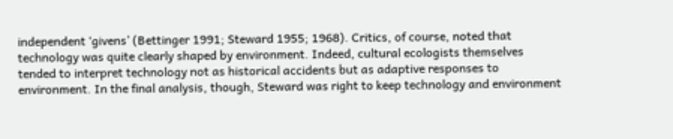independent ‘givens’ (Bettinger 1991; Steward 1955; 1968). Critics, of course, noted that technology was quite clearly shaped by environment. Indeed, cultural ecologists themselves tended to interpret technology not as historical accidents but as adaptive responses to environment. In the final analysis, though, Steward was right to keep technology and environment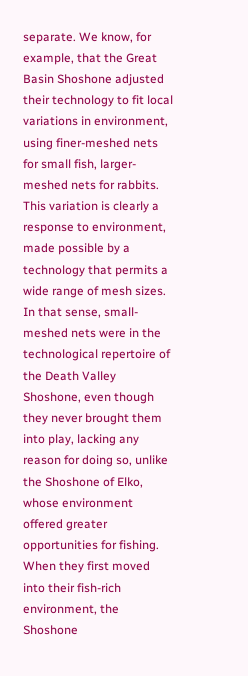separate. We know, for example, that the Great Basin Shoshone adjusted their technology to fit local variations in environment, using finer-meshed nets for small fish, larger-meshed nets for rabbits. This variation is clearly a response to environment, made possible by a technology that permits a wide range of mesh sizes. In that sense, small-meshed nets were in the technological repertoire of the Death Valley Shoshone, even though they never brought them into play, lacking any reason for doing so, unlike the Shoshone of Elko, whose environment offered greater opportunities for fishing. When they first moved into their fish-rich environment, the Shoshone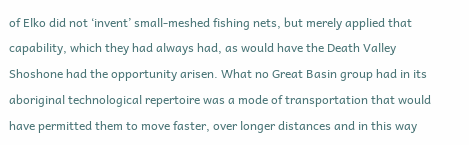of Elko did not ‘invent’ small-meshed fishing nets, but merely applied that capability, which they had always had, as would have the Death Valley Shoshone had the opportunity arisen. What no Great Basin group had in its aboriginal technological repertoire was a mode of transportation that would have permitted them to move faster, over longer distances and in this way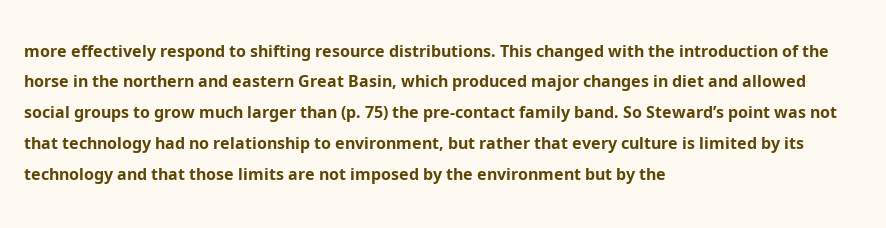more effectively respond to shifting resource distributions. This changed with the introduction of the horse in the northern and eastern Great Basin, which produced major changes in diet and allowed social groups to grow much larger than (p. 75) the pre-contact family band. So Steward’s point was not that technology had no relationship to environment, but rather that every culture is limited by its technology and that those limits are not imposed by the environment but by the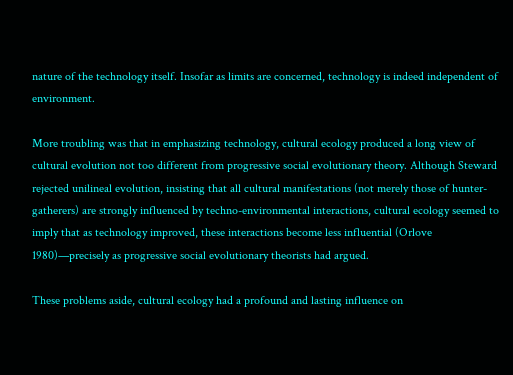nature of the technology itself. Insofar as limits are concerned, technology is indeed independent of environment.

More troubling was that in emphasizing technology, cultural ecology produced a long view of cultural evolution not too different from progressive social evolutionary theory. Although Steward rejected unilineal evolution, insisting that all cultural manifestations (not merely those of hunter-gatherers) are strongly influenced by techno-environmental interactions, cultural ecology seemed to imply that as technology improved, these interactions become less influential (Orlove 1980)—precisely as progressive social evolutionary theorists had argued.

These problems aside, cultural ecology had a profound and lasting influence on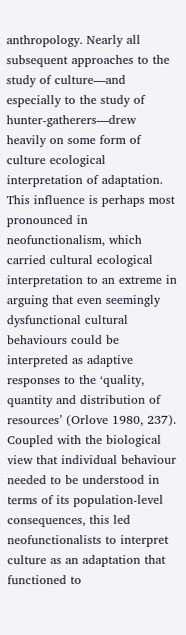anthropology. Nearly all subsequent approaches to the study of culture—and especially to the study of hunter-gatherers—drew heavily on some form of culture ecological interpretation of adaptation. This influence is perhaps most pronounced in neofunctionalism, which carried cultural ecological interpretation to an extreme in arguing that even seemingly dysfunctional cultural behaviours could be interpreted as adaptive responses to the ‘quality, quantity and distribution of resources’ (Orlove 1980, 237). Coupled with the biological view that individual behaviour needed to be understood in terms of its population-level consequences, this led neofunctionalists to interpret culture as an adaptation that functioned to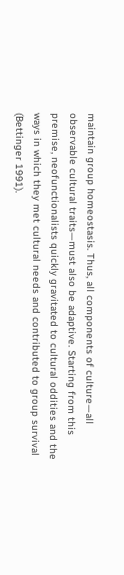maintain group homeostasis. Thus, all components of culture—all observable cultural traits—must also be adaptive. Starting from this premise, neofunctionalists quickly gravitated to cultural oddities and the ways in which they met cultural needs and contributed to group survival (Bettinger 1991).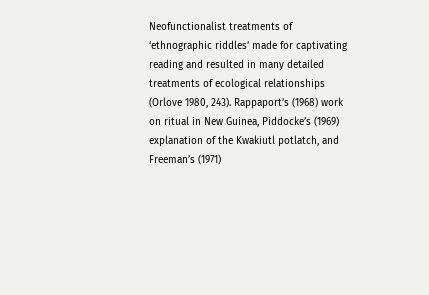Neofunctionalist treatments of ‘ethnographic riddles’ made for captivating reading and resulted in many detailed treatments of ecological relationships (Orlove 1980, 243). Rappaport’s (1968) work on ritual in New Guinea, Piddocke’s (1969) explanation of the Kwakiutl potlatch, and Freeman’s (1971)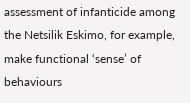assessment of infanticide among the Netsilik Eskimo, for example, make functional ‘sense’ of behaviours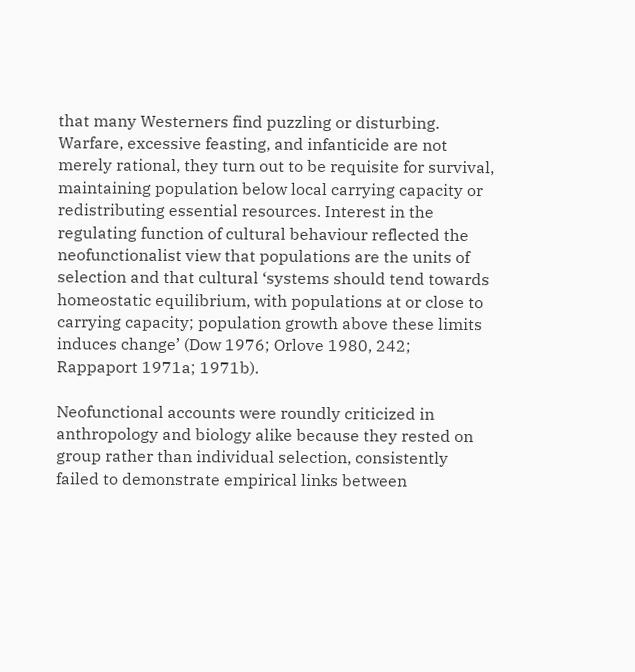that many Westerners find puzzling or disturbing. Warfare, excessive feasting, and infanticide are not merely rational, they turn out to be requisite for survival, maintaining population below local carrying capacity or redistributing essential resources. Interest in the regulating function of cultural behaviour reflected the neofunctionalist view that populations are the units of selection and that cultural ‘systems should tend towards homeostatic equilibrium, with populations at or close to carrying capacity; population growth above these limits induces change’ (Dow 1976; Orlove 1980, 242; Rappaport 1971a; 1971b).

Neofunctional accounts were roundly criticized in anthropology and biology alike because they rested on group rather than individual selection, consistently failed to demonstrate empirical links between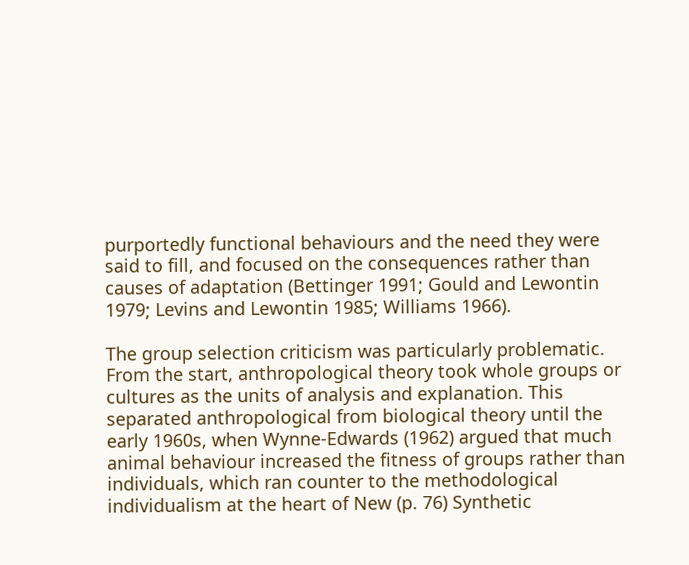purportedly functional behaviours and the need they were said to fill, and focused on the consequences rather than causes of adaptation (Bettinger 1991; Gould and Lewontin 1979; Levins and Lewontin 1985; Williams 1966).

The group selection criticism was particularly problematic. From the start, anthropological theory took whole groups or cultures as the units of analysis and explanation. This separated anthropological from biological theory until the early 1960s, when Wynne-Edwards (1962) argued that much animal behaviour increased the fitness of groups rather than individuals, which ran counter to the methodological individualism at the heart of New (p. 76) Synthetic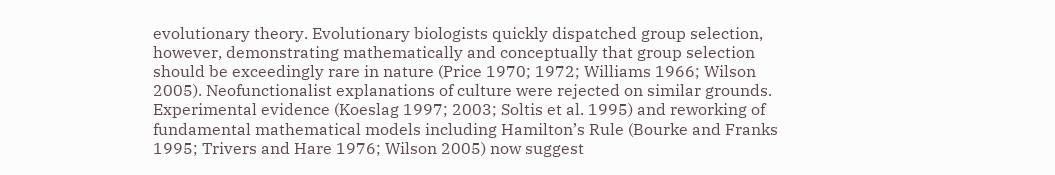evolutionary theory. Evolutionary biologists quickly dispatched group selection, however, demonstrating mathematically and conceptually that group selection should be exceedingly rare in nature (Price 1970; 1972; Williams 1966; Wilson 2005). Neofunctionalist explanations of culture were rejected on similar grounds. Experimental evidence (Koeslag 1997; 2003; Soltis et al. 1995) and reworking of fundamental mathematical models including Hamilton’s Rule (Bourke and Franks 1995; Trivers and Hare 1976; Wilson 2005) now suggest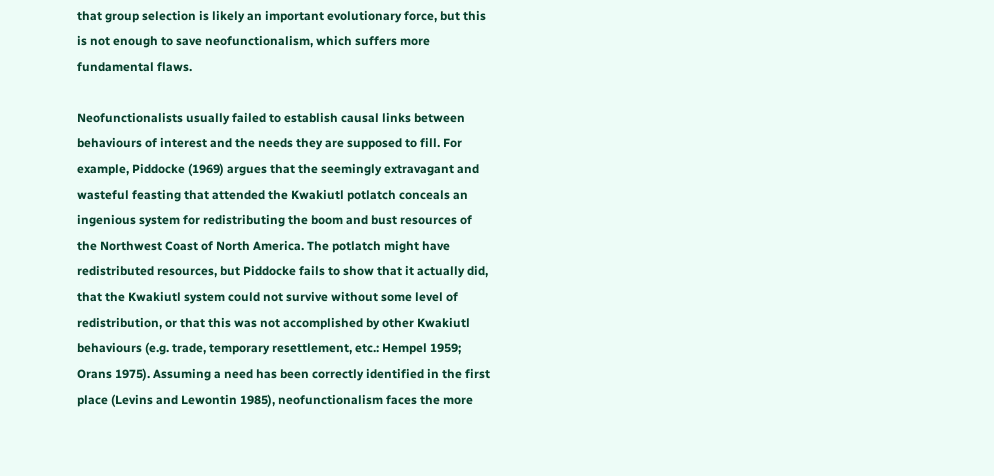that group selection is likely an important evolutionary force, but this is not enough to save neofunctionalism, which suffers more fundamental flaws.

Neofunctionalists usually failed to establish causal links between behaviours of interest and the needs they are supposed to fill. For example, Piddocke (1969) argues that the seemingly extravagant and wasteful feasting that attended the Kwakiutl potlatch conceals an ingenious system for redistributing the boom and bust resources of the Northwest Coast of North America. The potlatch might have redistributed resources, but Piddocke fails to show that it actually did, that the Kwakiutl system could not survive without some level of redistribution, or that this was not accomplished by other Kwakiutl behaviours (e.g. trade, temporary resettlement, etc.: Hempel 1959; Orans 1975). Assuming a need has been correctly identified in the first place (Levins and Lewontin 1985), neofunctionalism faces the more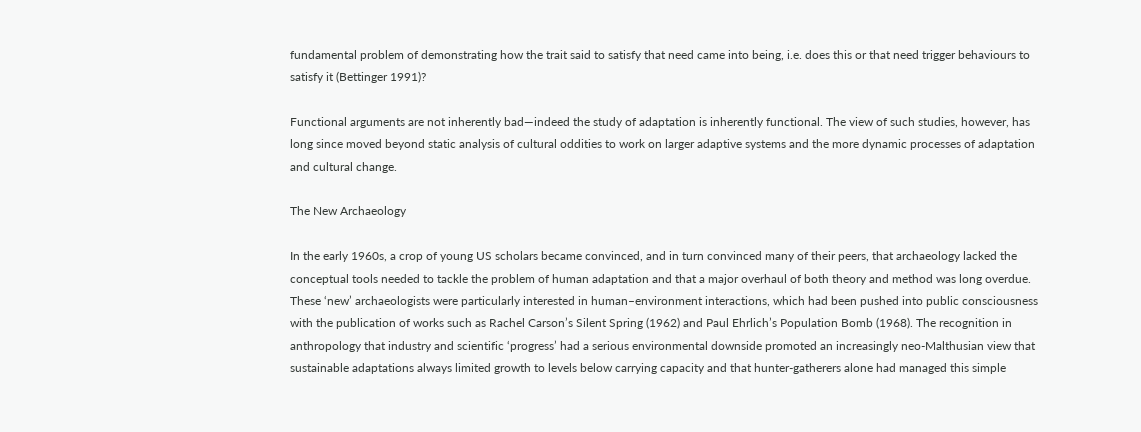fundamental problem of demonstrating how the trait said to satisfy that need came into being, i.e. does this or that need trigger behaviours to satisfy it (Bettinger 1991)?

Functional arguments are not inherently bad—indeed the study of adaptation is inherently functional. The view of such studies, however, has long since moved beyond static analysis of cultural oddities to work on larger adaptive systems and the more dynamic processes of adaptation and cultural change.

The New Archaeology

In the early 1960s, a crop of young US scholars became convinced, and in turn convinced many of their peers, that archaeology lacked the conceptual tools needed to tackle the problem of human adaptation and that a major overhaul of both theory and method was long overdue. These ‘new’ archaeologists were particularly interested in human–environment interactions, which had been pushed into public consciousness with the publication of works such as Rachel Carson’s Silent Spring (1962) and Paul Ehrlich’s Population Bomb (1968). The recognition in anthropology that industry and scientific ‘progress’ had a serious environmental downside promoted an increasingly neo-Malthusian view that sustainable adaptations always limited growth to levels below carrying capacity and that hunter-gatherers alone had managed this simple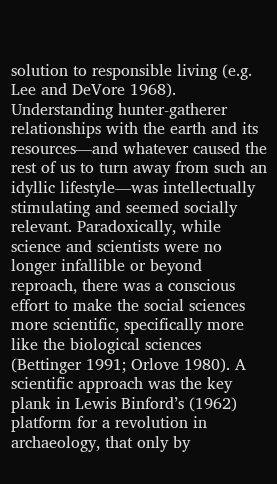solution to responsible living (e.g. Lee and DeVore 1968). Understanding hunter-gatherer relationships with the earth and its resources—and whatever caused the rest of us to turn away from such an idyllic lifestyle—was intellectually stimulating and seemed socially relevant. Paradoxically, while science and scientists were no longer infallible or beyond reproach, there was a conscious effort to make the social sciences more scientific, specifically more like the biological sciences (Bettinger 1991; Orlove 1980). A scientific approach was the key plank in Lewis Binford’s (1962) platform for a revolution in archaeology, that only by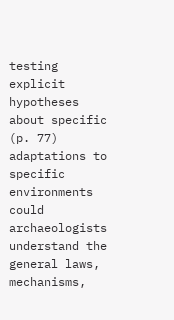testing explicit hypotheses about specific (p. 77) adaptations to specific environments could archaeologists understand the general laws, mechanisms,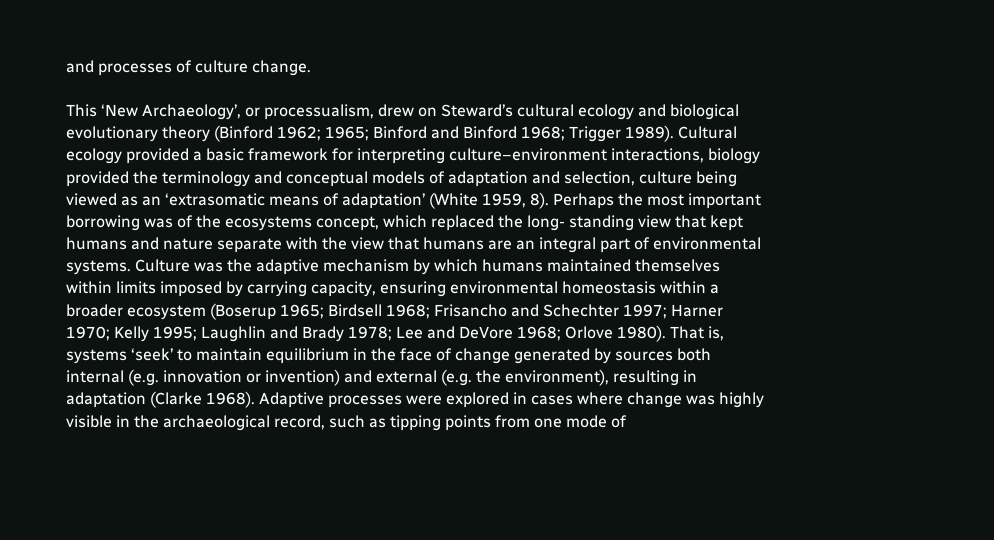and processes of culture change.

This ‘New Archaeology’, or processualism, drew on Steward’s cultural ecology and biological evolutionary theory (Binford 1962; 1965; Binford and Binford 1968; Trigger 1989). Cultural ecology provided a basic framework for interpreting culture–environment interactions, biology provided the terminology and conceptual models of adaptation and selection, culture being viewed as an ‘extrasomatic means of adaptation’ (White 1959, 8). Perhaps the most important borrowing was of the ecosystems concept, which replaced the long- standing view that kept humans and nature separate with the view that humans are an integral part of environmental systems. Culture was the adaptive mechanism by which humans maintained themselves within limits imposed by carrying capacity, ensuring environmental homeostasis within a broader ecosystem (Boserup 1965; Birdsell 1968; Frisancho and Schechter 1997; Harner 1970; Kelly 1995; Laughlin and Brady 1978; Lee and DeVore 1968; Orlove 1980). That is, systems ‘seek’ to maintain equilibrium in the face of change generated by sources both internal (e.g. innovation or invention) and external (e.g. the environment), resulting in adaptation (Clarke 1968). Adaptive processes were explored in cases where change was highly visible in the archaeological record, such as tipping points from one mode of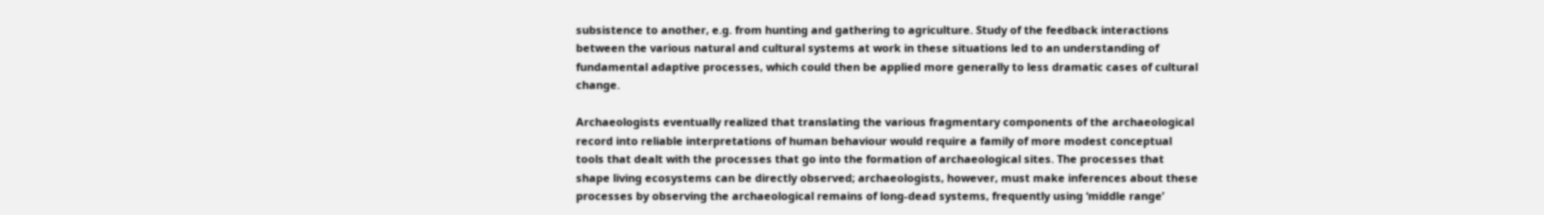subsistence to another, e.g. from hunting and gathering to agriculture. Study of the feedback interactions between the various natural and cultural systems at work in these situations led to an understanding of fundamental adaptive processes, which could then be applied more generally to less dramatic cases of cultural change.

Archaeologists eventually realized that translating the various fragmentary components of the archaeological record into reliable interpretations of human behaviour would require a family of more modest conceptual tools that dealt with the processes that go into the formation of archaeological sites. The processes that shape living ecosystems can be directly observed; archaeologists, however, must make inferences about these processes by observing the archaeological remains of long-dead systems, frequently using ‘middle range’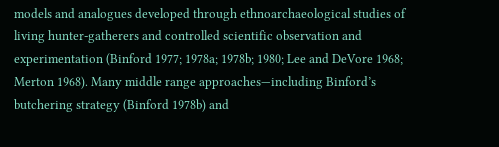models and analogues developed through ethnoarchaeological studies of living hunter-gatherers and controlled scientific observation and experimentation (Binford 1977; 1978a; 1978b; 1980; Lee and DeVore 1968; Merton 1968). Many middle range approaches—including Binford’s butchering strategy (Binford 1978b) and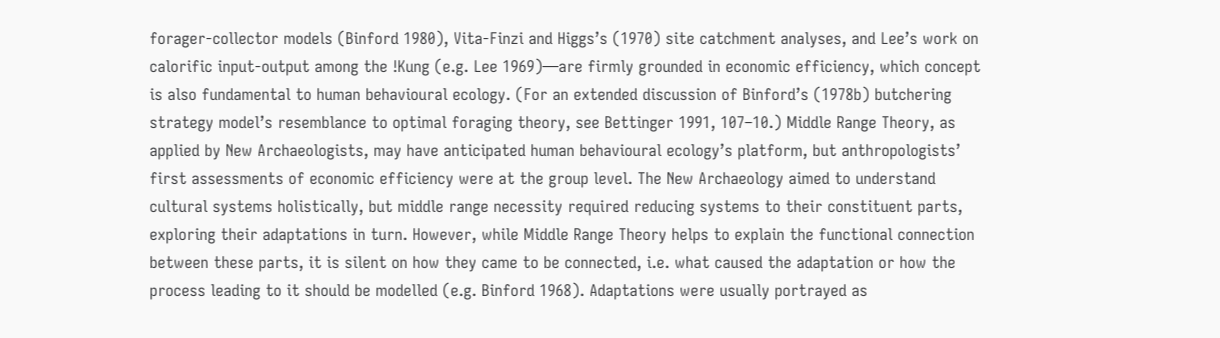forager-collector models (Binford 1980), Vita-Finzi and Higgs’s (1970) site catchment analyses, and Lee’s work on calorific input-output among the !Kung (e.g. Lee 1969)—are firmly grounded in economic efficiency, which concept is also fundamental to human behavioural ecology. (For an extended discussion of Binford’s (1978b) butchering strategy model’s resemblance to optimal foraging theory, see Bettinger 1991, 107–10.) Middle Range Theory, as applied by New Archaeologists, may have anticipated human behavioural ecology’s platform, but anthropologists’ first assessments of economic efficiency were at the group level. The New Archaeology aimed to understand cultural systems holistically, but middle range necessity required reducing systems to their constituent parts, exploring their adaptations in turn. However, while Middle Range Theory helps to explain the functional connection between these parts, it is silent on how they came to be connected, i.e. what caused the adaptation or how the process leading to it should be modelled (e.g. Binford 1968). Adaptations were usually portrayed as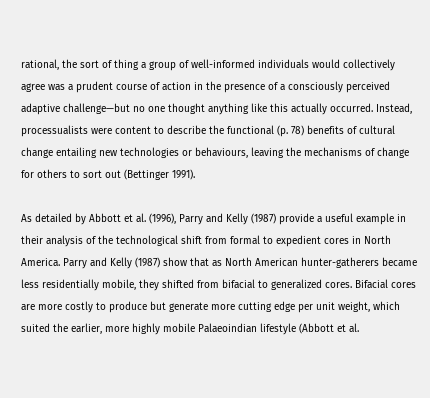rational, the sort of thing a group of well-informed individuals would collectively agree was a prudent course of action in the presence of a consciously perceived adaptive challenge—but no one thought anything like this actually occurred. Instead, processualists were content to describe the functional (p. 78) benefits of cultural change entailing new technologies or behaviours, leaving the mechanisms of change for others to sort out (Bettinger 1991).

As detailed by Abbott et al. (1996), Parry and Kelly (1987) provide a useful example in their analysis of the technological shift from formal to expedient cores in North America. Parry and Kelly (1987) show that as North American hunter-gatherers became less residentially mobile, they shifted from bifacial to generalized cores. Bifacial cores are more costly to produce but generate more cutting edge per unit weight, which suited the earlier, more highly mobile Palaeoindian lifestyle (Abbott et al.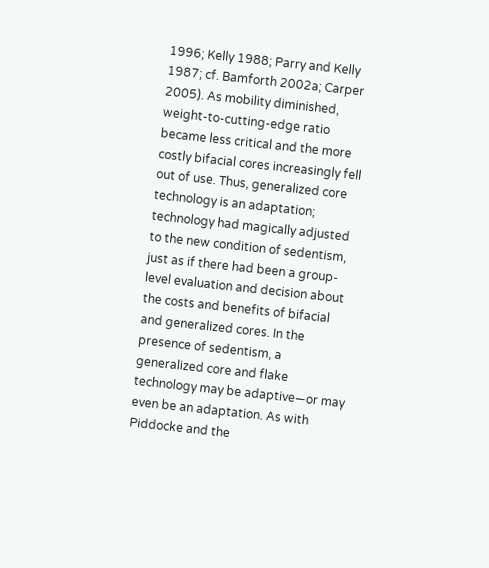1996; Kelly 1988; Parry and Kelly 1987; cf. Bamforth 2002a; Carper 2005). As mobility diminished, weight-to-cutting-edge ratio became less critical and the more costly bifacial cores increasingly fell out of use. Thus, generalized core technology is an adaptation; technology had magically adjusted to the new condition of sedentism, just as if there had been a group-level evaluation and decision about the costs and benefits of bifacial and generalized cores. In the presence of sedentism, a generalized core and flake technology may be adaptive—or may even be an adaptation. As with Piddocke and the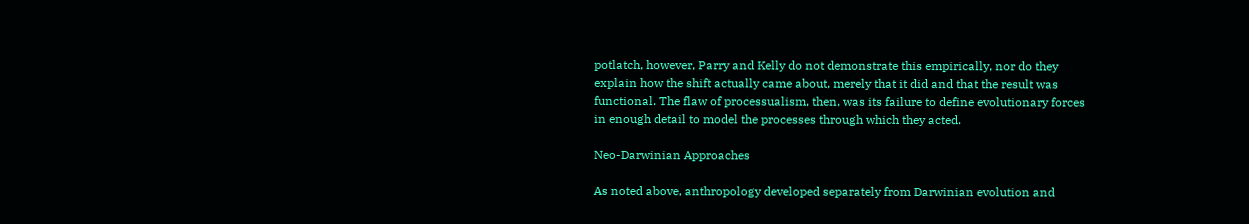potlatch, however, Parry and Kelly do not demonstrate this empirically, nor do they explain how the shift actually came about, merely that it did and that the result was functional. The flaw of processualism, then, was its failure to define evolutionary forces in enough detail to model the processes through which they acted.

Neo-Darwinian Approaches

As noted above, anthropology developed separately from Darwinian evolution and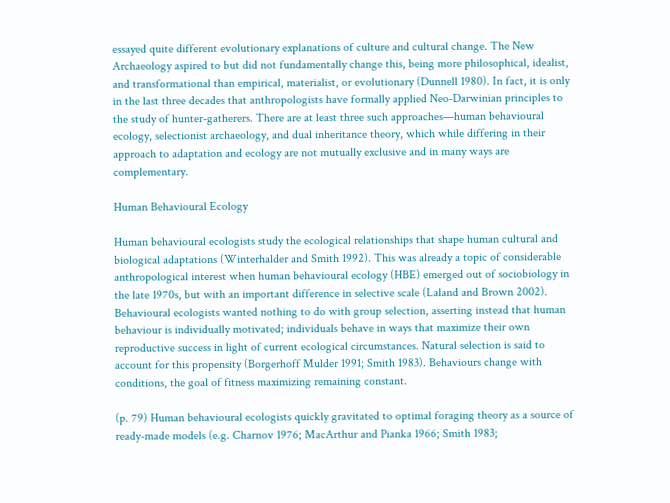essayed quite different evolutionary explanations of culture and cultural change. The New Archaeology aspired to but did not fundamentally change this, being more philosophical, idealist, and transformational than empirical, materialist, or evolutionary (Dunnell 1980). In fact, it is only in the last three decades that anthropologists have formally applied Neo-Darwinian principles to the study of hunter-gatherers. There are at least three such approaches—human behavioural ecology, selectionist archaeology, and dual inheritance theory, which while differing in their approach to adaptation and ecology are not mutually exclusive and in many ways are complementary.

Human Behavioural Ecology

Human behavioural ecologists study the ecological relationships that shape human cultural and biological adaptations (Winterhalder and Smith 1992). This was already a topic of considerable anthropological interest when human behavioural ecology (HBE) emerged out of sociobiology in the late 1970s, but with an important difference in selective scale (Laland and Brown 2002). Behavioural ecologists wanted nothing to do with group selection, asserting instead that human behaviour is individually motivated; individuals behave in ways that maximize their own reproductive success in light of current ecological circumstances. Natural selection is said to account for this propensity (Borgerhoff Mulder 1991; Smith 1983). Behaviours change with conditions, the goal of fitness maximizing remaining constant.

(p. 79) Human behavioural ecologists quickly gravitated to optimal foraging theory as a source of ready-made models (e.g. Charnov 1976; MacArthur and Pianka 1966; Smith 1983;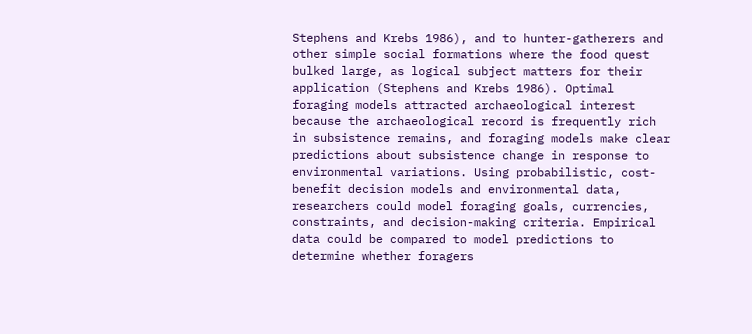Stephens and Krebs 1986), and to hunter-gatherers and other simple social formations where the food quest bulked large, as logical subject matters for their application (Stephens and Krebs 1986). Optimal foraging models attracted archaeological interest because the archaeological record is frequently rich in subsistence remains, and foraging models make clear predictions about subsistence change in response to environmental variations. Using probabilistic, cost-benefit decision models and environmental data, researchers could model foraging goals, currencies, constraints, and decision-making criteria. Empirical data could be compared to model predictions to determine whether foragers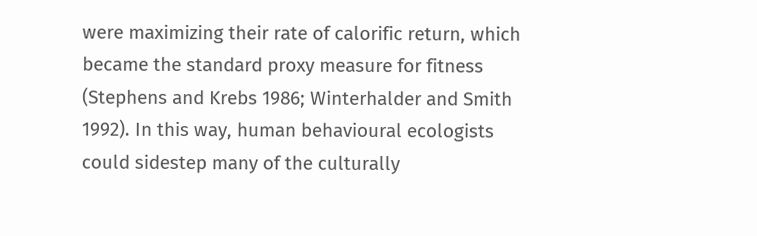were maximizing their rate of calorific return, which became the standard proxy measure for fitness (Stephens and Krebs 1986; Winterhalder and Smith 1992). In this way, human behavioural ecologists could sidestep many of the culturally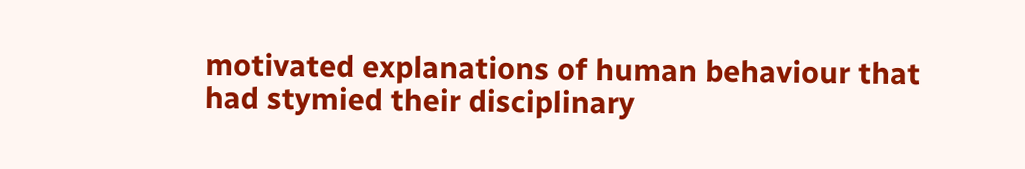motivated explanations of human behaviour that had stymied their disciplinary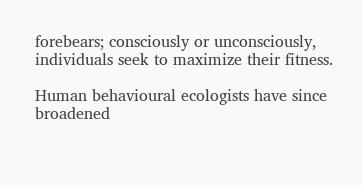forebears; consciously or unconsciously, individuals seek to maximize their fitness.

Human behavioural ecologists have since broadened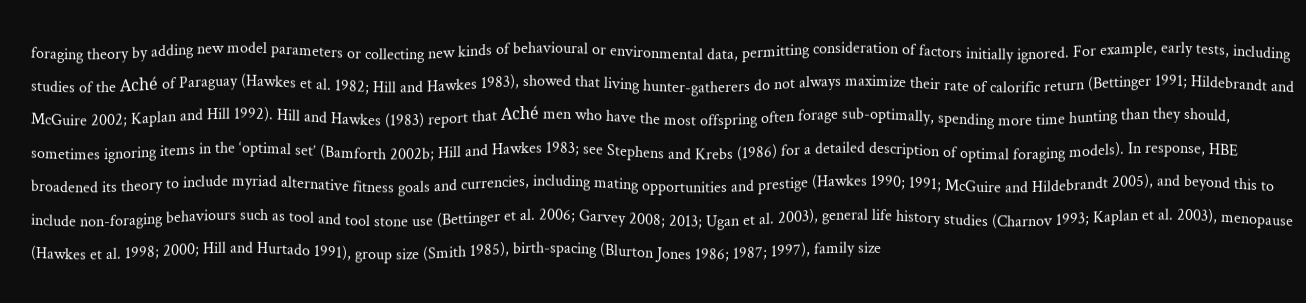foraging theory by adding new model parameters or collecting new kinds of behavioural or environmental data, permitting consideration of factors initially ignored. For example, early tests, including studies of the Aché of Paraguay (Hawkes et al. 1982; Hill and Hawkes 1983), showed that living hunter-gatherers do not always maximize their rate of calorific return (Bettinger 1991; Hildebrandt and McGuire 2002; Kaplan and Hill 1992). Hill and Hawkes (1983) report that Aché men who have the most offspring often forage sub-optimally, spending more time hunting than they should, sometimes ignoring items in the ‘optimal set’ (Bamforth 2002b; Hill and Hawkes 1983; see Stephens and Krebs (1986) for a detailed description of optimal foraging models). In response, HBE broadened its theory to include myriad alternative fitness goals and currencies, including mating opportunities and prestige (Hawkes 1990; 1991; McGuire and Hildebrandt 2005), and beyond this to include non-foraging behaviours such as tool and tool stone use (Bettinger et al. 2006; Garvey 2008; 2013; Ugan et al. 2003), general life history studies (Charnov 1993; Kaplan et al. 2003), menopause (Hawkes et al. 1998; 2000; Hill and Hurtado 1991), group size (Smith 1985), birth-spacing (Blurton Jones 1986; 1987; 1997), family size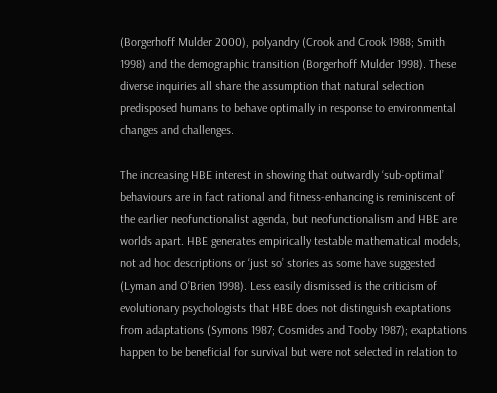(Borgerhoff Mulder 2000), polyandry (Crook and Crook 1988; Smith 1998) and the demographic transition (Borgerhoff Mulder 1998). These diverse inquiries all share the assumption that natural selection predisposed humans to behave optimally in response to environmental changes and challenges.

The increasing HBE interest in showing that outwardly ‘sub-optimal’ behaviours are in fact rational and fitness-enhancing is reminiscent of the earlier neofunctionalist agenda, but neofunctionalism and HBE are worlds apart. HBE generates empirically testable mathematical models, not ad hoc descriptions or ‘just so’ stories as some have suggested (Lyman and O’Brien 1998). Less easily dismissed is the criticism of evolutionary psychologists that HBE does not distinguish exaptations from adaptations (Symons 1987; Cosmides and Tooby 1987); exaptations happen to be beneficial for survival but were not selected in relation to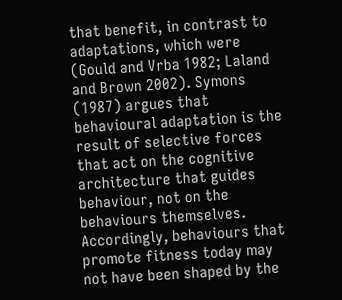that benefit, in contrast to adaptations, which were (Gould and Vrba 1982; Laland and Brown 2002). Symons (1987) argues that behavioural adaptation is the result of selective forces that act on the cognitive architecture that guides behaviour, not on the behaviours themselves. Accordingly, behaviours that promote fitness today may not have been shaped by the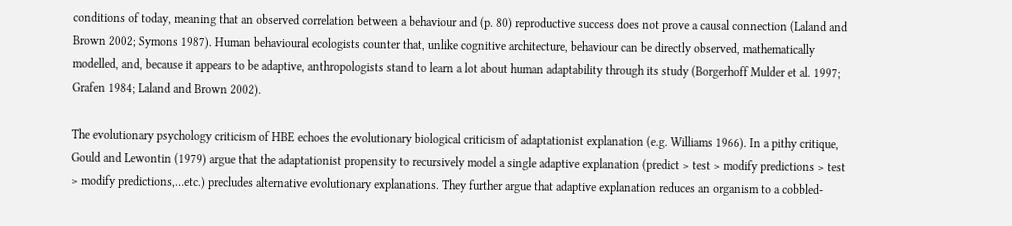conditions of today, meaning that an observed correlation between a behaviour and (p. 80) reproductive success does not prove a causal connection (Laland and Brown 2002; Symons 1987). Human behavioural ecologists counter that, unlike cognitive architecture, behaviour can be directly observed, mathematically modelled, and, because it appears to be adaptive, anthropologists stand to learn a lot about human adaptability through its study (Borgerhoff Mulder et al. 1997; Grafen 1984; Laland and Brown 2002).

The evolutionary psychology criticism of HBE echoes the evolutionary biological criticism of adaptationist explanation (e.g. Williams 1966). In a pithy critique, Gould and Lewontin (1979) argue that the adaptationist propensity to recursively model a single adaptive explanation (predict > test > modify predictions > test > modify predictions,…etc.) precludes alternative evolutionary explanations. They further argue that adaptive explanation reduces an organism to a cobbled-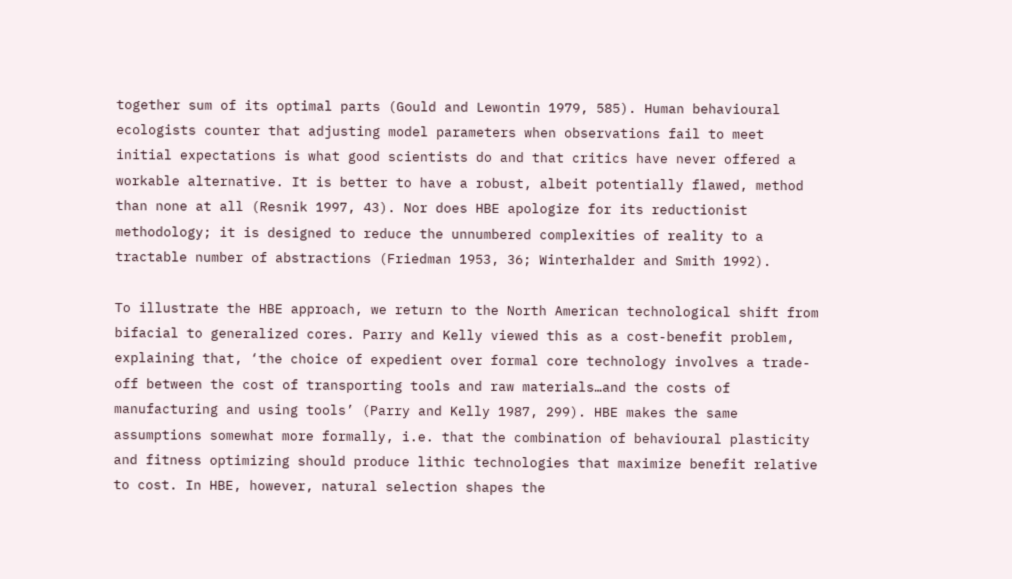together sum of its optimal parts (Gould and Lewontin 1979, 585). Human behavioural ecologists counter that adjusting model parameters when observations fail to meet initial expectations is what good scientists do and that critics have never offered a workable alternative. It is better to have a robust, albeit potentially flawed, method than none at all (Resnik 1997, 43). Nor does HBE apologize for its reductionist methodology; it is designed to reduce the unnumbered complexities of reality to a tractable number of abstractions (Friedman 1953, 36; Winterhalder and Smith 1992).

To illustrate the HBE approach, we return to the North American technological shift from bifacial to generalized cores. Parry and Kelly viewed this as a cost-benefit problem, explaining that, ‘the choice of expedient over formal core technology involves a trade-off between the cost of transporting tools and raw materials…and the costs of manufacturing and using tools’ (Parry and Kelly 1987, 299). HBE makes the same assumptions somewhat more formally, i.e. that the combination of behavioural plasticity and fitness optimizing should produce lithic technologies that maximize benefit relative to cost. In HBE, however, natural selection shapes the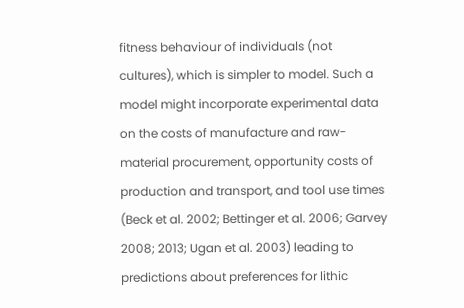fitness behaviour of individuals (not cultures), which is simpler to model. Such a model might incorporate experimental data on the costs of manufacture and raw-material procurement, opportunity costs of production and transport, and tool use times (Beck et al. 2002; Bettinger et al. 2006; Garvey 2008; 2013; Ugan et al. 2003) leading to predictions about preferences for lithic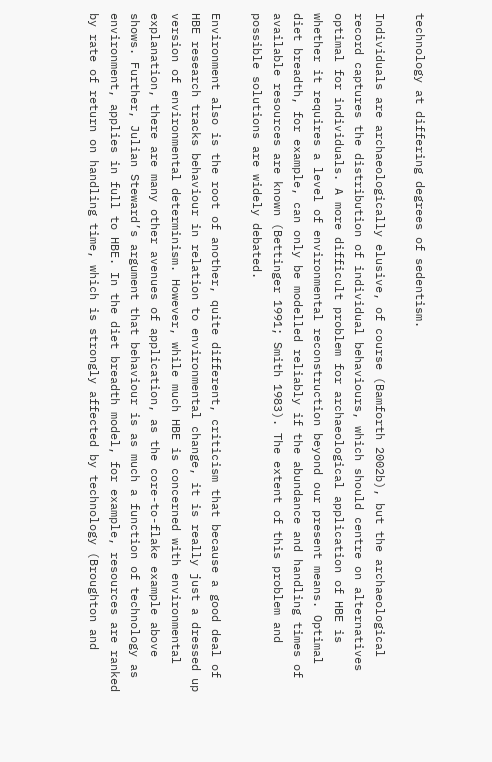technology at differing degrees of sedentism.

Individuals are archaeologically elusive, of course (Bamforth 2002b), but the archaeological record captures the distribution of individual behaviours, which should centre on alternatives optimal for individuals. A more difficult problem for archaeological application of HBE is whether it requires a level of environmental reconstruction beyond our present means. Optimal diet breadth, for example, can only be modelled reliably if the abundance and handling times of available resources are known (Bettinger 1991; Smith 1983). The extent of this problem and possible solutions are widely debated.

Environment also is the root of another, quite different, criticism that because a good deal of HBE research tracks behaviour in relation to environmental change, it is really just a dressed up version of environmental determinism. However, while much HBE is concerned with environmental explanation, there are many other avenues of application, as the core-to-flake example above shows. Further, Julian Steward’s argument that behaviour is as much a function of technology as environment, applies in full to HBE. In the diet breadth model, for example, resources are ranked by rate of return on handling time, which is strongly affected by technology (Broughton and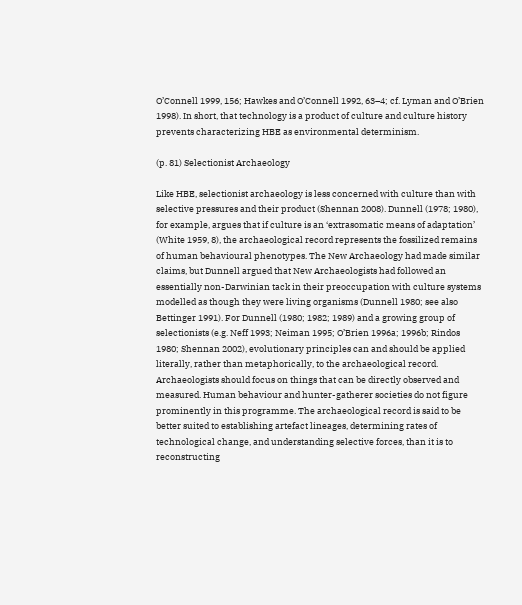O’Connell 1999, 156; Hawkes and O’Connell 1992, 63–4; cf. Lyman and O’Brien 1998). In short, that technology is a product of culture and culture history prevents characterizing HBE as environmental determinism.

(p. 81) Selectionist Archaeology

Like HBE, selectionist archaeology is less concerned with culture than with selective pressures and their product (Shennan 2008). Dunnell (1978; 1980), for example, argues that if culture is an ‘extrasomatic means of adaptation’ (White 1959, 8), the archaeological record represents the fossilized remains of human behavioural phenotypes. The New Archaeology had made similar claims, but Dunnell argued that New Archaeologists had followed an essentially non-Darwinian tack in their preoccupation with culture systems modelled as though they were living organisms (Dunnell 1980; see also Bettinger 1991). For Dunnell (1980; 1982; 1989) and a growing group of selectionists (e.g. Neff 1993; Neiman 1995; O’Brien 1996a; 1996b; Rindos 1980; Shennan 2002), evolutionary principles can and should be applied literally, rather than metaphorically, to the archaeological record. Archaeologists should focus on things that can be directly observed and measured. Human behaviour and hunter-gatherer societies do not figure prominently in this programme. The archaeological record is said to be better suited to establishing artefact lineages, determining rates of technological change, and understanding selective forces, than it is to reconstructing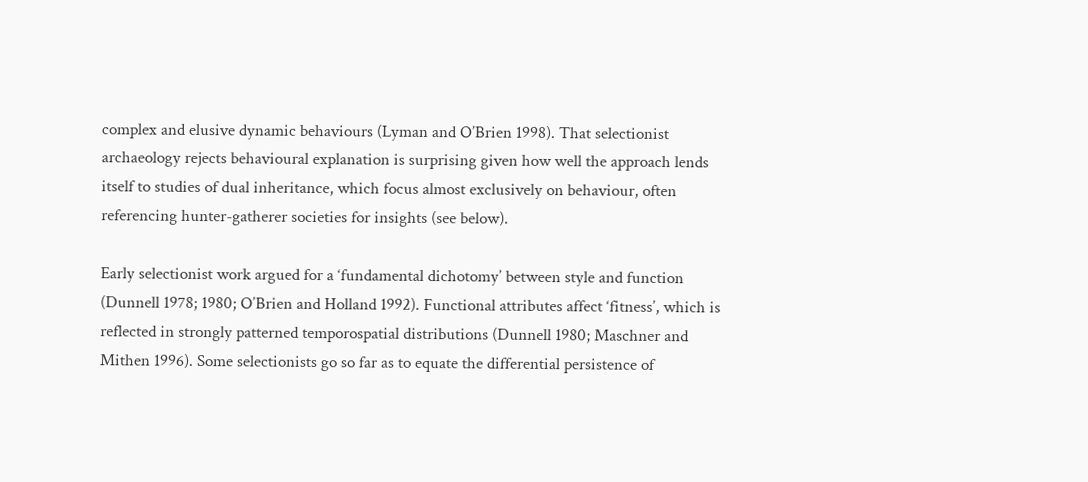complex and elusive dynamic behaviours (Lyman and O’Brien 1998). That selectionist archaeology rejects behavioural explanation is surprising given how well the approach lends itself to studies of dual inheritance, which focus almost exclusively on behaviour, often referencing hunter-gatherer societies for insights (see below).

Early selectionist work argued for a ‘fundamental dichotomy’ between style and function (Dunnell 1978; 1980; O’Brien and Holland 1992). Functional attributes affect ‘fitness’, which is reflected in strongly patterned temporospatial distributions (Dunnell 1980; Maschner and Mithen 1996). Some selectionists go so far as to equate the differential persistence of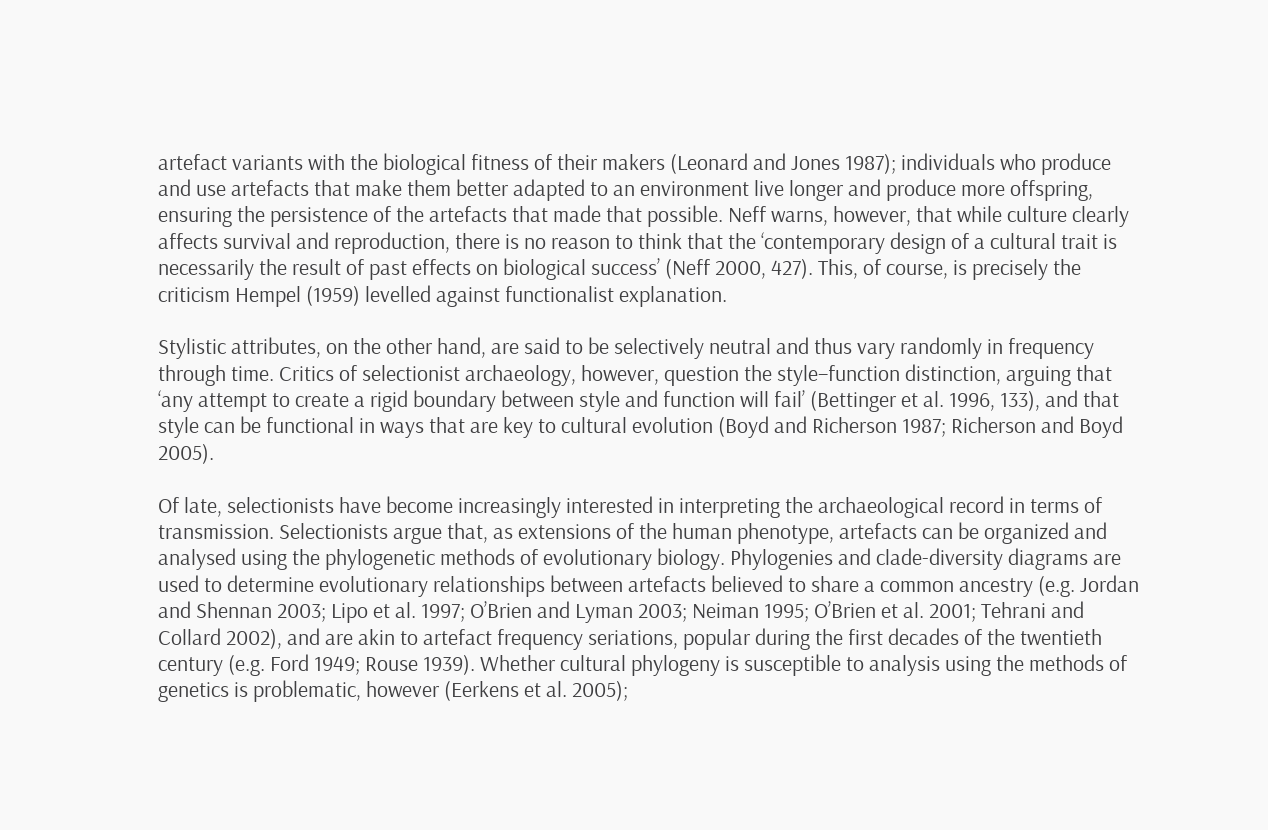artefact variants with the biological fitness of their makers (Leonard and Jones 1987); individuals who produce and use artefacts that make them better adapted to an environment live longer and produce more offspring, ensuring the persistence of the artefacts that made that possible. Neff warns, however, that while culture clearly affects survival and reproduction, there is no reason to think that the ‘contemporary design of a cultural trait is necessarily the result of past effects on biological success’ (Neff 2000, 427). This, of course, is precisely the criticism Hempel (1959) levelled against functionalist explanation.

Stylistic attributes, on the other hand, are said to be selectively neutral and thus vary randomly in frequency through time. Critics of selectionist archaeology, however, question the style–function distinction, arguing that ‘any attempt to create a rigid boundary between style and function will fail’ (Bettinger et al. 1996, 133), and that style can be functional in ways that are key to cultural evolution (Boyd and Richerson 1987; Richerson and Boyd 2005).

Of late, selectionists have become increasingly interested in interpreting the archaeological record in terms of transmission. Selectionists argue that, as extensions of the human phenotype, artefacts can be organized and analysed using the phylogenetic methods of evolutionary biology. Phylogenies and clade-diversity diagrams are used to determine evolutionary relationships between artefacts believed to share a common ancestry (e.g. Jordan and Shennan 2003; Lipo et al. 1997; O’Brien and Lyman 2003; Neiman 1995; O’Brien et al. 2001; Tehrani and Collard 2002), and are akin to artefact frequency seriations, popular during the first decades of the twentieth century (e.g. Ford 1949; Rouse 1939). Whether cultural phylogeny is susceptible to analysis using the methods of genetics is problematic, however (Eerkens et al. 2005);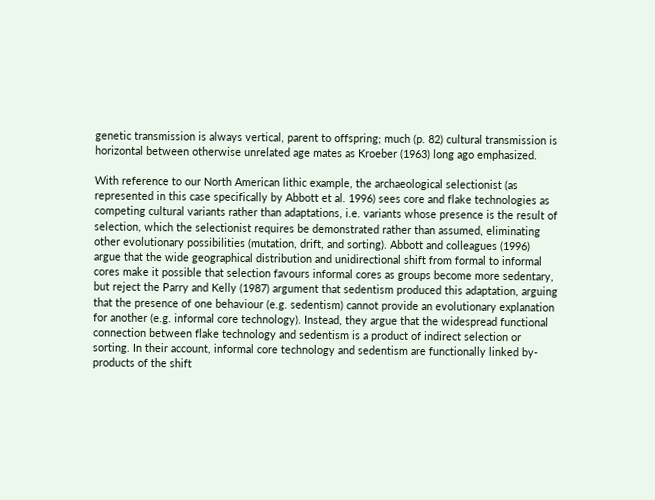genetic transmission is always vertical, parent to offspring; much (p. 82) cultural transmission is horizontal between otherwise unrelated age mates as Kroeber (1963) long ago emphasized.

With reference to our North American lithic example, the archaeological selectionist (as represented in this case specifically by Abbott et al. 1996) sees core and flake technologies as competing cultural variants rather than adaptations, i.e. variants whose presence is the result of selection, which the selectionist requires be demonstrated rather than assumed, eliminating other evolutionary possibilities (mutation, drift, and sorting). Abbott and colleagues (1996) argue that the wide geographical distribution and unidirectional shift from formal to informal cores make it possible that selection favours informal cores as groups become more sedentary, but reject the Parry and Kelly (1987) argument that sedentism produced this adaptation, arguing that the presence of one behaviour (e.g. sedentism) cannot provide an evolutionary explanation for another (e.g. informal core technology). Instead, they argue that the widespread functional connection between flake technology and sedentism is a product of indirect selection or sorting. In their account, informal core technology and sedentism are functionally linked by-products of the shift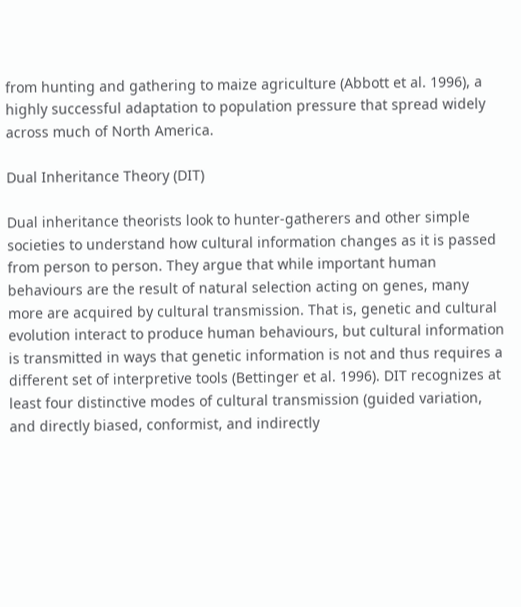from hunting and gathering to maize agriculture (Abbott et al. 1996), a highly successful adaptation to population pressure that spread widely across much of North America.

Dual Inheritance Theory (DIT)

Dual inheritance theorists look to hunter-gatherers and other simple societies to understand how cultural information changes as it is passed from person to person. They argue that while important human behaviours are the result of natural selection acting on genes, many more are acquired by cultural transmission. That is, genetic and cultural evolution interact to produce human behaviours, but cultural information is transmitted in ways that genetic information is not and thus requires a different set of interpretive tools (Bettinger et al. 1996). DIT recognizes at least four distinctive modes of cultural transmission (guided variation, and directly biased, conformist, and indirectly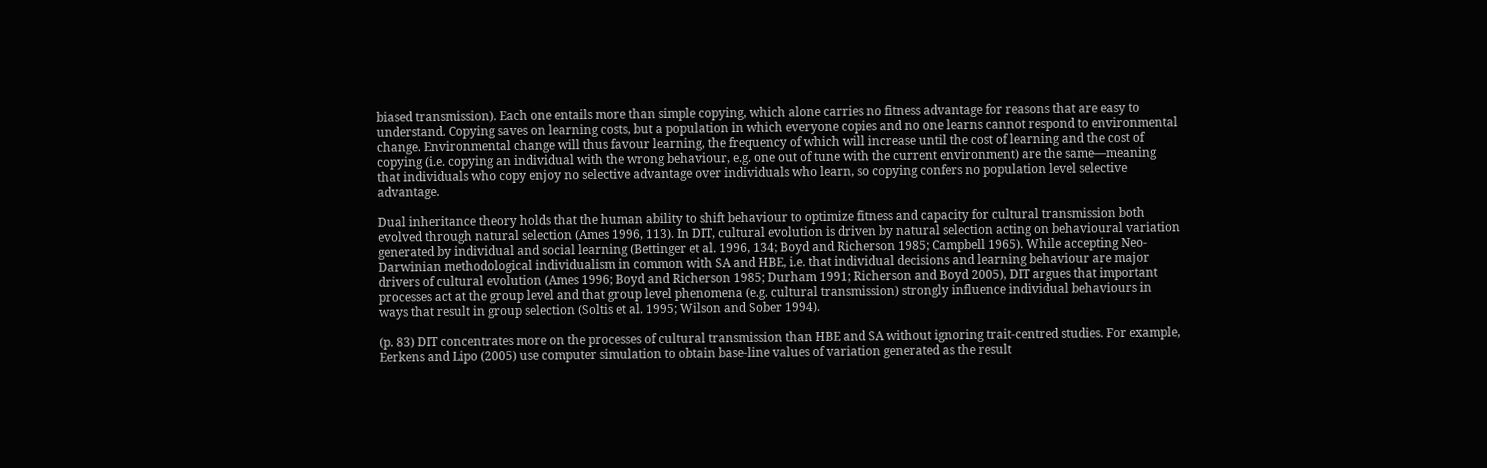biased transmission). Each one entails more than simple copying, which alone carries no fitness advantage for reasons that are easy to understand. Copying saves on learning costs, but a population in which everyone copies and no one learns cannot respond to environmental change. Environmental change will thus favour learning, the frequency of which will increase until the cost of learning and the cost of copying (i.e. copying an individual with the wrong behaviour, e.g. one out of tune with the current environment) are the same—meaning that individuals who copy enjoy no selective advantage over individuals who learn, so copying confers no population level selective advantage.

Dual inheritance theory holds that the human ability to shift behaviour to optimize fitness and capacity for cultural transmission both evolved through natural selection (Ames 1996, 113). In DIT, cultural evolution is driven by natural selection acting on behavioural variation generated by individual and social learning (Bettinger et al. 1996, 134; Boyd and Richerson 1985; Campbell 1965). While accepting Neo-Darwinian methodological individualism in common with SA and HBE, i.e. that individual decisions and learning behaviour are major drivers of cultural evolution (Ames 1996; Boyd and Richerson 1985; Durham 1991; Richerson and Boyd 2005), DIT argues that important processes act at the group level and that group level phenomena (e.g. cultural transmission) strongly influence individual behaviours in ways that result in group selection (Soltis et al. 1995; Wilson and Sober 1994).

(p. 83) DIT concentrates more on the processes of cultural transmission than HBE and SA without ignoring trait-centred studies. For example, Eerkens and Lipo (2005) use computer simulation to obtain base-line values of variation generated as the result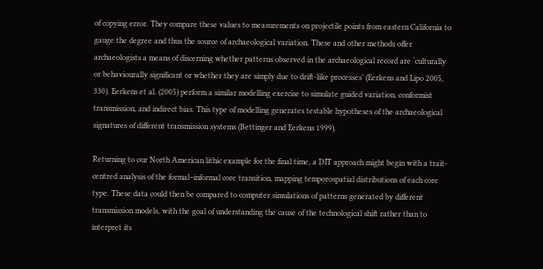of copying error. They compare these values to measurements on projectile points from eastern California to gauge the degree and thus the source of archaeological variation. These and other methods offer archaeologists a means of discerning whether patterns observed in the archaeological record are ‘culturally or behaviourally significant or whether they are simply due to drift-like processes’ (Eerkens and Lipo 2005, 330). Eerkens et al. (2005) perform a similar modelling exercise to simulate guided variation, conformist transmission, and indirect bias. This type of modelling generates testable hypotheses of the archaeological signatures of different transmission systems (Bettinger and Eerkens 1999).

Returning to our North American lithic example for the final time, a DIT approach might begin with a trait-centred analysis of the formal–informal core transition, mapping temporospatial distributions of each core type. These data could then be compared to computer simulations of patterns generated by different transmission models, with the goal of understanding the cause of the technological shift rather than to interpret its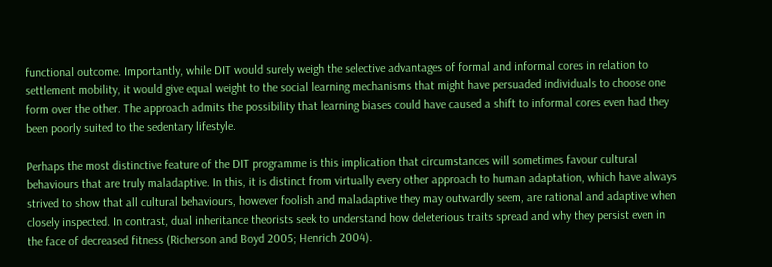functional outcome. Importantly, while DIT would surely weigh the selective advantages of formal and informal cores in relation to settlement mobility, it would give equal weight to the social learning mechanisms that might have persuaded individuals to choose one form over the other. The approach admits the possibility that learning biases could have caused a shift to informal cores even had they been poorly suited to the sedentary lifestyle.

Perhaps the most distinctive feature of the DIT programme is this implication that circumstances will sometimes favour cultural behaviours that are truly maladaptive. In this, it is distinct from virtually every other approach to human adaptation, which have always strived to show that all cultural behaviours, however foolish and maladaptive they may outwardly seem, are rational and adaptive when closely inspected. In contrast, dual inheritance theorists seek to understand how deleterious traits spread and why they persist even in the face of decreased fitness (Richerson and Boyd 2005; Henrich 2004).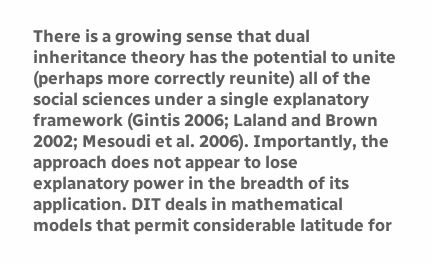There is a growing sense that dual inheritance theory has the potential to unite (perhaps more correctly reunite) all of the social sciences under a single explanatory framework (Gintis 2006; Laland and Brown 2002; Mesoudi et al. 2006). Importantly, the approach does not appear to lose explanatory power in the breadth of its application. DIT deals in mathematical models that permit considerable latitude for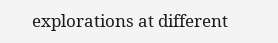explorations at different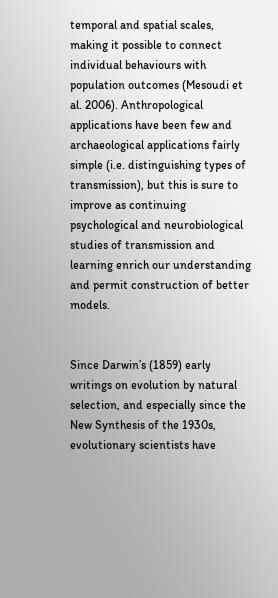temporal and spatial scales, making it possible to connect individual behaviours with population outcomes (Mesoudi et al. 2006). Anthropological applications have been few and archaeological applications fairly simple (i.e. distinguishing types of transmission), but this is sure to improve as continuing psychological and neurobiological studies of transmission and learning enrich our understanding and permit construction of better models.


Since Darwin’s (1859) early writings on evolution by natural selection, and especially since the New Synthesis of the 1930s, evolutionary scientists have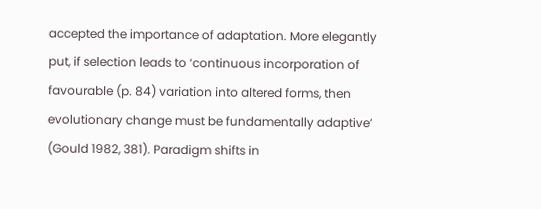accepted the importance of adaptation. More elegantly put, if selection leads to ‘continuous incorporation of favourable (p. 84) variation into altered forms, then evolutionary change must be fundamentally adaptive’ (Gould 1982, 381). Paradigm shifts in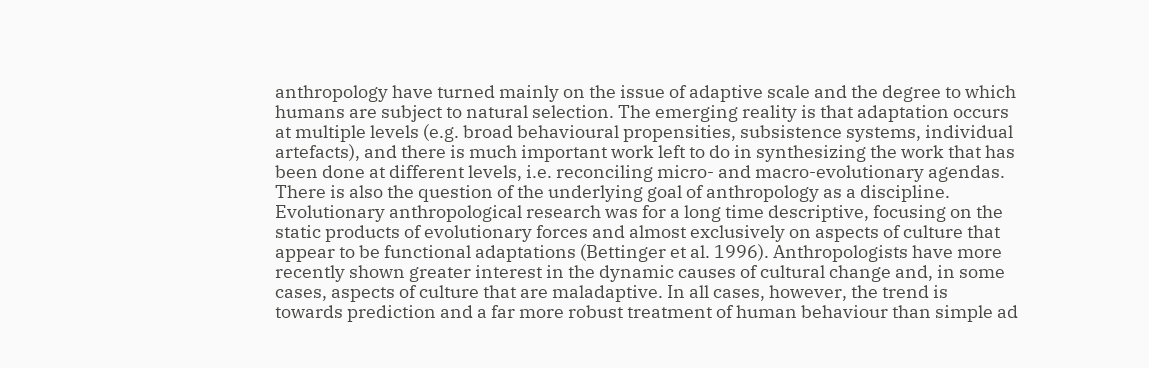anthropology have turned mainly on the issue of adaptive scale and the degree to which humans are subject to natural selection. The emerging reality is that adaptation occurs at multiple levels (e.g. broad behavioural propensities, subsistence systems, individual artefacts), and there is much important work left to do in synthesizing the work that has been done at different levels, i.e. reconciling micro- and macro-evolutionary agendas. There is also the question of the underlying goal of anthropology as a discipline. Evolutionary anthropological research was for a long time descriptive, focusing on the static products of evolutionary forces and almost exclusively on aspects of culture that appear to be functional adaptations (Bettinger et al. 1996). Anthropologists have more recently shown greater interest in the dynamic causes of cultural change and, in some cases, aspects of culture that are maladaptive. In all cases, however, the trend is towards prediction and a far more robust treatment of human behaviour than simple ad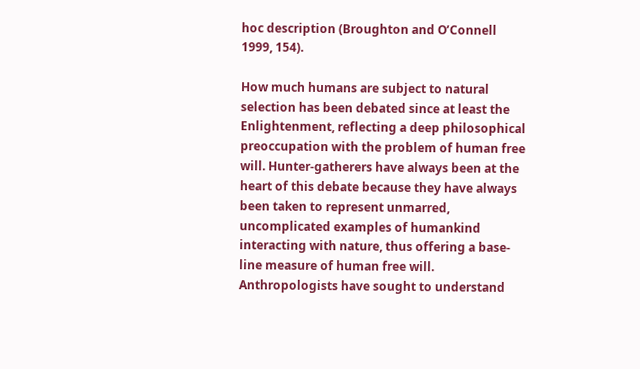hoc description (Broughton and O’Connell 1999, 154).

How much humans are subject to natural selection has been debated since at least the Enlightenment, reflecting a deep philosophical preoccupation with the problem of human free will. Hunter-gatherers have always been at the heart of this debate because they have always been taken to represent unmarred, uncomplicated examples of humankind interacting with nature, thus offering a base-line measure of human free will. Anthropologists have sought to understand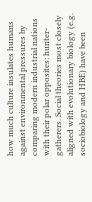how much culture insulates humans against environmental pressures by comparing modern industrial nations with their polar opposites: hunter-gatherers. Social theories most closely aligned with evolutionary biology (e.g. sociobiology and HBE) have been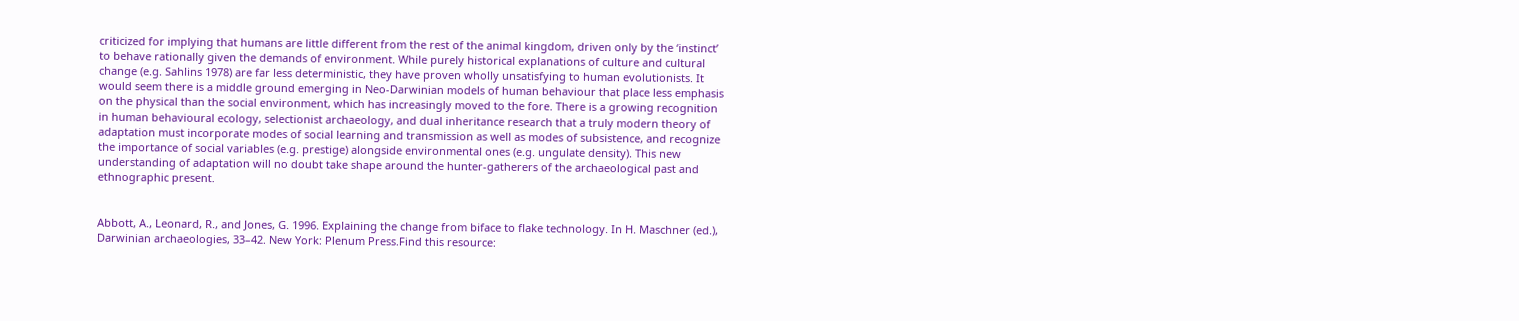criticized for implying that humans are little different from the rest of the animal kingdom, driven only by the ‘instinct’ to behave rationally given the demands of environment. While purely historical explanations of culture and cultural change (e.g. Sahlins 1978) are far less deterministic, they have proven wholly unsatisfying to human evolutionists. It would seem there is a middle ground emerging in Neo-Darwinian models of human behaviour that place less emphasis on the physical than the social environment, which has increasingly moved to the fore. There is a growing recognition in human behavioural ecology, selectionist archaeology, and dual inheritance research that a truly modern theory of adaptation must incorporate modes of social learning and transmission as well as modes of subsistence, and recognize the importance of social variables (e.g. prestige) alongside environmental ones (e.g. ungulate density). This new understanding of adaptation will no doubt take shape around the hunter-gatherers of the archaeological past and ethnographic present.


Abbott, A., Leonard, R., and Jones, G. 1996. Explaining the change from biface to flake technology. In H. Maschner (ed.), Darwinian archaeologies, 33–42. New York: Plenum Press.Find this resource: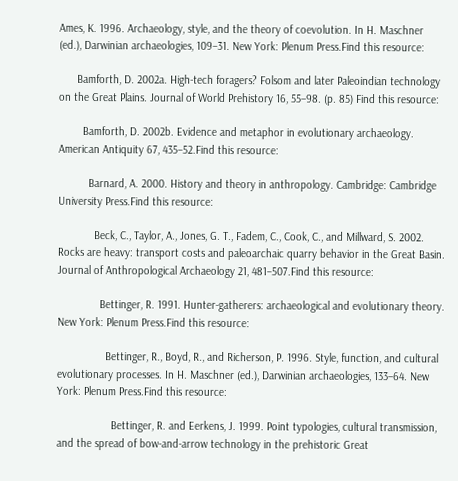Ames, K. 1996. Archaeology, style, and the theory of coevolution. In H. Maschner (ed.), Darwinian archaeologies, 109–31. New York: Plenum Press.Find this resource:

      Bamforth, D. 2002a. High-tech foragers? Folsom and later Paleoindian technology on the Great Plains. Journal of World Prehistory 16, 55–98. (p. 85) Find this resource:

        Bamforth, D. 2002b. Evidence and metaphor in evolutionary archaeology. American Antiquity 67, 435–52.Find this resource:

          Barnard, A. 2000. History and theory in anthropology. Cambridge: Cambridge University Press.Find this resource:

            Beck, C., Taylor, A., Jones, G. T., Fadem, C., Cook, C., and Millward, S. 2002. Rocks are heavy: transport costs and paleoarchaic quarry behavior in the Great Basin. Journal of Anthropological Archaeology 21, 481–507.Find this resource:

              Bettinger, R. 1991. Hunter-gatherers: archaeological and evolutionary theory. New York: Plenum Press.Find this resource:

                Bettinger, R., Boyd, R., and Richerson, P. 1996. Style, function, and cultural evolutionary processes. In H. Maschner (ed.), Darwinian archaeologies, 133–64. New York: Plenum Press.Find this resource:

                  Bettinger, R. and Eerkens, J. 1999. Point typologies, cultural transmission, and the spread of bow-and-arrow technology in the prehistoric Great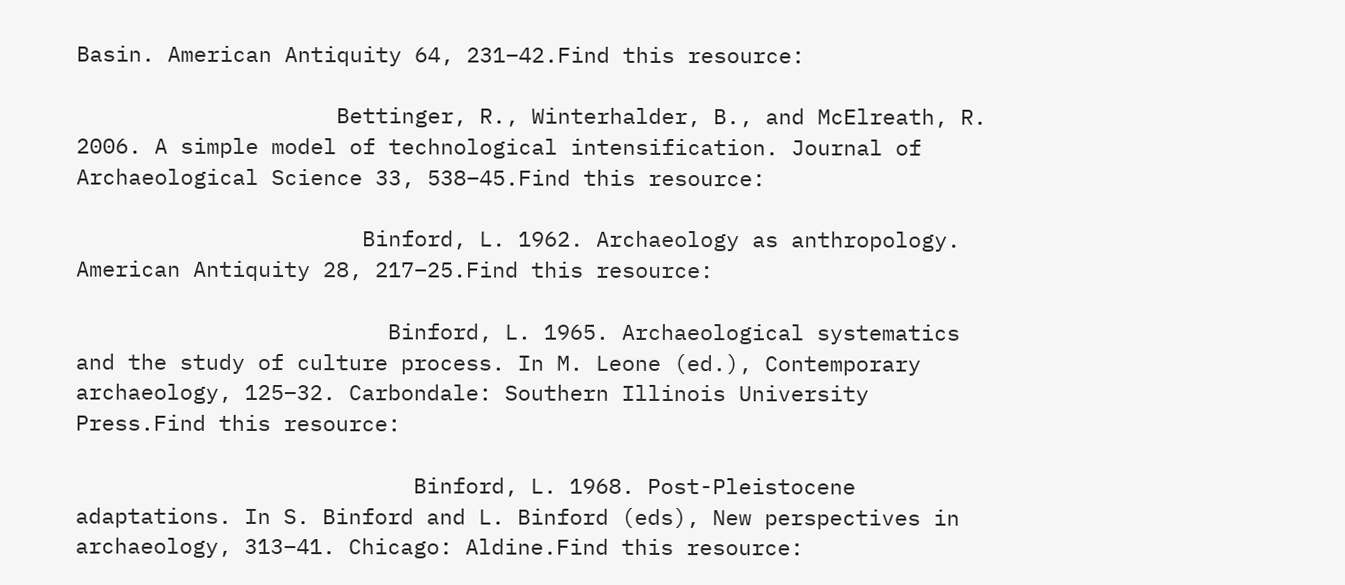Basin. American Antiquity 64, 231–42.Find this resource:

                    Bettinger, R., Winterhalder, B., and McElreath, R. 2006. A simple model of technological intensification. Journal of Archaeological Science 33, 538–45.Find this resource:

                      Binford, L. 1962. Archaeology as anthropology. American Antiquity 28, 217–25.Find this resource:

                        Binford, L. 1965. Archaeological systematics and the study of culture process. In M. Leone (ed.), Contemporary archaeology, 125–32. Carbondale: Southern Illinois University Press.Find this resource:

                          Binford, L. 1968. Post-Pleistocene adaptations. In S. Binford and L. Binford (eds), New perspectives in archaeology, 313–41. Chicago: Aldine.Find this resource: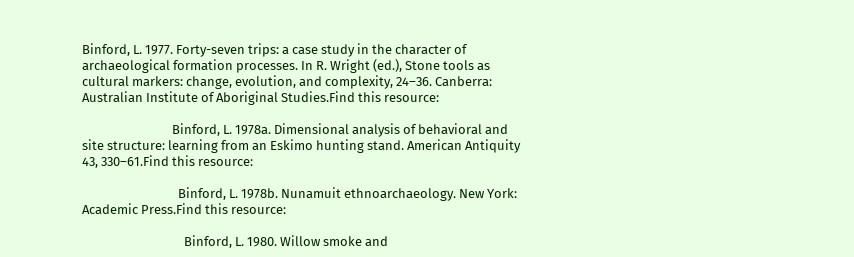Binford, L. 1977. Forty-seven trips: a case study in the character of archaeological formation processes. In R. Wright (ed.), Stone tools as cultural markers: change, evolution, and complexity, 24–36. Canberra: Australian Institute of Aboriginal Studies.Find this resource:

                              Binford, L. 1978a. Dimensional analysis of behavioral and site structure: learning from an Eskimo hunting stand. American Antiquity 43, 330–61.Find this resource:

                                Binford, L. 1978b. Nunamuit ethnoarchaeology. New York: Academic Press.Find this resource:

                                  Binford, L. 1980. Willow smoke and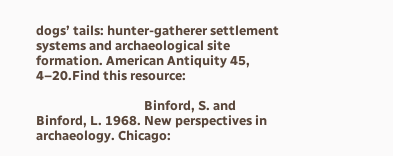dogs’ tails: hunter-gatherer settlement systems and archaeological site formation. American Antiquity 45, 4–20.Find this resource:

                                    Binford, S. and Binford, L. 1968. New perspectives in archaeology. Chicago: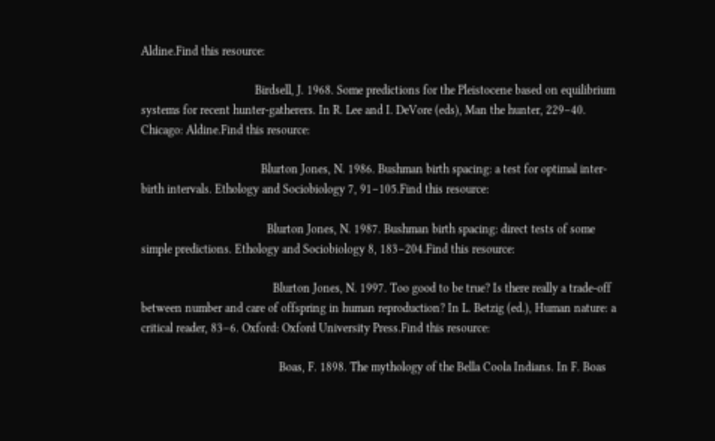Aldine.Find this resource:

                                      Birdsell, J. 1968. Some predictions for the Pleistocene based on equilibrium systems for recent hunter-gatherers. In R. Lee and I. DeVore (eds), Man the hunter, 229–40. Chicago: Aldine.Find this resource:

                                        Blurton Jones, N. 1986. Bushman birth spacing: a test for optimal inter-birth intervals. Ethology and Sociobiology 7, 91–105.Find this resource:

                                          Blurton Jones, N. 1987. Bushman birth spacing: direct tests of some simple predictions. Ethology and Sociobiology 8, 183–204.Find this resource:

                                            Blurton Jones, N. 1997. Too good to be true? Is there really a trade-off between number and care of offspring in human reproduction? In L. Betzig (ed.), Human nature: a critical reader, 83–6. Oxford: Oxford University Press.Find this resource:

                                              Boas, F. 1898. The mythology of the Bella Coola Indians. In F. Boas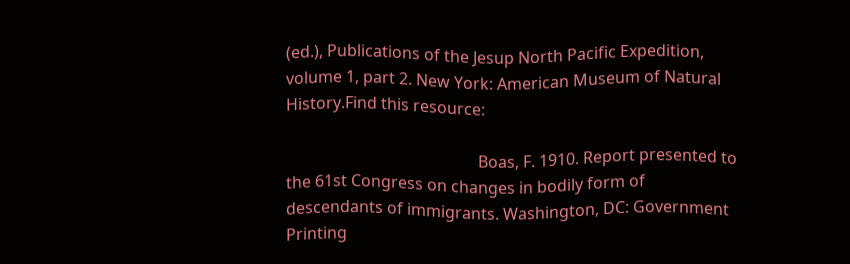(ed.), Publications of the Jesup North Pacific Expedition, volume 1, part 2. New York: American Museum of Natural History.Find this resource:

                                                Boas, F. 1910. Report presented to the 61st Congress on changes in bodily form of descendants of immigrants. Washington, DC: Government Printing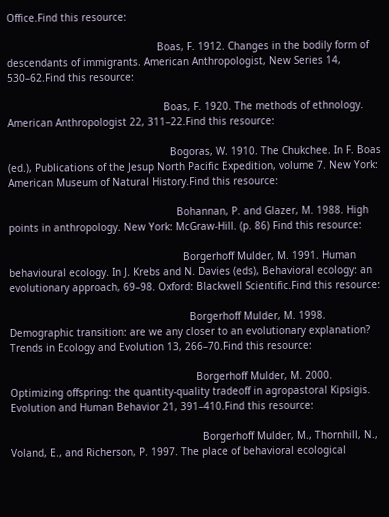Office.Find this resource:

                                                  Boas, F. 1912. Changes in the bodily form of descendants of immigrants. American Anthropologist, New Series 14, 530–62.Find this resource:

                                                    Boas, F. 1920. The methods of ethnology. American Anthropologist 22, 311–22.Find this resource:

                                                      Bogoras, W. 1910. The Chukchee. In F. Boas (ed.), Publications of the Jesup North Pacific Expedition, volume 7. New York: American Museum of Natural History.Find this resource:

                                                        Bohannan, P. and Glazer, M. 1988. High points in anthropology. New York: McGraw-Hill. (p. 86) Find this resource:

                                                          Borgerhoff Mulder, M. 1991. Human behavioural ecology. In J. Krebs and N. Davies (eds), Behavioral ecology: an evolutionary approach, 69–98. Oxford: Blackwell Scientific.Find this resource:

                                                            Borgerhoff Mulder, M. 1998. Demographic transition: are we any closer to an evolutionary explanation? Trends in Ecology and Evolution 13, 266–70.Find this resource:

                                                              Borgerhoff Mulder, M. 2000. Optimizing offspring: the quantity-quality tradeoff in agropastoral Kipsigis. Evolution and Human Behavior 21, 391–410.Find this resource:

                                                                Borgerhoff Mulder, M., Thornhill, N., Voland, E., and Richerson, P. 1997. The place of behavioral ecological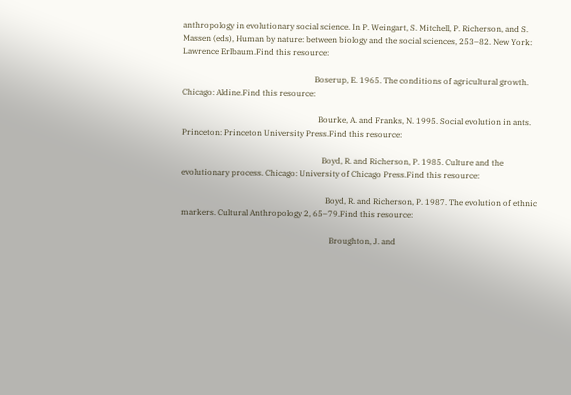anthropology in evolutionary social science. In P. Weingart, S. Mitchell, P. Richerson, and S. Massen (eds), Human by nature: between biology and the social sciences, 253–82. New York: Lawrence Erlbaum.Find this resource:

                                                                  Boserup, E. 1965. The conditions of agricultural growth. Chicago: Aldine.Find this resource:

                                                                    Bourke, A. and Franks, N. 1995. Social evolution in ants. Princeton: Princeton University Press.Find this resource:

                                                                      Boyd, R. and Richerson, P. 1985. Culture and the evolutionary process. Chicago: University of Chicago Press.Find this resource:

                                                                        Boyd, R. and Richerson, P. 1987. The evolution of ethnic markers. Cultural Anthropology 2, 65–79.Find this resource:

                                                                          Broughton, J. and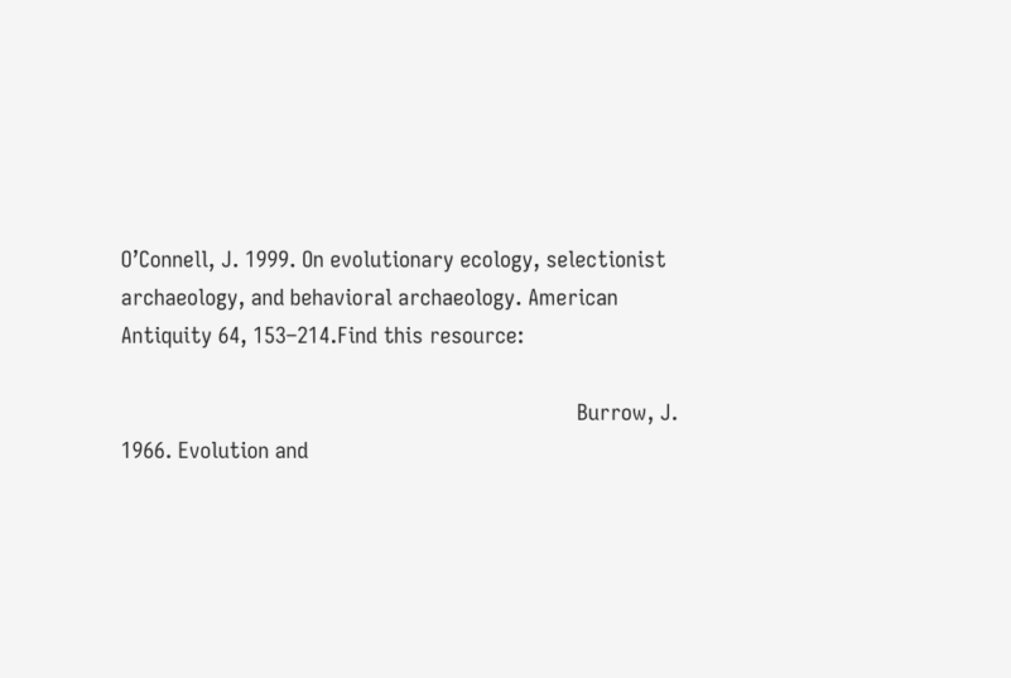O’Connell, J. 1999. On evolutionary ecology, selectionist archaeology, and behavioral archaeology. American Antiquity 64, 153–214.Find this resource:

                                                                            Burrow, J. 1966. Evolution and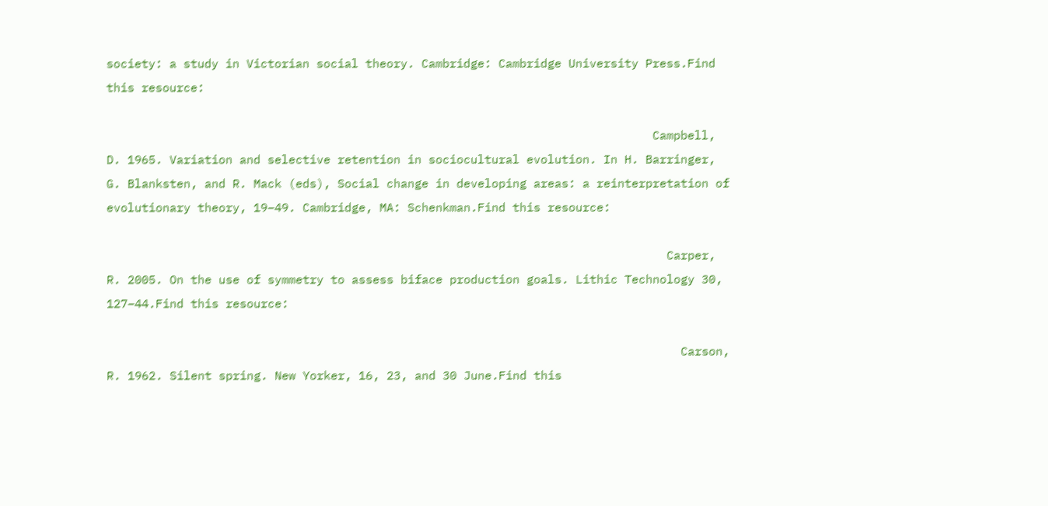society: a study in Victorian social theory. Cambridge: Cambridge University Press.Find this resource:

                                                                              Campbell, D. 1965. Variation and selective retention in sociocultural evolution. In H. Barringer, G. Blanksten, and R. Mack (eds), Social change in developing areas: a reinterpretation of evolutionary theory, 19–49. Cambridge, MA: Schenkman.Find this resource:

                                                                                Carper, R. 2005. On the use of symmetry to assess biface production goals. Lithic Technology 30, 127–44.Find this resource:

                                                                                  Carson, R. 1962. Silent spring. New Yorker, 16, 23, and 30 June.Find this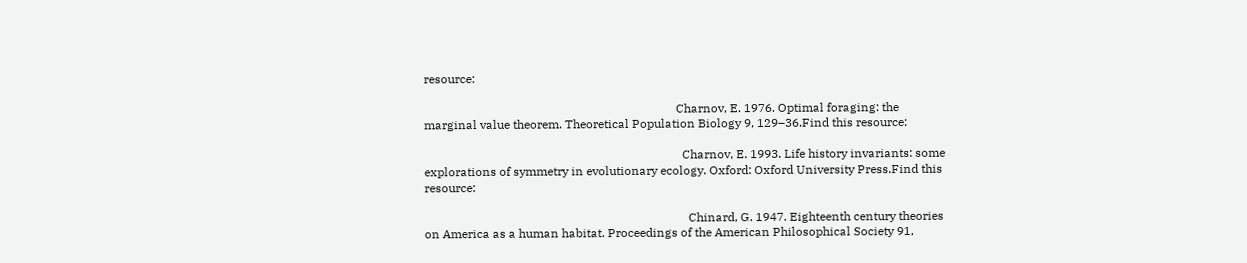resource:

                                                                                    Charnov, E. 1976. Optimal foraging: the marginal value theorem. Theoretical Population Biology 9, 129–36.Find this resource:

                                                                                      Charnov, E. 1993. Life history invariants: some explorations of symmetry in evolutionary ecology. Oxford: Oxford University Press.Find this resource:

                                                                                        Chinard, G. 1947. Eighteenth century theories on America as a human habitat. Proceedings of the American Philosophical Society 91,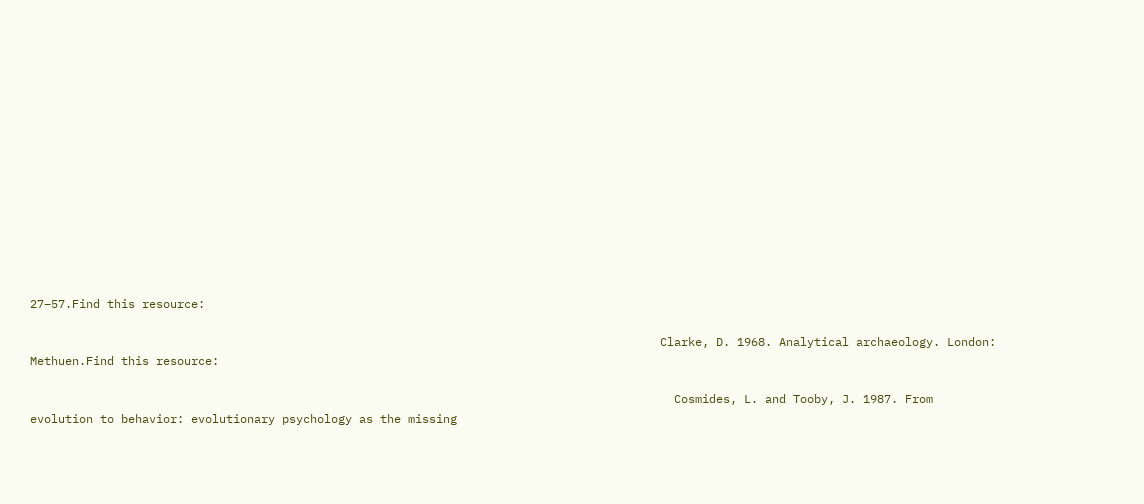27–57.Find this resource:

                                                                                          Clarke, D. 1968. Analytical archaeology. London: Methuen.Find this resource:

                                                                                            Cosmides, L. and Tooby, J. 1987. From evolution to behavior: evolutionary psychology as the missing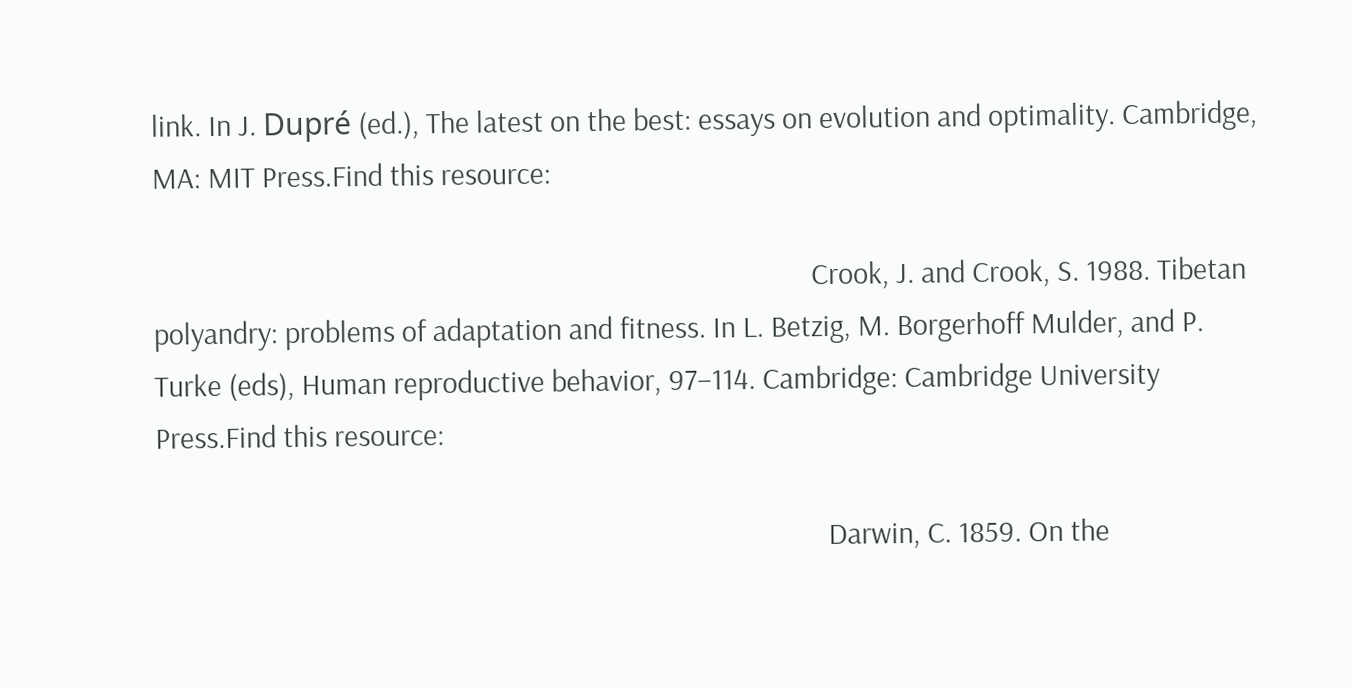link. In J. Dupré (ed.), The latest on the best: essays on evolution and optimality. Cambridge, MA: MIT Press.Find this resource:

                                                                                              Crook, J. and Crook, S. 1988. Tibetan polyandry: problems of adaptation and fitness. In L. Betzig, M. Borgerhoff Mulder, and P. Turke (eds), Human reproductive behavior, 97–114. Cambridge: Cambridge University Press.Find this resource:

                                                                                                Darwin, C. 1859. On the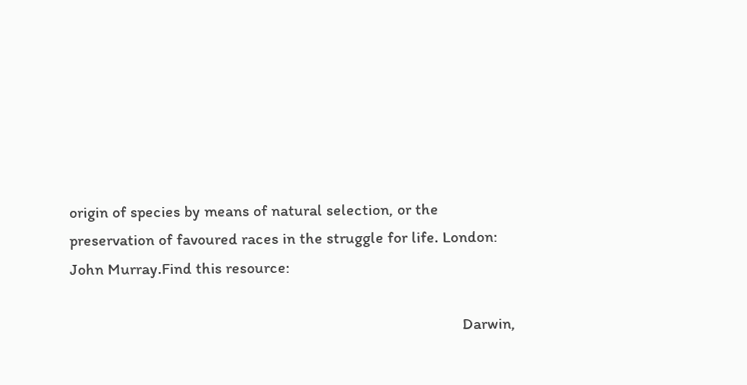origin of species by means of natural selection, or the preservation of favoured races in the struggle for life. London: John Murray.Find this resource:

                                                                                                  Darwin,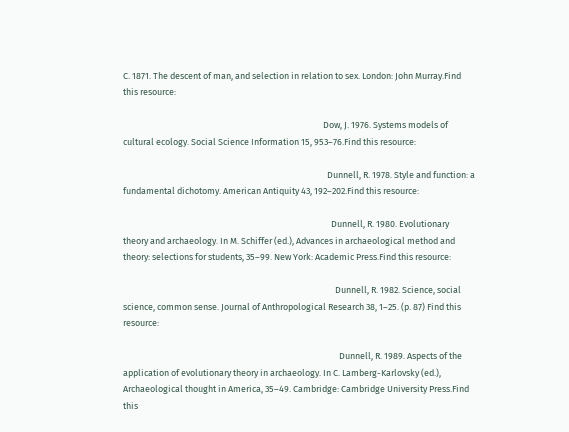C. 1871. The descent of man, and selection in relation to sex. London: John Murray.Find this resource:

                                                                                                    Dow, J. 1976. Systems models of cultural ecology. Social Science Information 15, 953–76.Find this resource:

                                                                                                      Dunnell, R. 1978. Style and function: a fundamental dichotomy. American Antiquity 43, 192–202.Find this resource:

                                                                                                        Dunnell, R. 1980. Evolutionary theory and archaeology. In M. Schiffer (ed.), Advances in archaeological method and theory: selections for students, 35–99. New York: Academic Press.Find this resource:

                                                                                                          Dunnell, R. 1982. Science, social science, common sense. Journal of Anthropological Research 38, 1–25. (p. 87) Find this resource:

                                                                                                            Dunnell, R. 1989. Aspects of the application of evolutionary theory in archaeology. In C. Lamberg-Karlovsky (ed.), Archaeological thought in America, 35–49. Cambridge: Cambridge University Press.Find this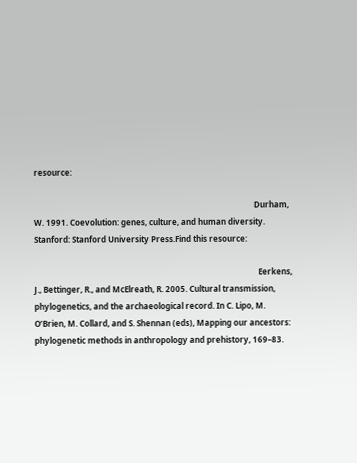resource:

                                                                                                              Durham, W. 1991. Coevolution: genes, culture, and human diversity. Stanford: Stanford University Press.Find this resource:

                                                                                                                Eerkens, J., Bettinger, R., and McElreath, R. 2005. Cultural transmission, phylogenetics, and the archaeological record. In C. Lipo, M. O’Brien, M. Collard, and S. Shennan (eds), Mapping our ancestors: phylogenetic methods in anthropology and prehistory, 169–83.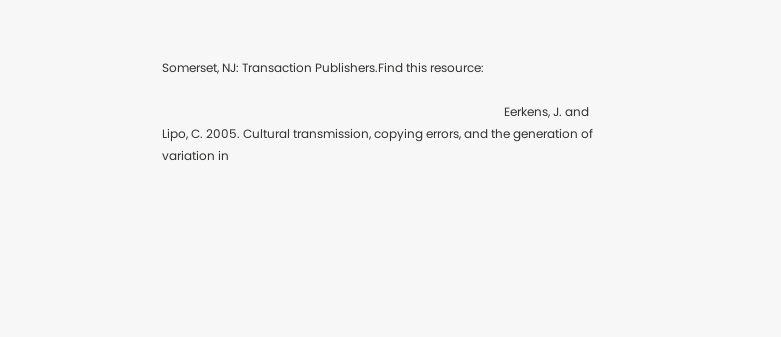Somerset, NJ: Transaction Publishers.Find this resource:

                                                                                                                  Eerkens, J. and Lipo, C. 2005. Cultural transmission, copying errors, and the generation of variation in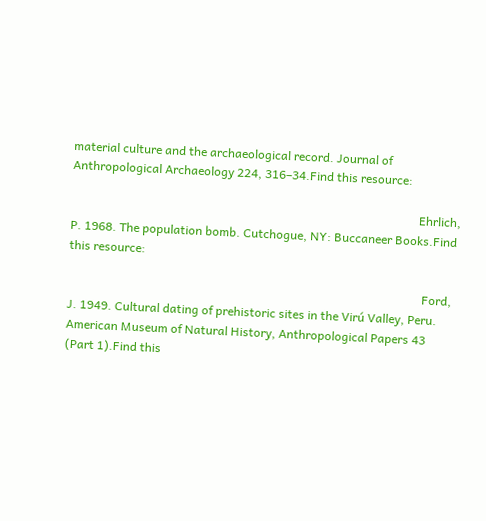material culture and the archaeological record. Journal of Anthropological Archaeology 224, 316–34.Find this resource:

                                                                                                                    Ehrlich, P. 1968. The population bomb. Cutchogue, NY: Buccaneer Books.Find this resource:

                                                                                                                      Ford, J. 1949. Cultural dating of prehistoric sites in the Virú Valley, Peru. American Museum of Natural History, Anthropological Papers 43 (Part 1).Find this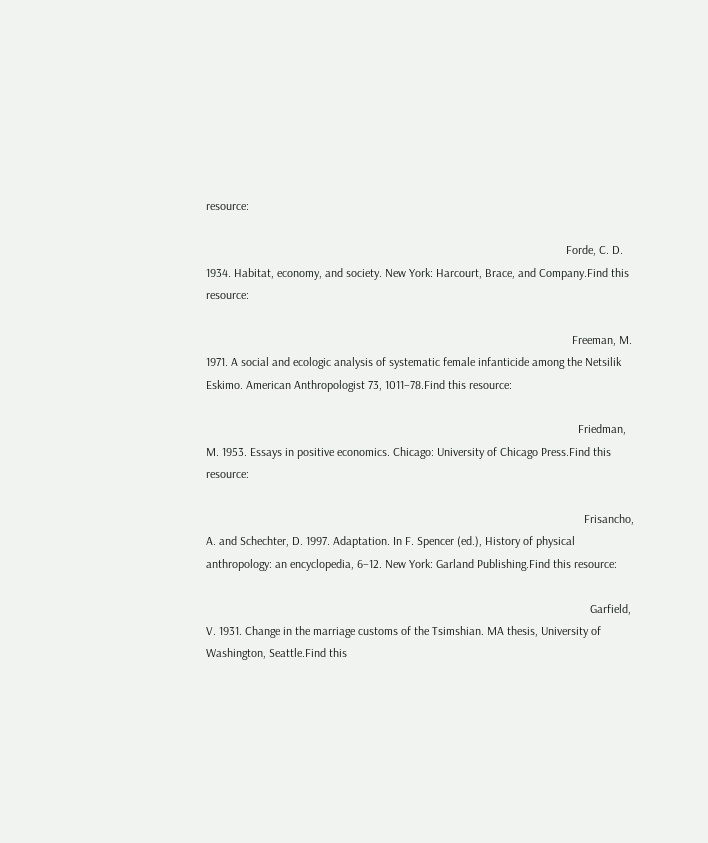resource:

                                                                                                                        Forde, C. D. 1934. Habitat, economy, and society. New York: Harcourt, Brace, and Company.Find this resource:

                                                                                                                          Freeman, M. 1971. A social and ecologic analysis of systematic female infanticide among the Netsilik Eskimo. American Anthropologist 73, 1011–78.Find this resource:

                                                                                                                            Friedman, M. 1953. Essays in positive economics. Chicago: University of Chicago Press.Find this resource:

                                                                                                                              Frisancho, A. and Schechter, D. 1997. Adaptation. In F. Spencer (ed.), History of physical anthropology: an encyclopedia, 6–12. New York: Garland Publishing.Find this resource:

                                                                                                                                Garfield, V. 1931. Change in the marriage customs of the Tsimshian. MA thesis, University of Washington, Seattle.Find this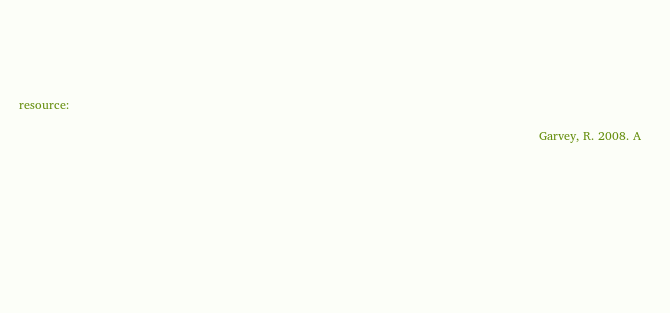resource:

                                                                                                                                  Garvey, R. 2008. A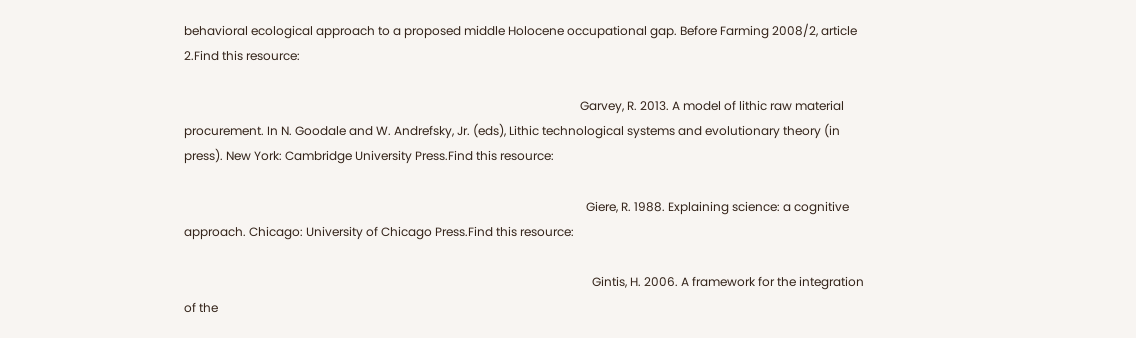behavioral ecological approach to a proposed middle Holocene occupational gap. Before Farming 2008/2, article 2.Find this resource:

                                                                                                                                    Garvey, R. 2013. A model of lithic raw material procurement. In N. Goodale and W. Andrefsky, Jr. (eds), Lithic technological systems and evolutionary theory (in press). New York: Cambridge University Press.Find this resource:

                                                                                                                                      Giere, R. 1988. Explaining science: a cognitive approach. Chicago: University of Chicago Press.Find this resource:

                                                                                                                                        Gintis, H. 2006. A framework for the integration of the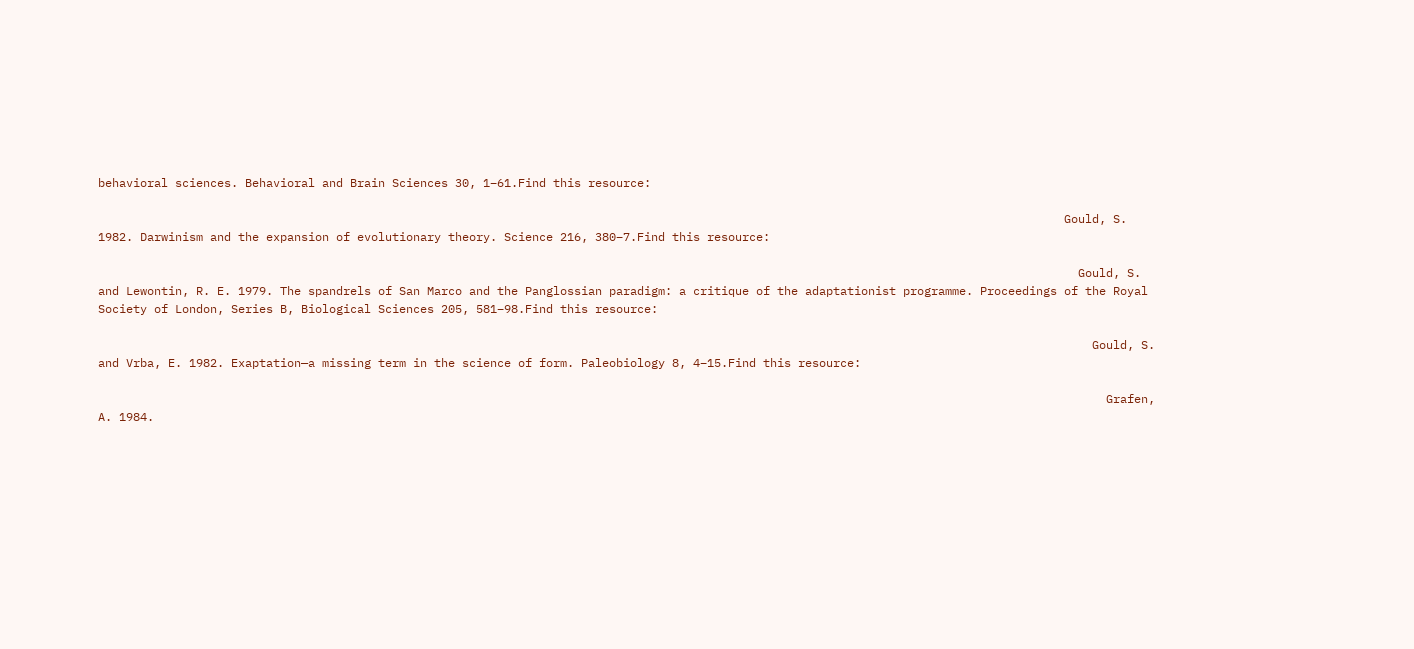behavioral sciences. Behavioral and Brain Sciences 30, 1–61.Find this resource:

                                                                                                                                          Gould, S. 1982. Darwinism and the expansion of evolutionary theory. Science 216, 380–7.Find this resource:

                                                                                                                                            Gould, S. and Lewontin, R. E. 1979. The spandrels of San Marco and the Panglossian paradigm: a critique of the adaptationist programme. Proceedings of the Royal Society of London, Series B, Biological Sciences 205, 581–98.Find this resource:

                                                                                                                                              Gould, S. and Vrba, E. 1982. Exaptation—a missing term in the science of form. Paleobiology 8, 4–15.Find this resource:

                                                                                                                                                Grafen, A. 1984.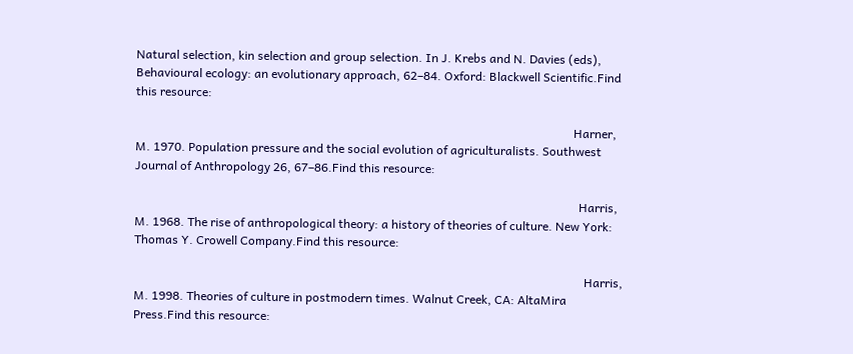Natural selection, kin selection and group selection. In J. Krebs and N. Davies (eds), Behavioural ecology: an evolutionary approach, 62–84. Oxford: Blackwell Scientific.Find this resource:

                                                                                                                                                  Harner, M. 1970. Population pressure and the social evolution of agriculturalists. Southwest Journal of Anthropology 26, 67–86.Find this resource:

                                                                                                                                                    Harris, M. 1968. The rise of anthropological theory: a history of theories of culture. New York: Thomas Y. Crowell Company.Find this resource:

                                                                                                                                                      Harris, M. 1998. Theories of culture in postmodern times. Walnut Creek, CA: AltaMira Press.Find this resource: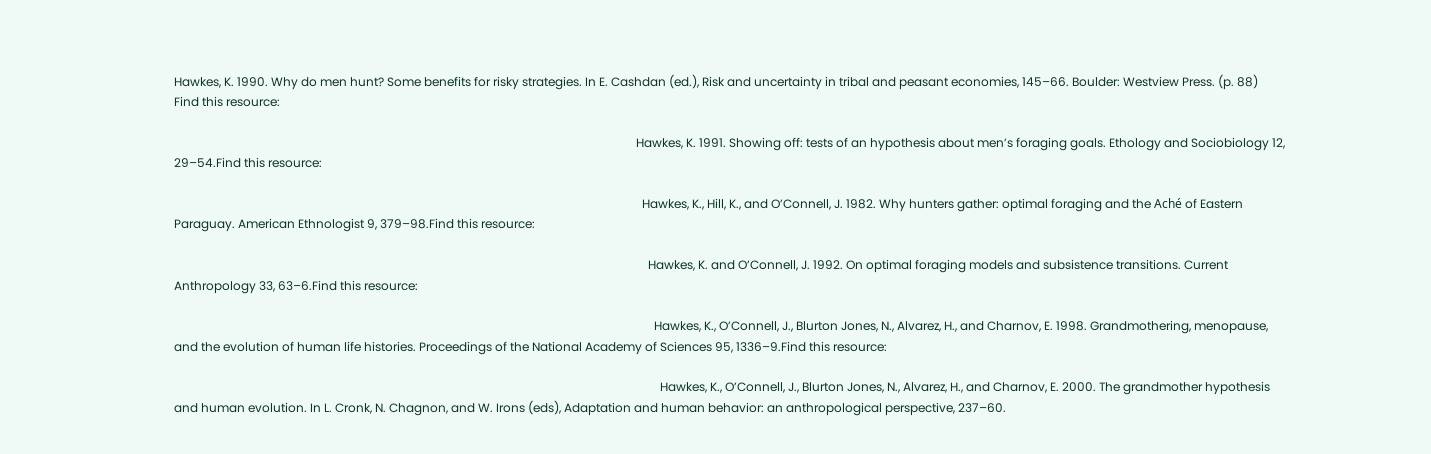Hawkes, K. 1990. Why do men hunt? Some benefits for risky strategies. In E. Cashdan (ed.), Risk and uncertainty in tribal and peasant economies, 145–66. Boulder: Westview Press. (p. 88) Find this resource:

                                                                                                                                                          Hawkes, K. 1991. Showing off: tests of an hypothesis about men’s foraging goals. Ethology and Sociobiology 12, 29–54.Find this resource:

                                                                                                                                                            Hawkes, K., Hill, K., and O’Connell, J. 1982. Why hunters gather: optimal foraging and the Aché of Eastern Paraguay. American Ethnologist 9, 379–98.Find this resource:

                                                                                                                                                              Hawkes, K. and O’Connell, J. 1992. On optimal foraging models and subsistence transitions. Current Anthropology 33, 63–6.Find this resource:

                                                                                                                                                                Hawkes, K., O’Connell, J., Blurton Jones, N., Alvarez, H., and Charnov, E. 1998. Grandmothering, menopause, and the evolution of human life histories. Proceedings of the National Academy of Sciences 95, 1336–9.Find this resource:

                                                                                                                                                                  Hawkes, K., O’Connell, J., Blurton Jones, N., Alvarez, H., and Charnov, E. 2000. The grandmother hypothesis and human evolution. In L. Cronk, N. Chagnon, and W. Irons (eds), Adaptation and human behavior: an anthropological perspective, 237–60.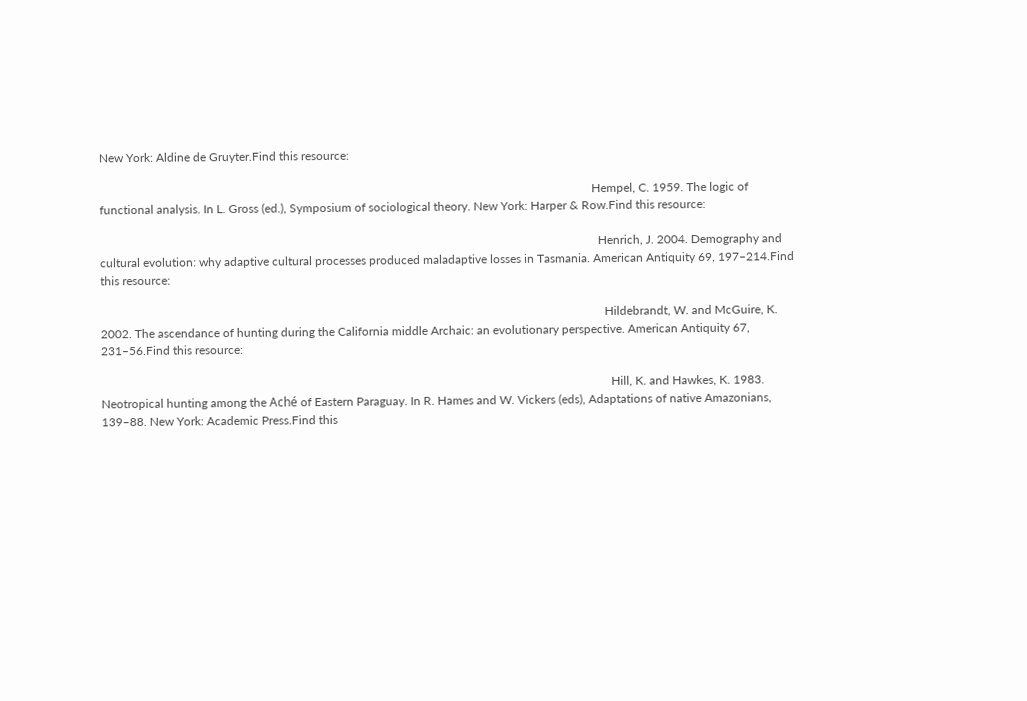New York: Aldine de Gruyter.Find this resource:

                                                                                                                                                                    Hempel, C. 1959. The logic of functional analysis. In L. Gross (ed.), Symposium of sociological theory. New York: Harper & Row.Find this resource:

                                                                                                                                                                      Henrich, J. 2004. Demography and cultural evolution: why adaptive cultural processes produced maladaptive losses in Tasmania. American Antiquity 69, 197–214.Find this resource:

                                                                                                                                                                        Hildebrandt, W. and McGuire, K. 2002. The ascendance of hunting during the California middle Archaic: an evolutionary perspective. American Antiquity 67, 231–56.Find this resource:

                                                                                                                                                                          Hill, K. and Hawkes, K. 1983. Neotropical hunting among the Aché of Eastern Paraguay. In R. Hames and W. Vickers (eds), Adaptations of native Amazonians, 139–88. New York: Academic Press.Find this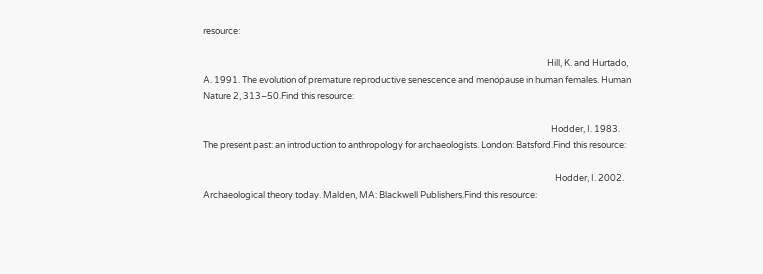resource:

                                                                                                                                                                            Hill, K. and Hurtado, A. 1991. The evolution of premature reproductive senescence and menopause in human females. Human Nature 2, 313–50.Find this resource:

                                                                                                                                                                              Hodder, I. 1983. The present past: an introduction to anthropology for archaeologists. London: Batsford.Find this resource:

                                                                                                                                                                                Hodder, I. 2002. Archaeological theory today. Malden, MA: Blackwell Publishers.Find this resource: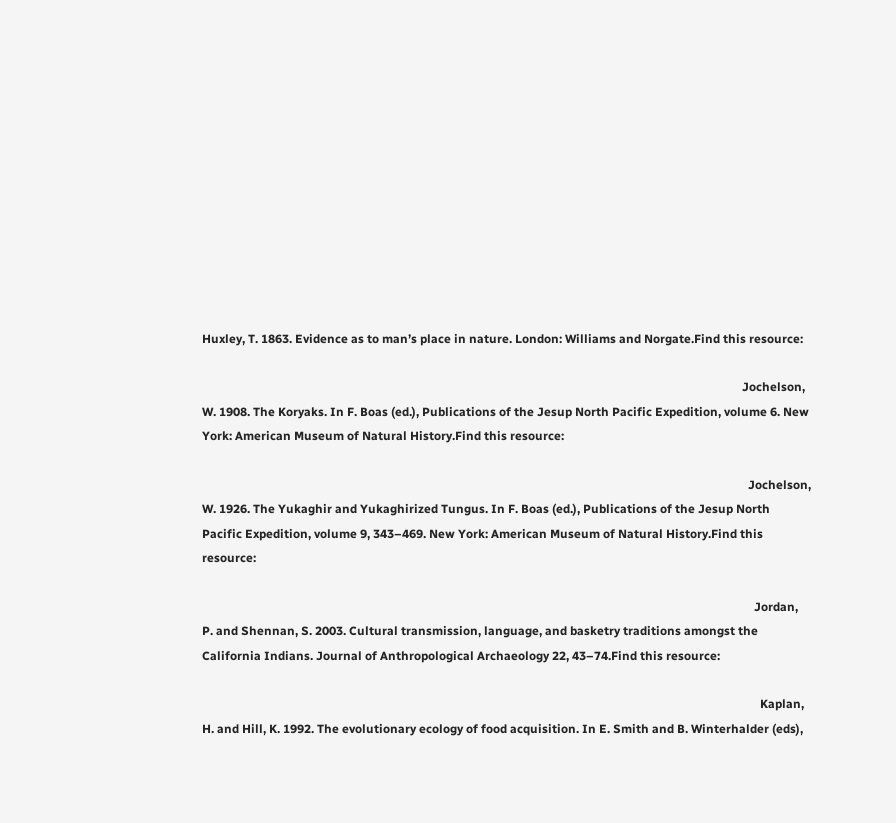Huxley, T. 1863. Evidence as to man’s place in nature. London: Williams and Norgate.Find this resource:

                                                                                                                                                                                    Jochelson, W. 1908. The Koryaks. In F. Boas (ed.), Publications of the Jesup North Pacific Expedition, volume 6. New York: American Museum of Natural History.Find this resource:

                                                                                                                                                                                      Jochelson, W. 1926. The Yukaghir and Yukaghirized Tungus. In F. Boas (ed.), Publications of the Jesup North Pacific Expedition, volume 9, 343–469. New York: American Museum of Natural History.Find this resource:

                                                                                                                                                                                        Jordan, P. and Shennan, S. 2003. Cultural transmission, language, and basketry traditions amongst the California Indians. Journal of Anthropological Archaeology 22, 43–74.Find this resource:

                                                                                                                                                                                          Kaplan, H. and Hill, K. 1992. The evolutionary ecology of food acquisition. In E. Smith and B. Winterhalder (eds),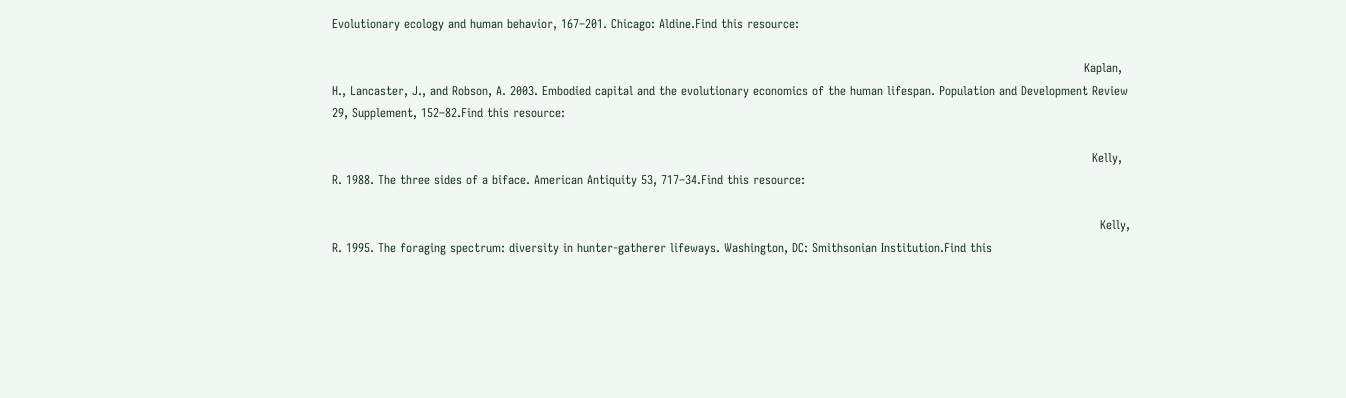Evolutionary ecology and human behavior, 167–201. Chicago: Aldine.Find this resource:

                                                                                                                                                                                            Kaplan, H., Lancaster, J., and Robson, A. 2003. Embodied capital and the evolutionary economics of the human lifespan. Population and Development Review 29, Supplement, 152–82.Find this resource:

                                                                                                                                                                                              Kelly, R. 1988. The three sides of a biface. American Antiquity 53, 717–34.Find this resource:

                                                                                                                                                                                                Kelly, R. 1995. The foraging spectrum: diversity in hunter-gatherer lifeways. Washington, DC: Smithsonian Institution.Find this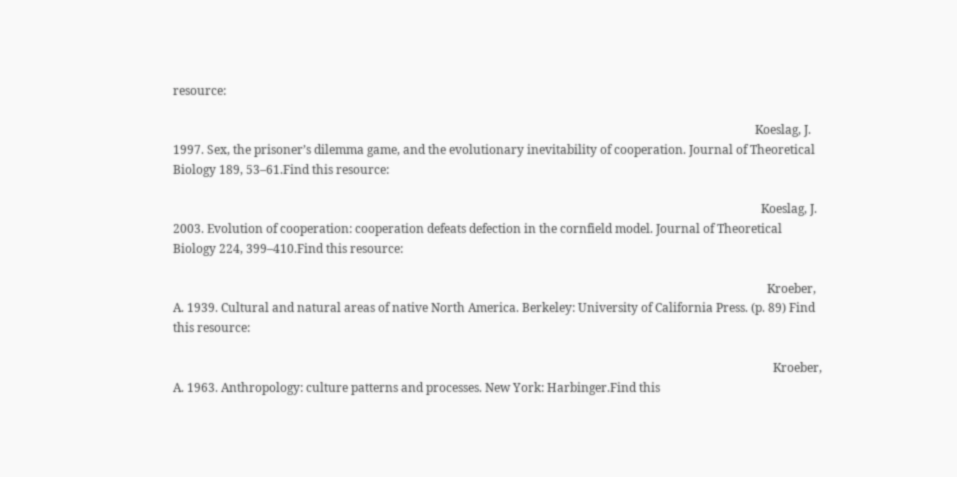resource:

                                                                                                                                                                                                  Koeslag, J. 1997. Sex, the prisoner’s dilemma game, and the evolutionary inevitability of cooperation. Journal of Theoretical Biology 189, 53–61.Find this resource:

                                                                                                                                                                                                    Koeslag, J. 2003. Evolution of cooperation: cooperation defeats defection in the cornfield model. Journal of Theoretical Biology 224, 399–410.Find this resource:

                                                                                                                                                                                                      Kroeber, A. 1939. Cultural and natural areas of native North America. Berkeley: University of California Press. (p. 89) Find this resource:

                                                                                                                                                                                                        Kroeber, A. 1963. Anthropology: culture patterns and processes. New York: Harbinger.Find this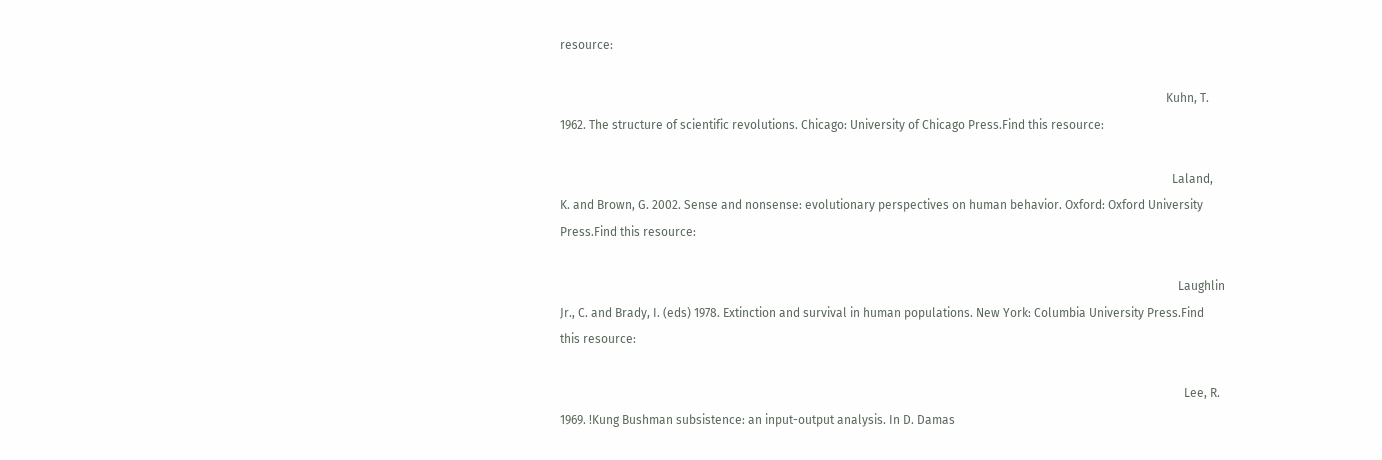resource:

                                                                                                                                                                                                          Kuhn, T. 1962. The structure of scientific revolutions. Chicago: University of Chicago Press.Find this resource:

                                                                                                                                                                                                            Laland, K. and Brown, G. 2002. Sense and nonsense: evolutionary perspectives on human behavior. Oxford: Oxford University Press.Find this resource:

                                                                                                                                                                                                              Laughlin Jr., C. and Brady, I. (eds) 1978. Extinction and survival in human populations. New York: Columbia University Press.Find this resource:

                                                                                                                                                                                                                Lee, R. 1969. !Kung Bushman subsistence: an input-output analysis. In D. Damas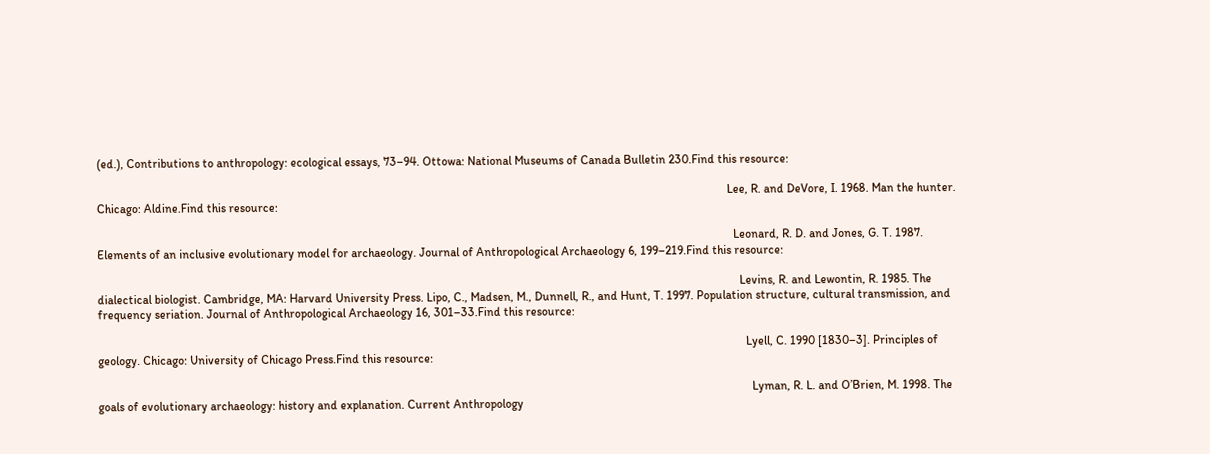(ed.), Contributions to anthropology: ecological essays, 73–94. Ottowa: National Museums of Canada Bulletin 230.Find this resource:

                                                                                                                                                                                                                  Lee, R. and DeVore, I. 1968. Man the hunter. Chicago: Aldine.Find this resource:

                                                                                                                                                                                                                    Leonard, R. D. and Jones, G. T. 1987. Elements of an inclusive evolutionary model for archaeology. Journal of Anthropological Archaeology 6, 199–219.Find this resource:

                                                                                                                                                                                                                      Levins, R. and Lewontin, R. 1985. The dialectical biologist. Cambridge, MA: Harvard University Press. Lipo, C., Madsen, M., Dunnell, R., and Hunt, T. 1997. Population structure, cultural transmission, and frequency seriation. Journal of Anthropological Archaeology 16, 301–33.Find this resource:

                                                                                                                                                                                                                        Lyell, C. 1990 [1830–3]. Principles of geology. Chicago: University of Chicago Press.Find this resource:

                                                                                                                                                                                                                          Lyman, R. L. and O’Brien, M. 1998. The goals of evolutionary archaeology: history and explanation. Current Anthropology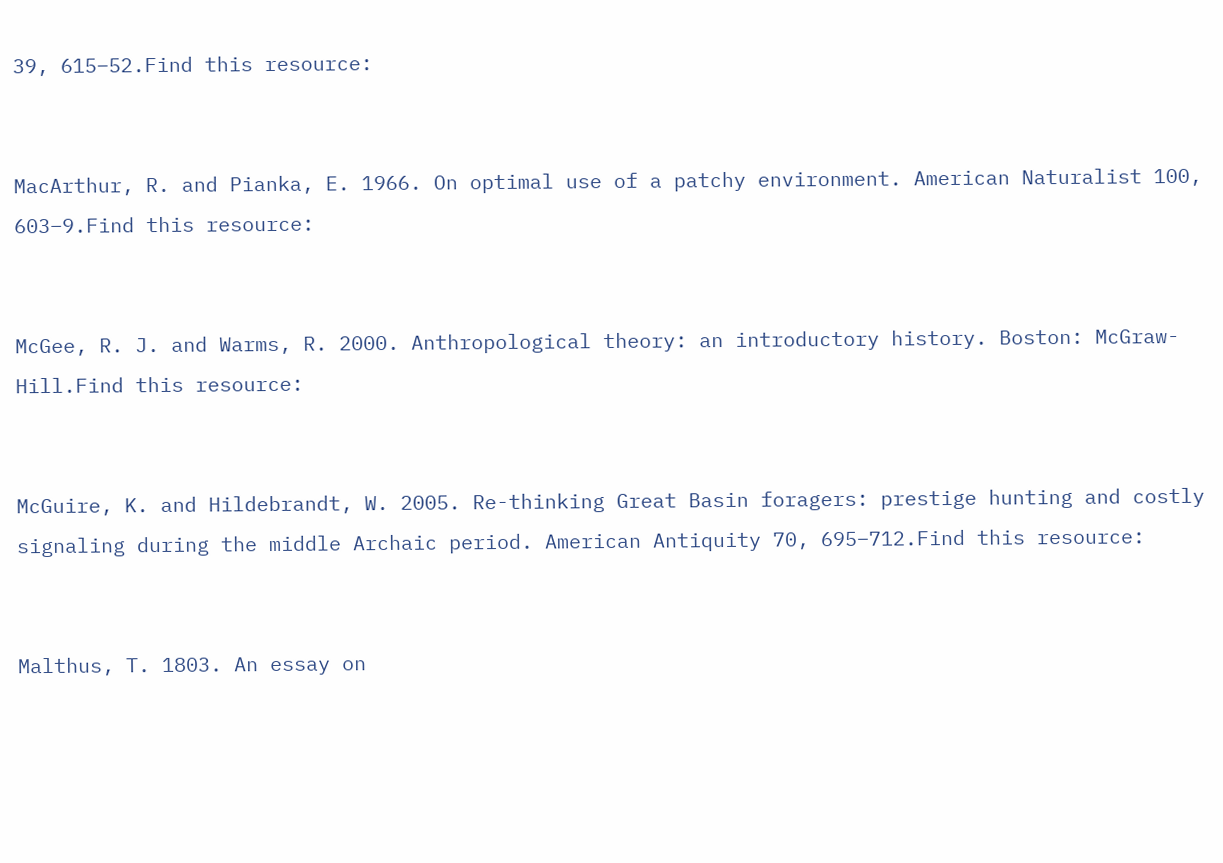39, 615–52.Find this resource:

                                                                                                                                                                                                                            MacArthur, R. and Pianka, E. 1966. On optimal use of a patchy environment. American Naturalist 100, 603–9.Find this resource:

                                                                                                                                                                                                                              McGee, R. J. and Warms, R. 2000. Anthropological theory: an introductory history. Boston: McGraw-Hill.Find this resource:

                                                                                                                                                                                                                                McGuire, K. and Hildebrandt, W. 2005. Re-thinking Great Basin foragers: prestige hunting and costly signaling during the middle Archaic period. American Antiquity 70, 695–712.Find this resource:

                                                                                                                                                                                                                                  Malthus, T. 1803. An essay on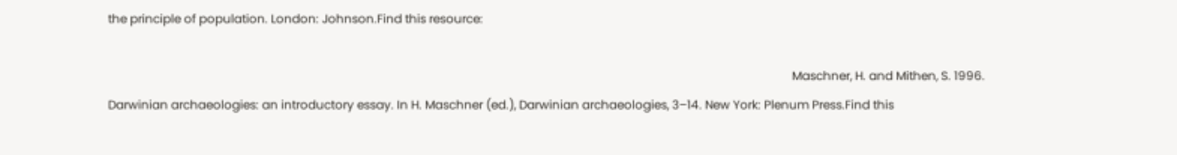the principle of population. London: Johnson.Find this resource:

                                                                                                                                                                                                                                    Maschner, H. and Mithen, S. 1996. Darwinian archaeologies: an introductory essay. In H. Maschner (ed.), Darwinian archaeologies, 3–14. New York: Plenum Press.Find this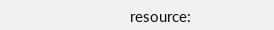resource: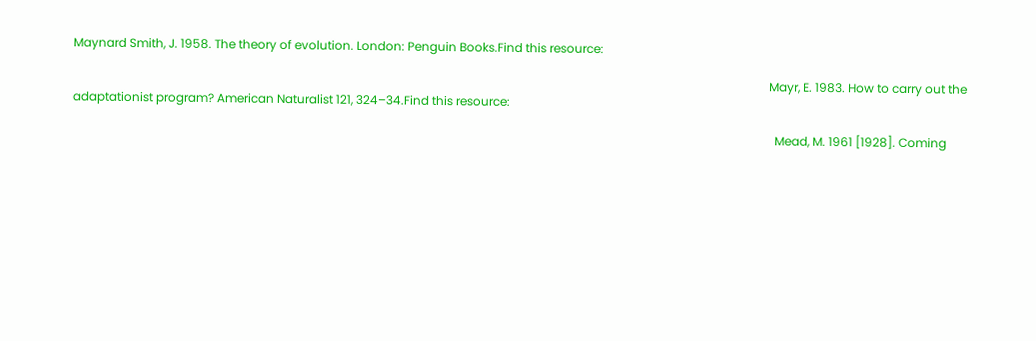Maynard Smith, J. 1958. The theory of evolution. London: Penguin Books.Find this resource:

                                                                                                                                                                                                                                        Mayr, E. 1983. How to carry out the adaptationist program? American Naturalist 121, 324–34.Find this resource:

                                                                                                                                                                                                                                          Mead, M. 1961 [1928]. Coming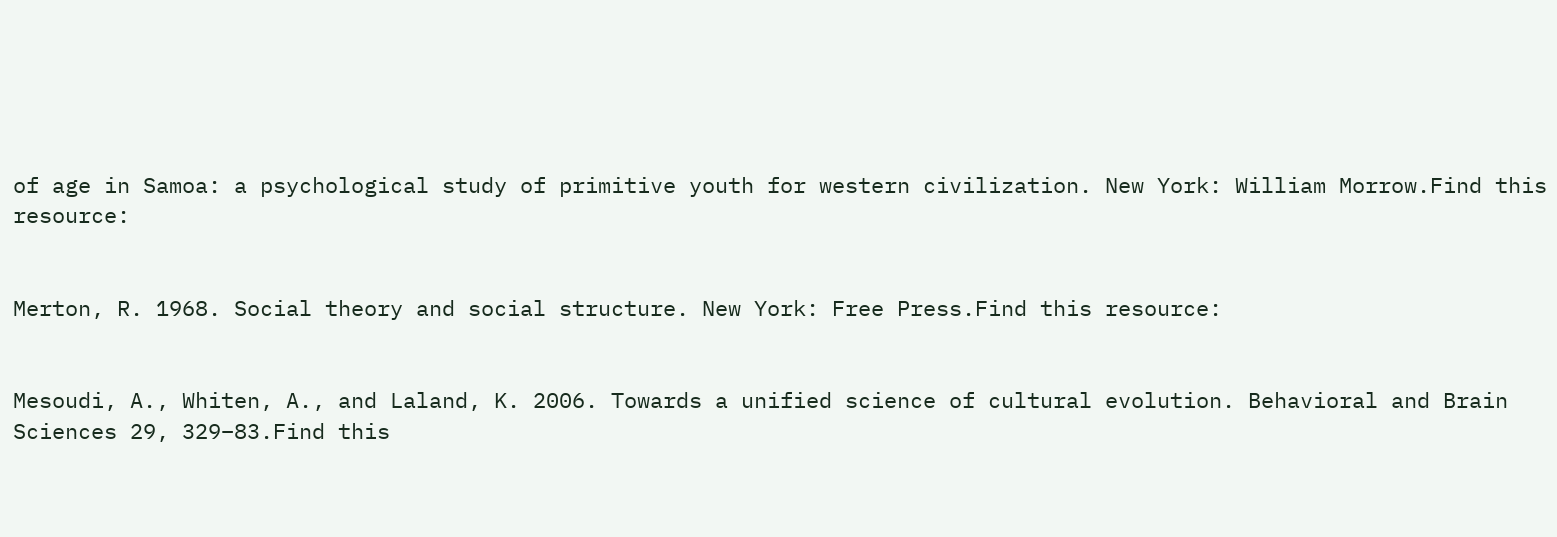of age in Samoa: a psychological study of primitive youth for western civilization. New York: William Morrow.Find this resource:

                                                                                                                                                                                                                                            Merton, R. 1968. Social theory and social structure. New York: Free Press.Find this resource:

                                                                                                                                                                                                                                              Mesoudi, A., Whiten, A., and Laland, K. 2006. Towards a unified science of cultural evolution. Behavioral and Brain Sciences 29, 329–83.Find this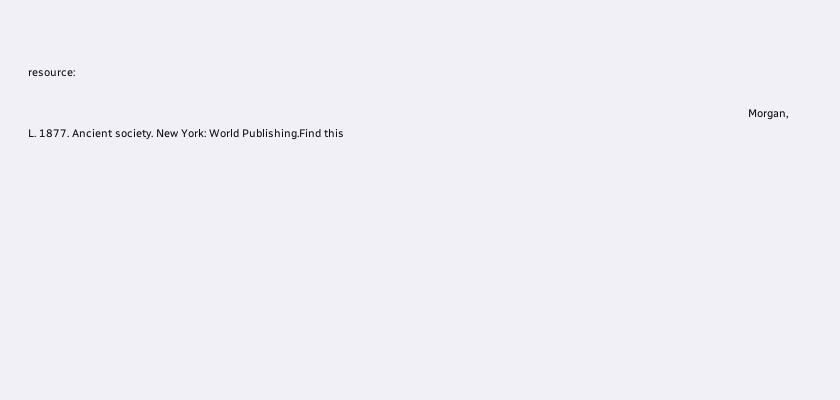resource:

                                                                                                                                                                                                                                                Morgan, L. 1877. Ancient society. New York: World Publishing.Find this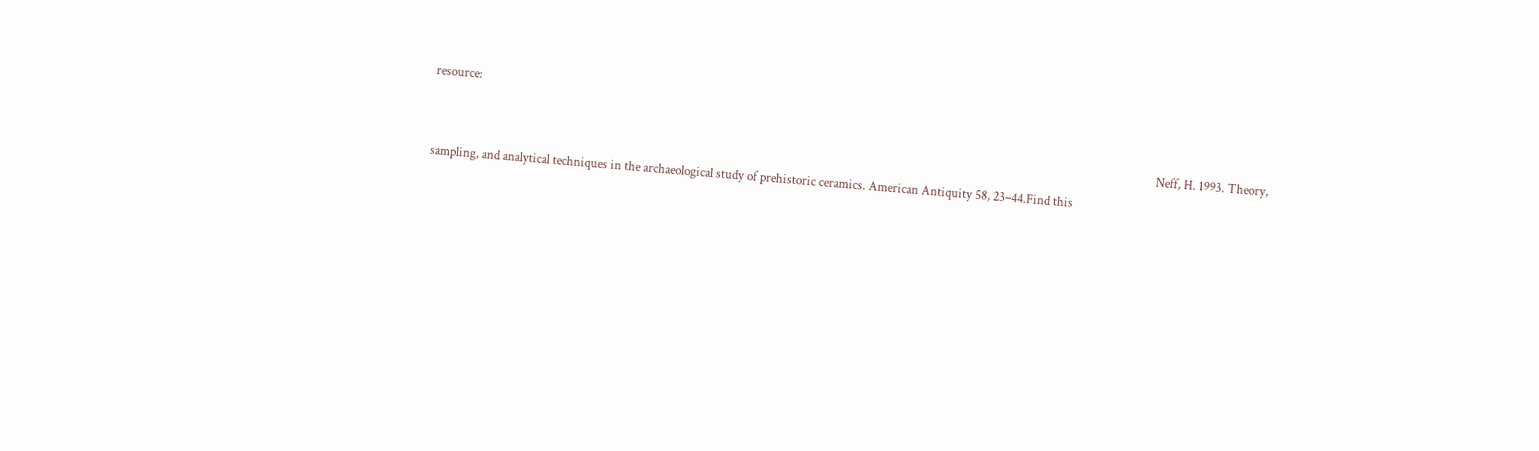resource:

                                                                                                                                                                                                                                                  Neff, H. 1993. Theory, sampling, and analytical techniques in the archaeological study of prehistoric ceramics. American Antiquity 58, 23–44.Find this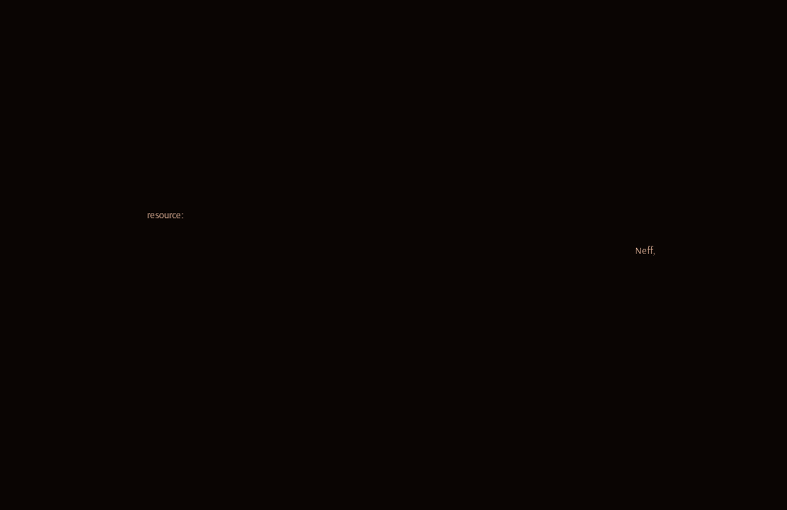resource:

                                                                                                                                                                                                                                                    Neff,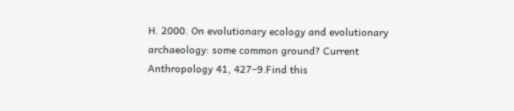H. 2000. On evolutionary ecology and evolutionary archaeology: some common ground? Current Anthropology 41, 427–9.Find this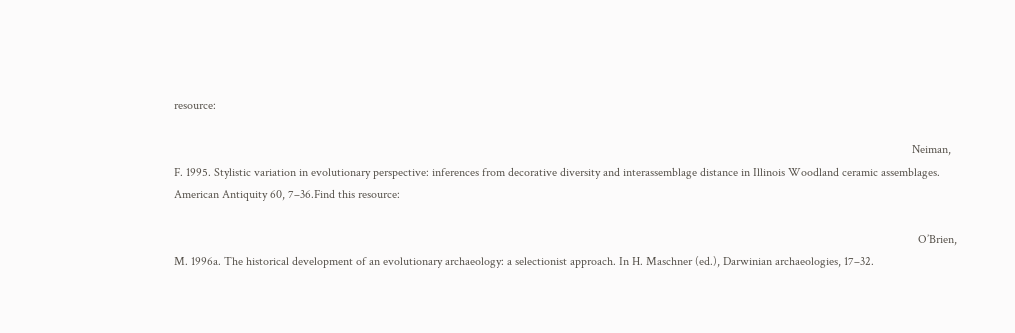resource:

                                                                                                                                                                                                                                                      Neiman, F. 1995. Stylistic variation in evolutionary perspective: inferences from decorative diversity and interassemblage distance in Illinois Woodland ceramic assemblages. American Antiquity 60, 7–36.Find this resource:

                                                                                                                                                                                                                                                        O’Brien, M. 1996a. The historical development of an evolutionary archaeology: a selectionist approach. In H. Maschner (ed.), Darwinian archaeologies, 17–32.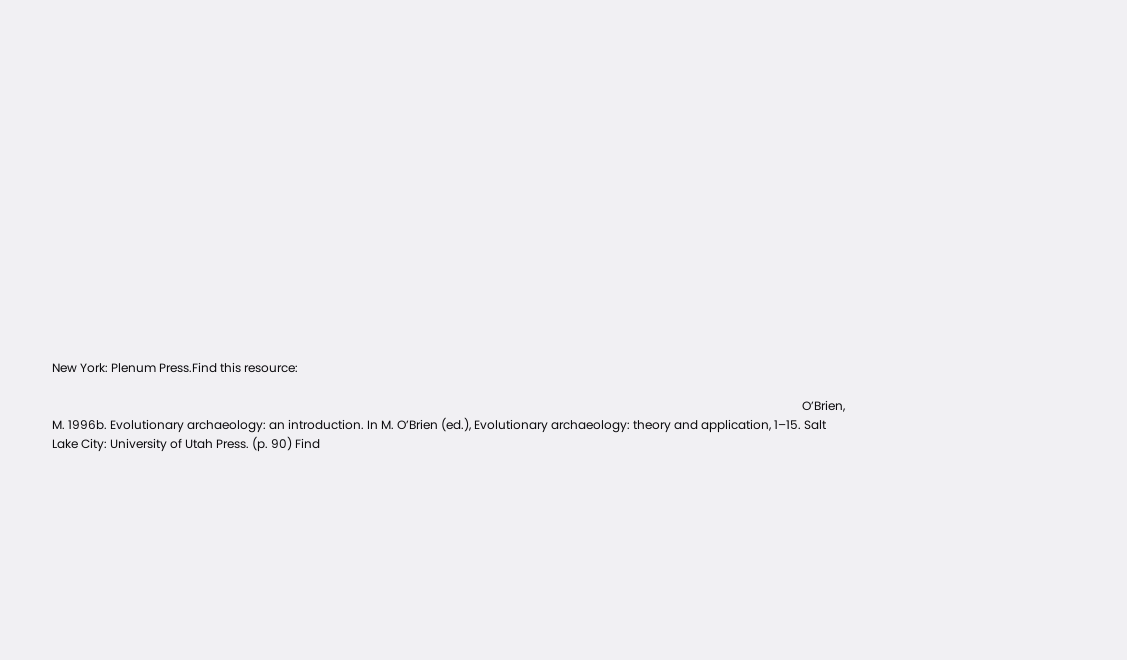New York: Plenum Press.Find this resource:

                                                                                                                                                                                                                                                          O’Brien, M. 1996b. Evolutionary archaeology: an introduction. In M. O’Brien (ed.), Evolutionary archaeology: theory and application, 1–15. Salt Lake City: University of Utah Press. (p. 90) Find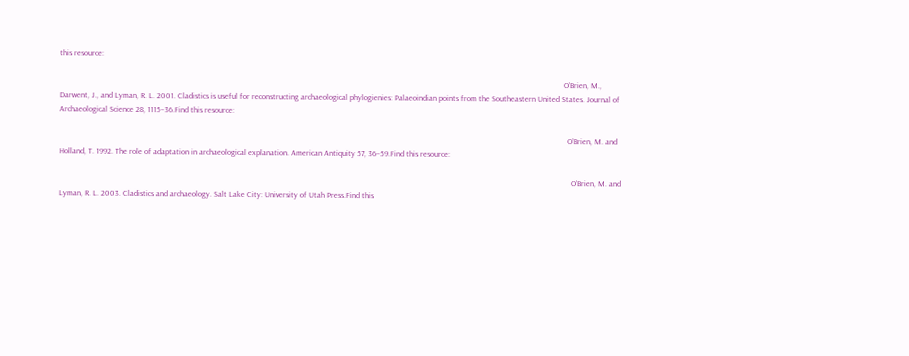this resource:

                                                                                                                                                                                                                                                            O’Brien, M., Darwent, J., and Lyman, R. L. 2001. Cladistics is useful for reconstructing archaeological phylogienies: Palaeoindian points from the Southeastern United States. Journal of Archaeological Science 28, 1115–36.Find this resource:

                                                                                                                                                                                                                                                              O’Brien, M. and Holland, T. 1992. The role of adaptation in archaeological explanation. American Antiquity 57, 36–59.Find this resource:

                                                                                                                                                                                                                                                                O’Brien, M. and Lyman, R. L. 2003. Cladistics and archaeology. Salt Lake City: University of Utah Press.Find this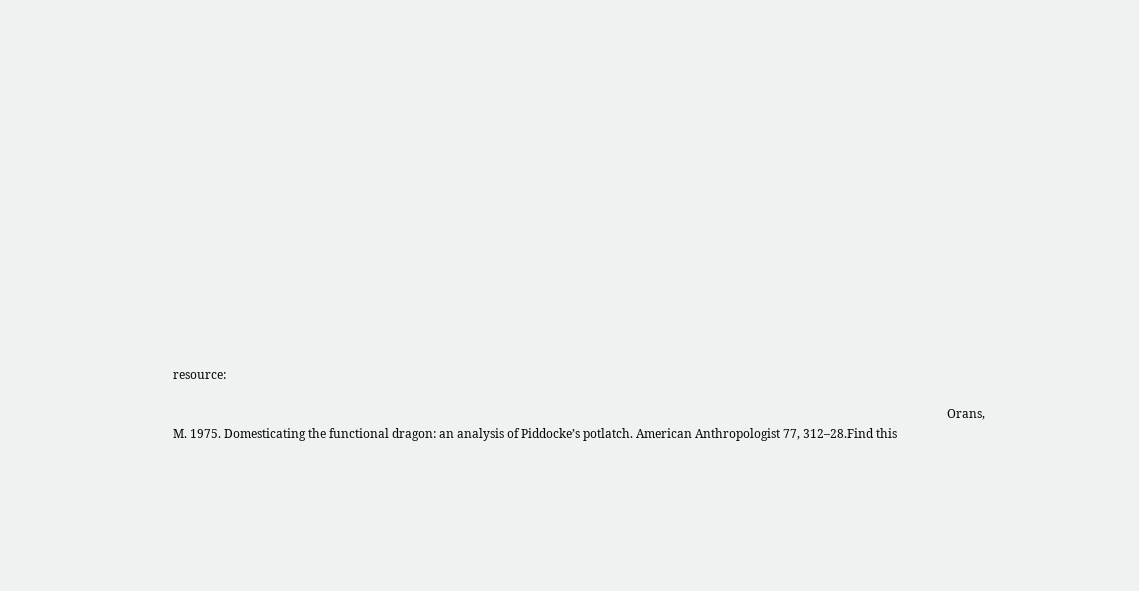resource:

                                                                                                                                                                                                                                                                  Orans, M. 1975. Domesticating the functional dragon: an analysis of Piddocke’s potlatch. American Anthropologist 77, 312–28.Find this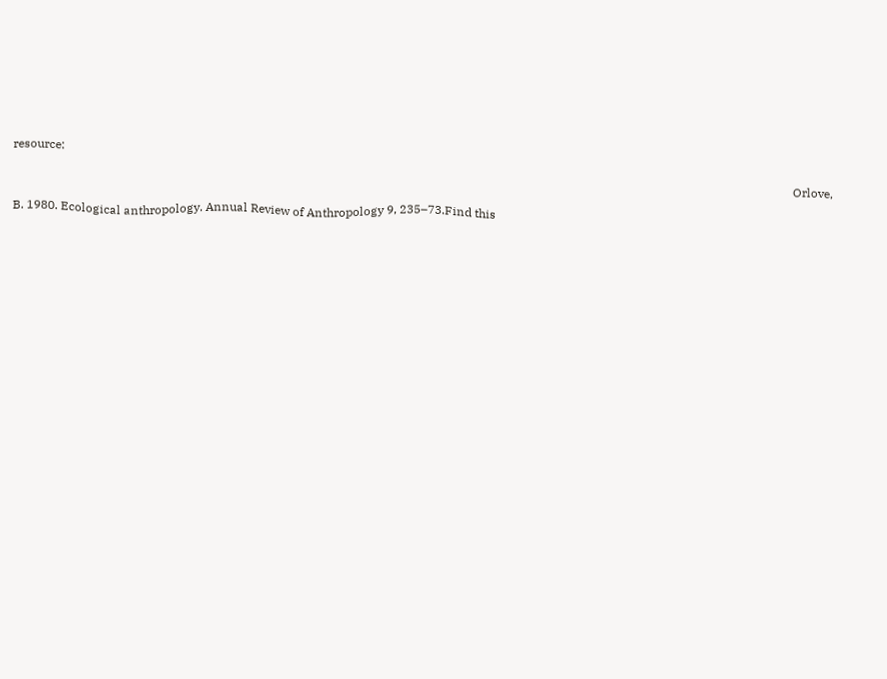resource:

                                                                                                                                                                                                                                                                    Orlove, B. 1980. Ecological anthropology. Annual Review of Anthropology 9, 235–73.Find this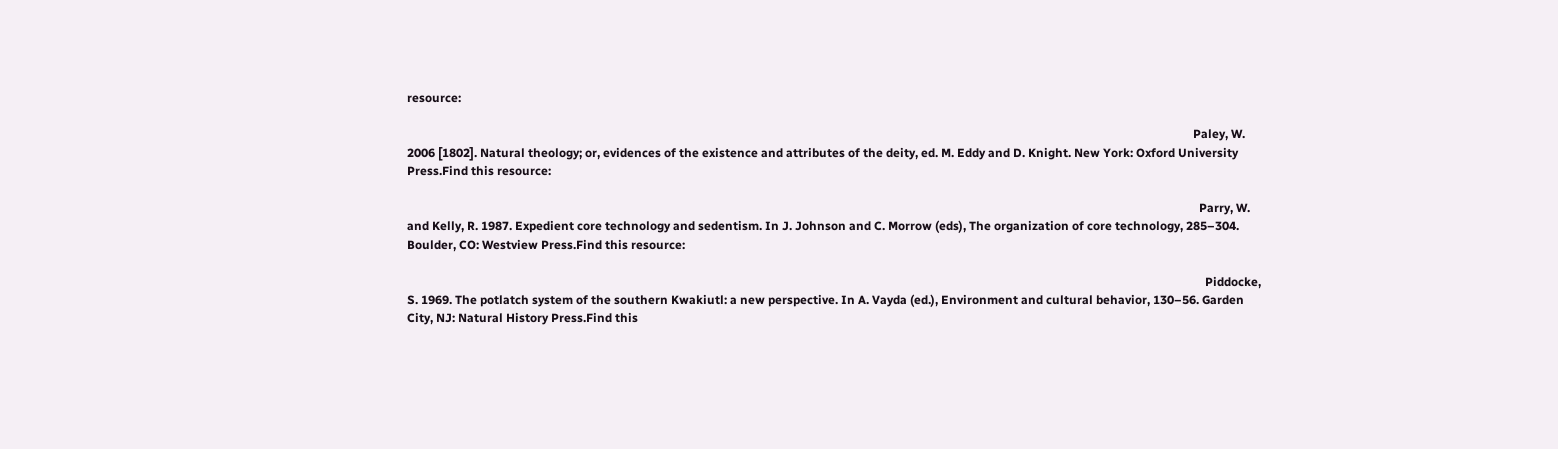resource:

                                                                                                                                                                                                                                                                      Paley, W. 2006 [1802]. Natural theology; or, evidences of the existence and attributes of the deity, ed. M. Eddy and D. Knight. New York: Oxford University Press.Find this resource:

                                                                                                                                                                                                                                                                        Parry, W. and Kelly, R. 1987. Expedient core technology and sedentism. In J. Johnson and C. Morrow (eds), The organization of core technology, 285–304. Boulder, CO: Westview Press.Find this resource:

                                                                                                                                                                                                                                                                          Piddocke, S. 1969. The potlatch system of the southern Kwakiutl: a new perspective. In A. Vayda (ed.), Environment and cultural behavior, 130–56. Garden City, NJ: Natural History Press.Find this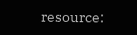resource: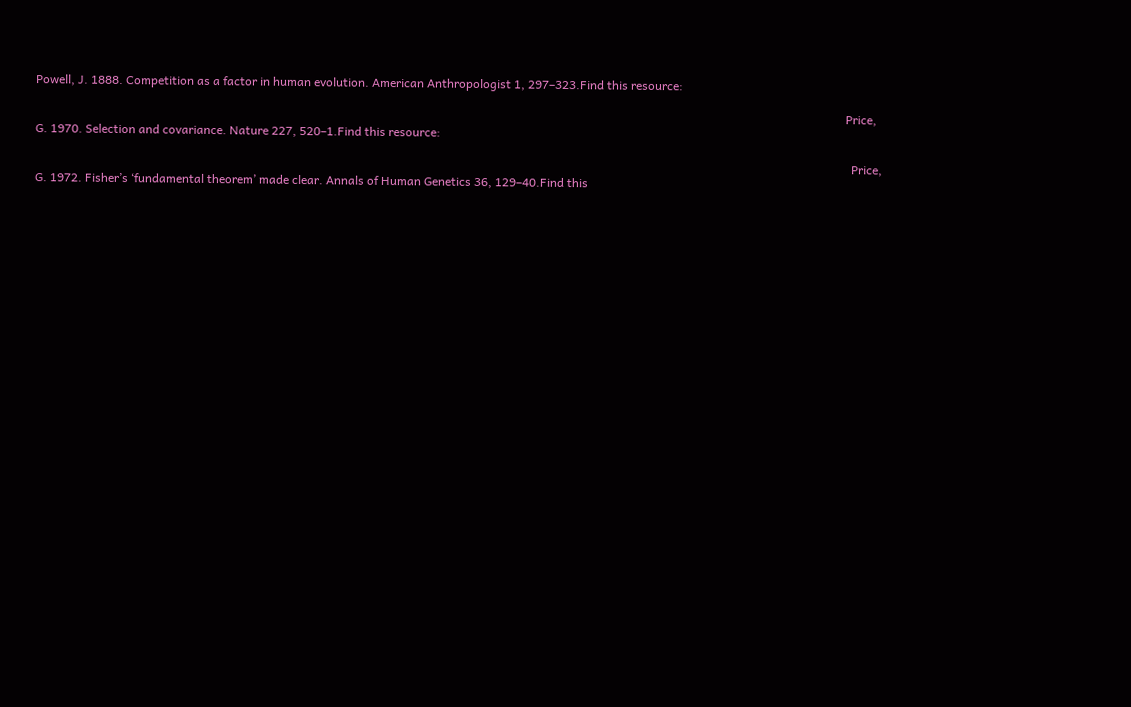Powell, J. 1888. Competition as a factor in human evolution. American Anthropologist 1, 297–323.Find this resource:

                                                                                                                                                                                                                                                                              Price, G. 1970. Selection and covariance. Nature 227, 520–1.Find this resource:

                                                                                                                                                                                                                                                                                Price, G. 1972. Fisher’s ‘fundamental theorem’ made clear. Annals of Human Genetics 36, 129–40.Find this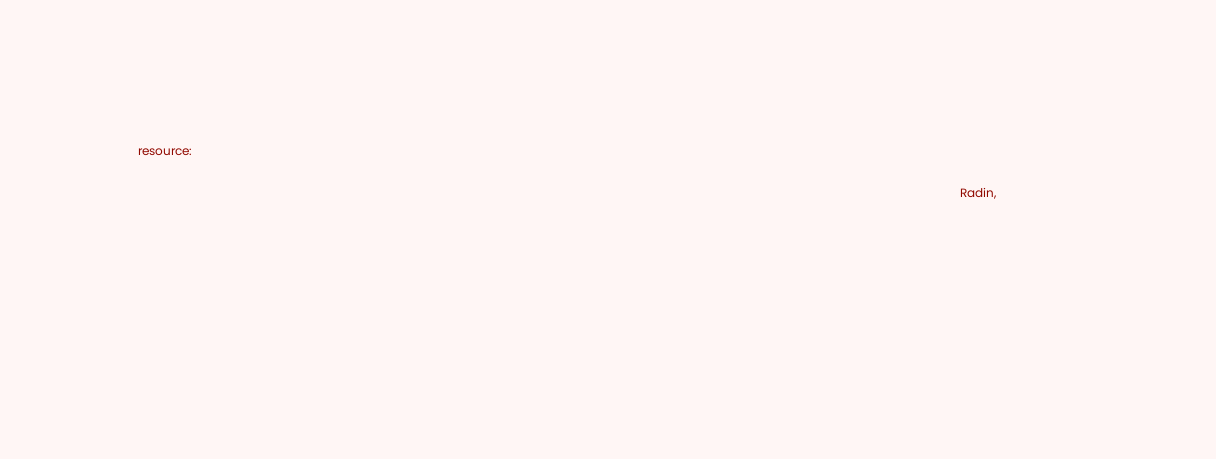resource:

                                                                                                                                                                                                                                                                                  Radin,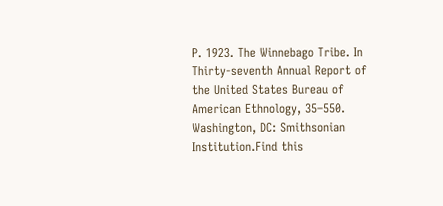P. 1923. The Winnebago Tribe. In Thirty-seventh Annual Report of the United States Bureau of American Ethnology, 35–550. Washington, DC: Smithsonian Institution.Find this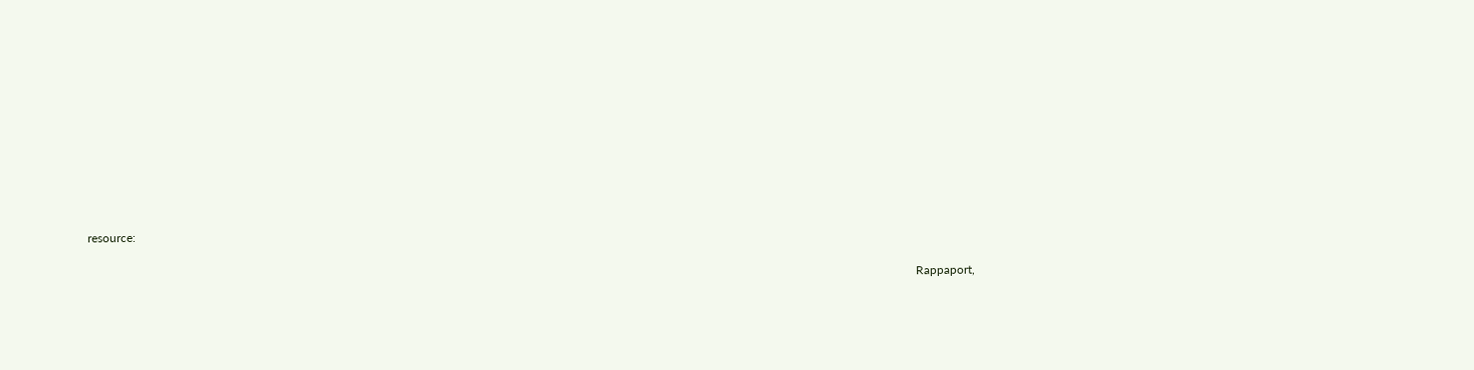resource:

                                                                                                                                                                                                                                                                                    Rappaport,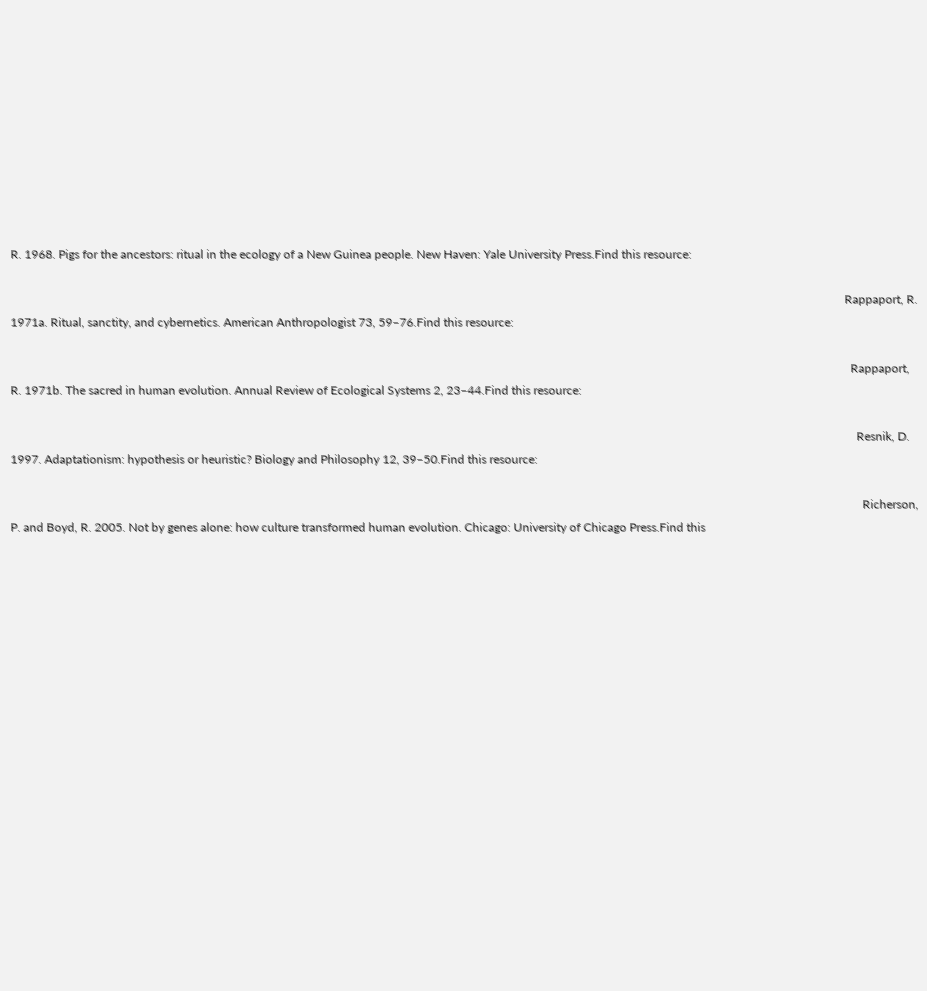R. 1968. Pigs for the ancestors: ritual in the ecology of a New Guinea people. New Haven: Yale University Press.Find this resource:

                                                                                                                                                                                                                                                                                      Rappaport, R. 1971a. Ritual, sanctity, and cybernetics. American Anthropologist 73, 59–76.Find this resource:

                                                                                                                                                                                                                                                                                        Rappaport, R. 1971b. The sacred in human evolution. Annual Review of Ecological Systems 2, 23–44.Find this resource:

                                                                                                                                                                                                                                                                                          Resnik, D. 1997. Adaptationism: hypothesis or heuristic? Biology and Philosophy 12, 39–50.Find this resource:

                                                                                                                                                                                                                                                                                            Richerson, P. and Boyd, R. 2005. Not by genes alone: how culture transformed human evolution. Chicago: University of Chicago Press.Find this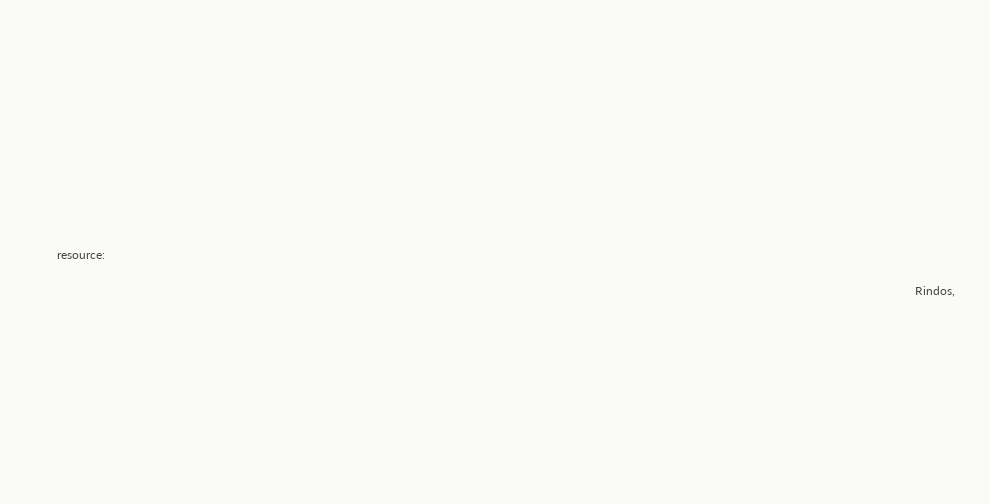resource:

                                                                                                                                                                                                                                                                                              Rindos,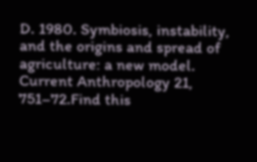D. 1980. Symbiosis, instability, and the origins and spread of agriculture: a new model. Current Anthropology 21, 751–72.Find this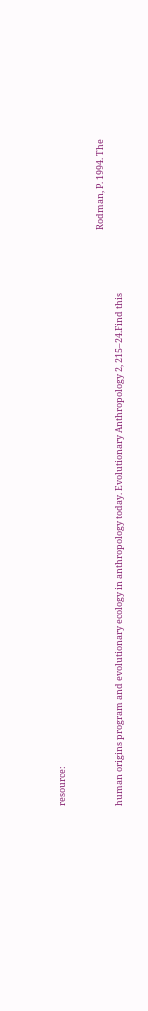resource:

                                                                                                                                                                                                                                                                                                Rodman, P. 1994. The human origins program and evolutionary ecology in anthropology today. Evolutionary Anthropology 2, 215–24.Find this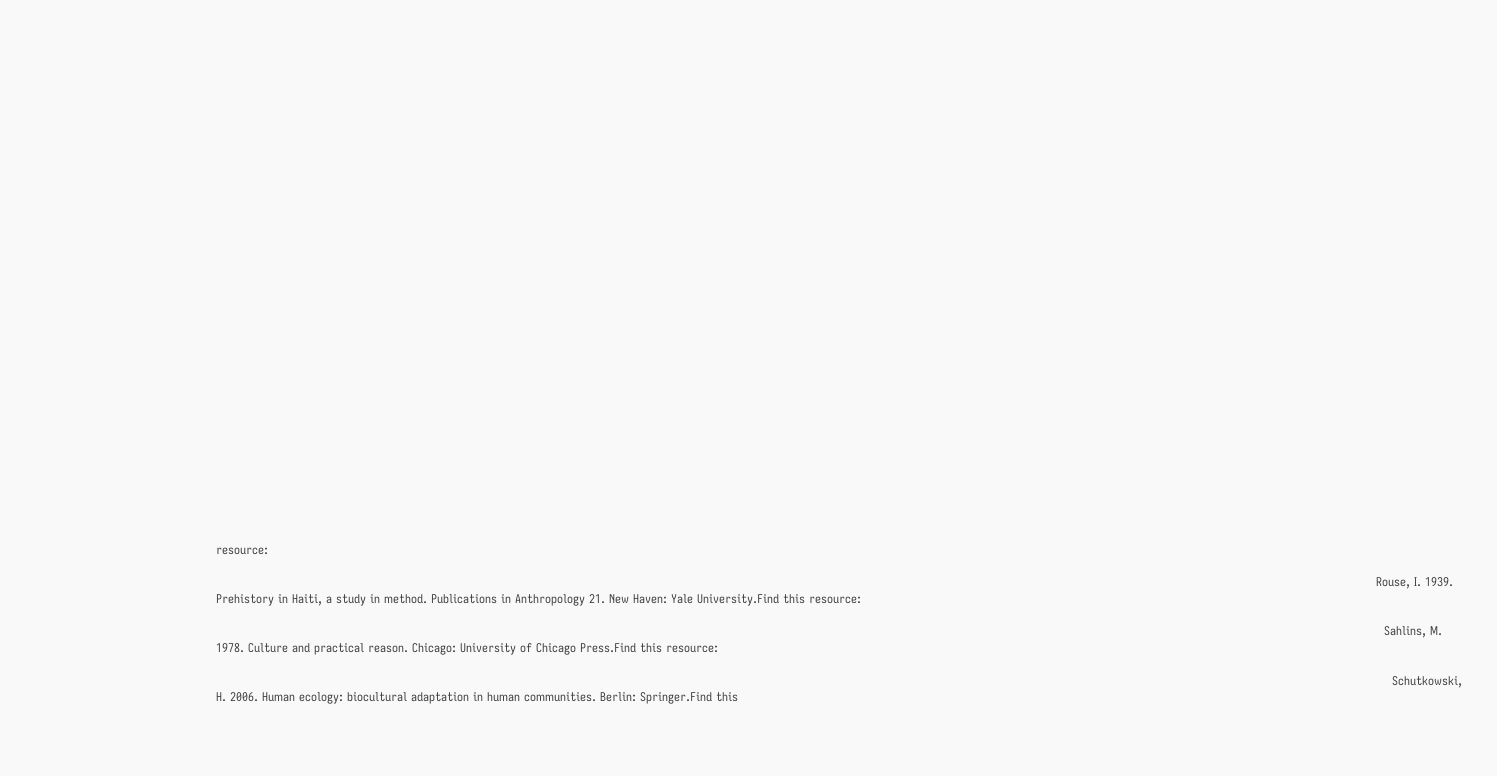resource:

                                                                                                                                                                                                                                                                                                  Rouse, I. 1939. Prehistory in Haiti, a study in method. Publications in Anthropology 21. New Haven: Yale University.Find this resource:

                                                                                                                                                                                                                                                                                                    Sahlins, M. 1978. Culture and practical reason. Chicago: University of Chicago Press.Find this resource:

                                                                                                                                                                                                                                                                                                      Schutkowski, H. 2006. Human ecology: biocultural adaptation in human communities. Berlin: Springer.Find this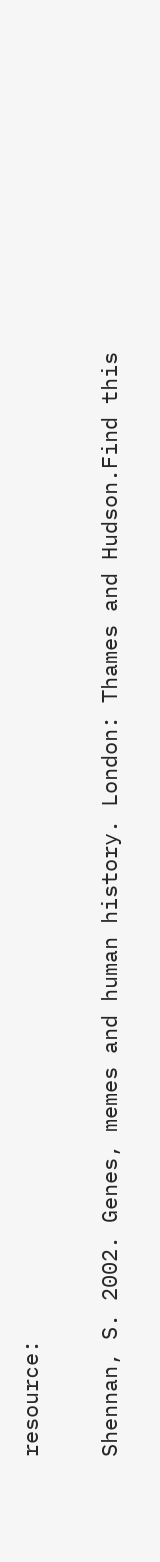resource:

                                                                                                                                                                                                                                                                                                        Shennan, S. 2002. Genes, memes and human history. London: Thames and Hudson.Find this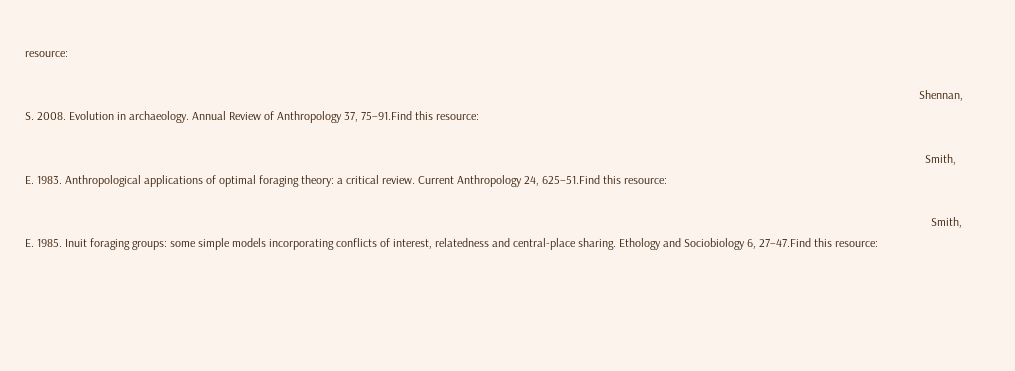resource:

                                                                                                                                                                                                                                                                                                          Shennan, S. 2008. Evolution in archaeology. Annual Review of Anthropology 37, 75–91.Find this resource:

                                                                                                                                                                                                                                                                                                            Smith, E. 1983. Anthropological applications of optimal foraging theory: a critical review. Current Anthropology 24, 625–51.Find this resource:

                                                                                                                                                                                                                                                                                                              Smith, E. 1985. Inuit foraging groups: some simple models incorporating conflicts of interest, relatedness and central-place sharing. Ethology and Sociobiology 6, 27–47.Find this resource: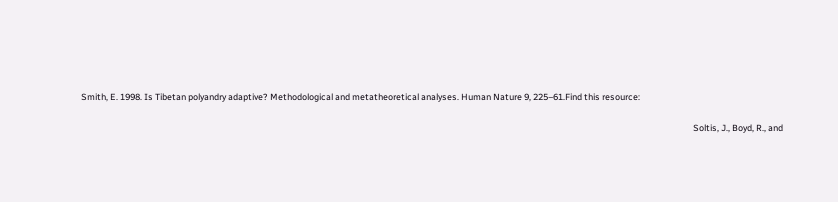Smith, E. 1998. Is Tibetan polyandry adaptive? Methodological and metatheoretical analyses. Human Nature 9, 225–61.Find this resource:

                                                                                                                                                                                                                                                                                                                  Soltis, J., Boyd, R., and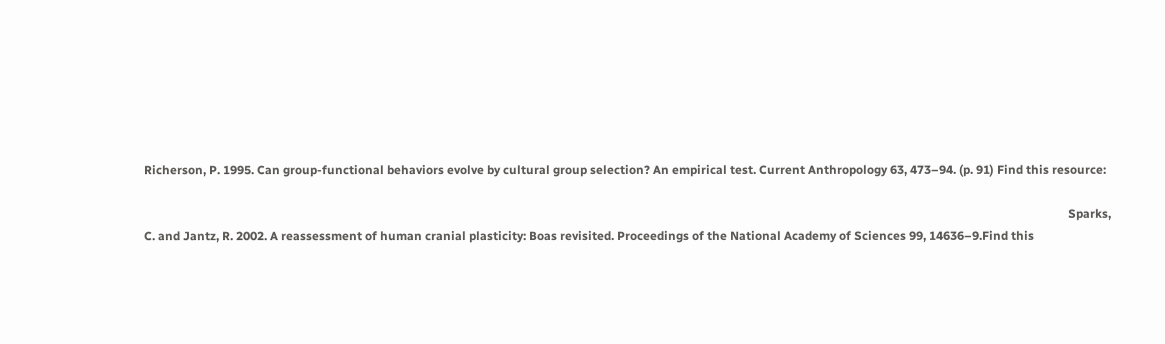Richerson, P. 1995. Can group-functional behaviors evolve by cultural group selection? An empirical test. Current Anthropology 63, 473–94. (p. 91) Find this resource:

                                                                                                                                                                                                                                                                                                                    Sparks, C. and Jantz, R. 2002. A reassessment of human cranial plasticity: Boas revisited. Proceedings of the National Academy of Sciences 99, 14636–9.Find this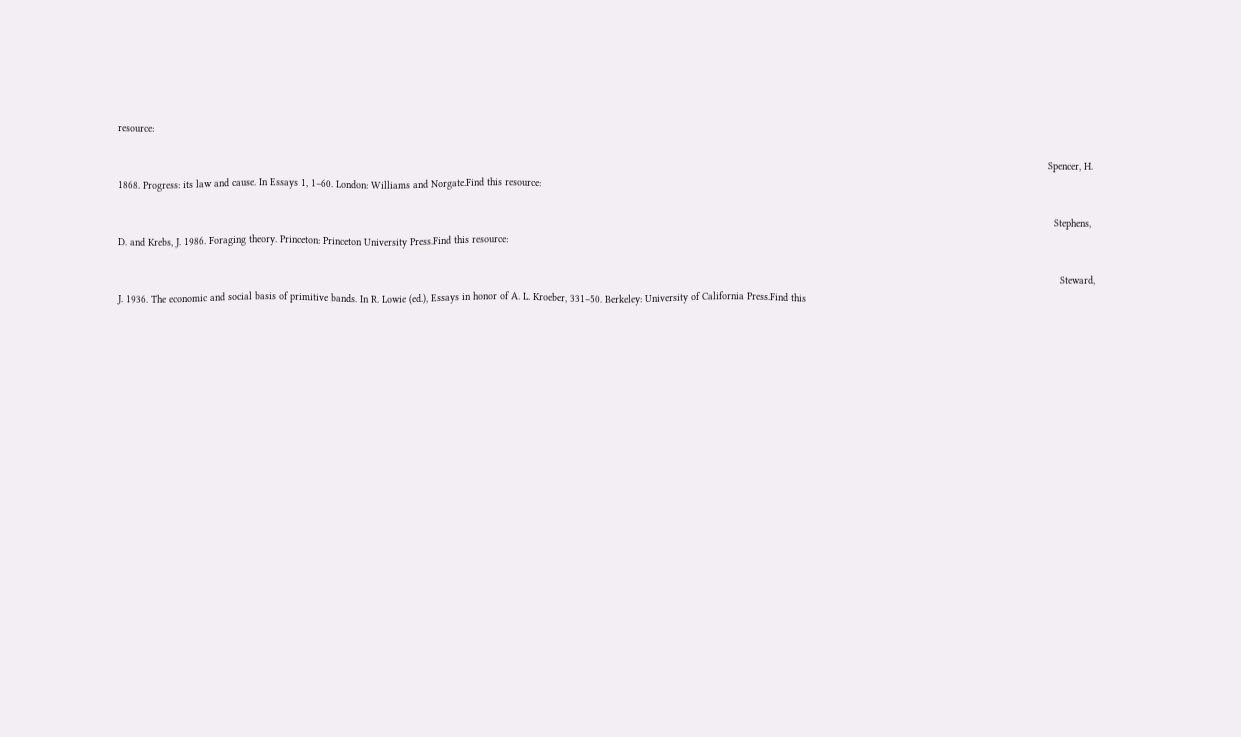resource:

                                                                                                                                                                                                                                                                                                                      Spencer, H. 1868. Progress: its law and cause. In Essays 1, 1–60. London: Williams and Norgate.Find this resource:

                                                                                                                                                                                                                                                                                                                        Stephens, D. and Krebs, J. 1986. Foraging theory. Princeton: Princeton University Press.Find this resource:

                                                                                                                                                                                                                                                                                                                          Steward, J. 1936. The economic and social basis of primitive bands. In R. Lowie (ed.), Essays in honor of A. L. Kroeber, 331–50. Berkeley: University of California Press.Find this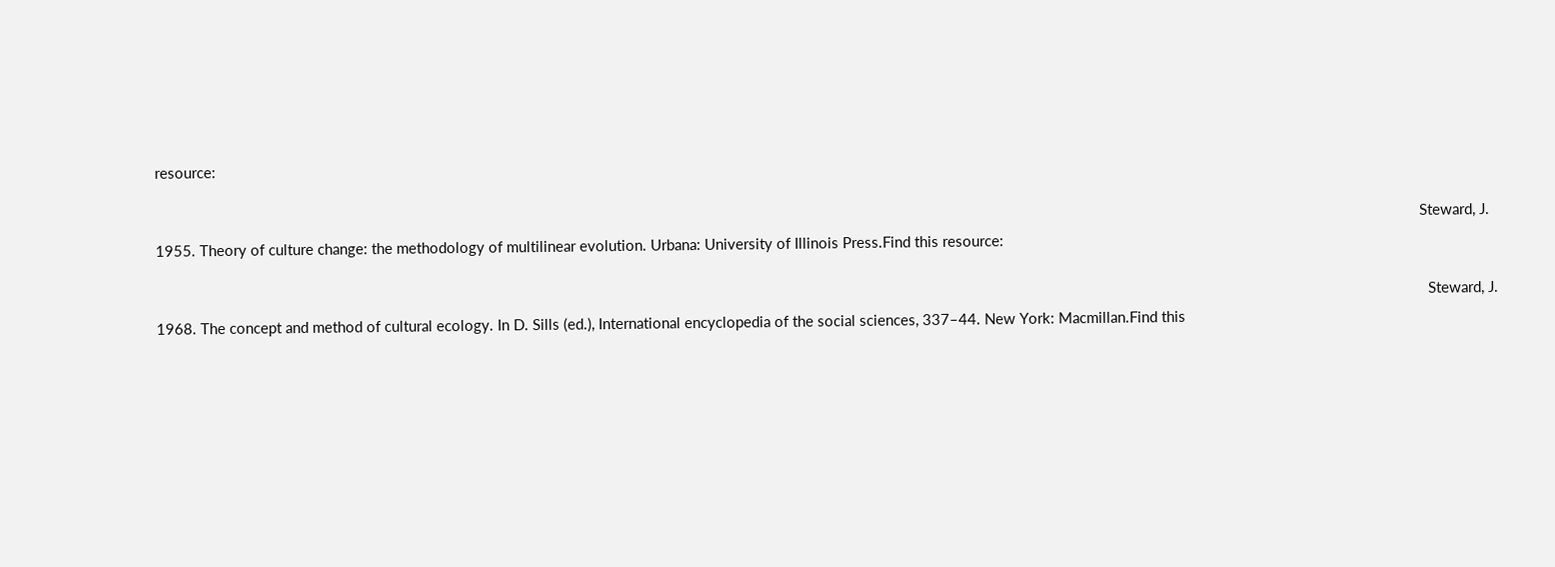resource:

                                                                                                                                                                                                                                                                                                                            Steward, J. 1955. Theory of culture change: the methodology of multilinear evolution. Urbana: University of Illinois Press.Find this resource:

                                                                                                                                                                                                                                                                                                                              Steward, J. 1968. The concept and method of cultural ecology. In D. Sills (ed.), International encyclopedia of the social sciences, 337–44. New York: Macmillan.Find this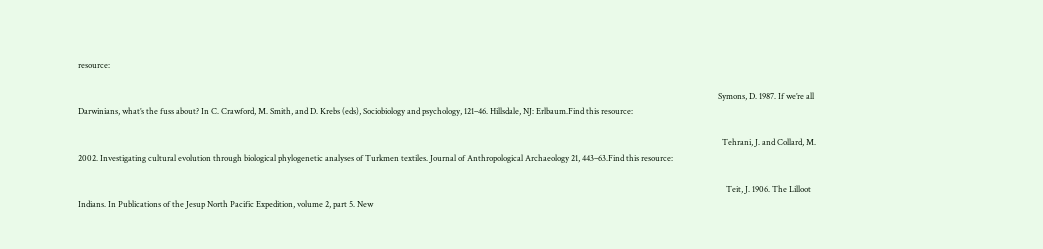resource:

                                                                                                                                                                                                                                                                                                                                Symons, D. 1987. If we’re all Darwinians, what’s the fuss about? In C. Crawford, M. Smith, and D. Krebs (eds), Sociobiology and psychology, 121–46. Hillsdale, NJ: Erlbaum.Find this resource:

                                                                                                                                                                                                                                                                                                                                  Tehrani, J. and Collard, M. 2002. Investigating cultural evolution through biological phylogenetic analyses of Turkmen textiles. Journal of Anthropological Archaeology 21, 443–63.Find this resource:

                                                                                                                                                                                                                                                                                                                                    Teit, J. 1906. The Lilloot Indians. In Publications of the Jesup North Pacific Expedition, volume 2, part 5. New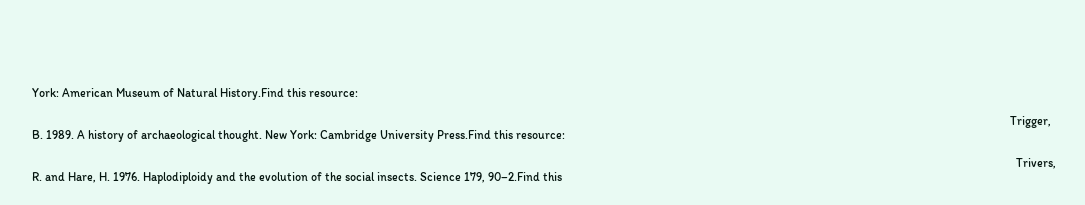York: American Museum of Natural History.Find this resource:

                                                                                                                                                                                                                                                                                                                                      Trigger, B. 1989. A history of archaeological thought. New York: Cambridge University Press.Find this resource:

                                                                                                                                                                                                                                                                                                                                        Trivers, R. and Hare, H. 1976. Haplodiploidy and the evolution of the social insects. Science 179, 90–2.Find this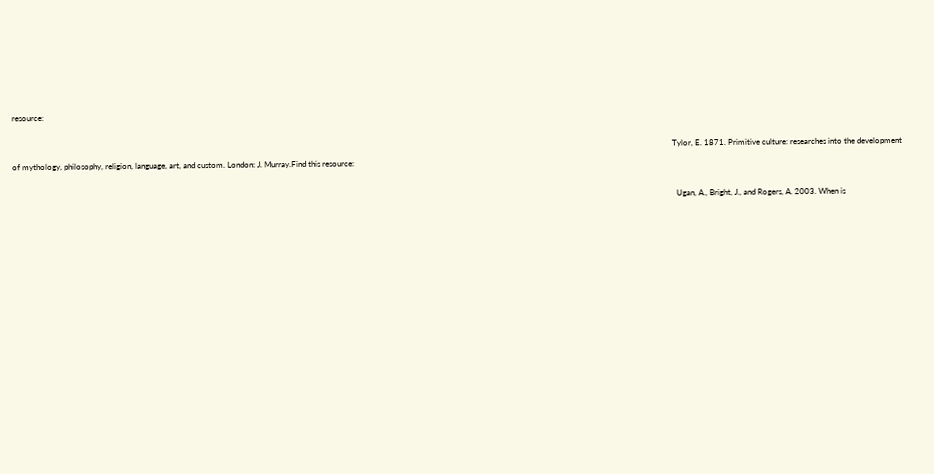resource:

                                                                                                                                                                                                                                                                                                                                          Tylor, E. 1871. Primitive culture: researches into the development of mythology, philosophy, religion, language, art, and custom. London: J. Murray.Find this resource:

                                                                                                                                                                                                                                                                                                                                            Ugan, A., Bright, J., and Rogers, A. 2003. When is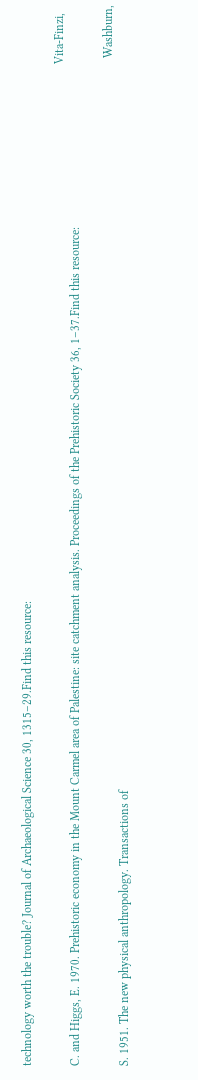technology worth the trouble? Journal of Archaeological Science 30, 1315–29.Find this resource:

                                                                                                                                                                                                                                                                                                                                              Vita-Finzi, C. and Higgs, E. 1970. Prehistoric economy in the Mount Carmel area of Palestine: site catchment analysis. Proceedings of the Prehistoric Society 36, 1–37.Find this resource:

                                                                                                                                                                                                                                                                                                                                                Washburn, S. 1951. The new physical anthropology. Transactions of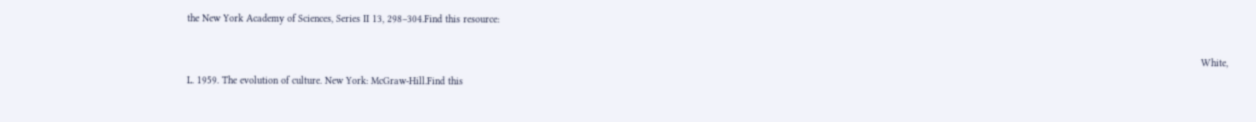the New York Academy of Sciences, Series II 13, 298–304.Find this resource:

                                                                                                                                                                                                                                                                                                                                                  White, L. 1959. The evolution of culture. New York: McGraw-Hill.Find this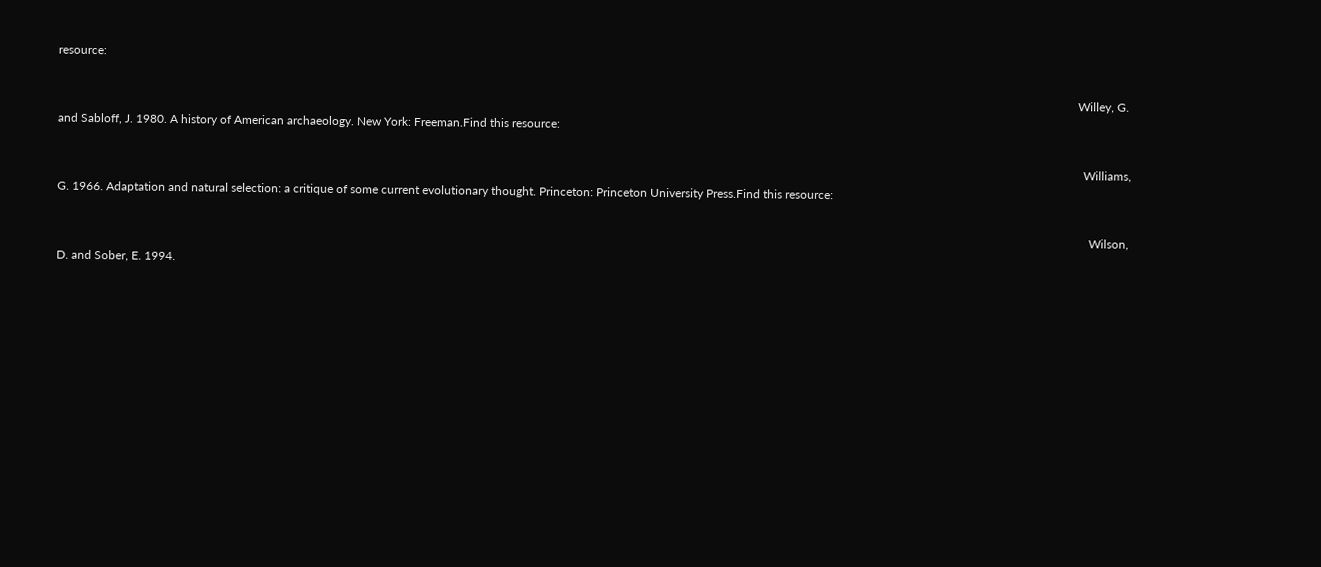resource:

                                                                                                                                                                                                                                                                                                                                                    Willey, G. and Sabloff, J. 1980. A history of American archaeology. New York: Freeman.Find this resource:

                                                                                                                                                                                                                                                                                                                                                      Williams, G. 1966. Adaptation and natural selection: a critique of some current evolutionary thought. Princeton: Princeton University Press.Find this resource:

                                                                                                                                                                                                                                                                                                                                                        Wilson, D. and Sober, E. 1994.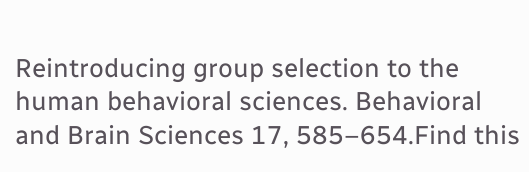Reintroducing group selection to the human behavioral sciences. Behavioral and Brain Sciences 17, 585–654.Find this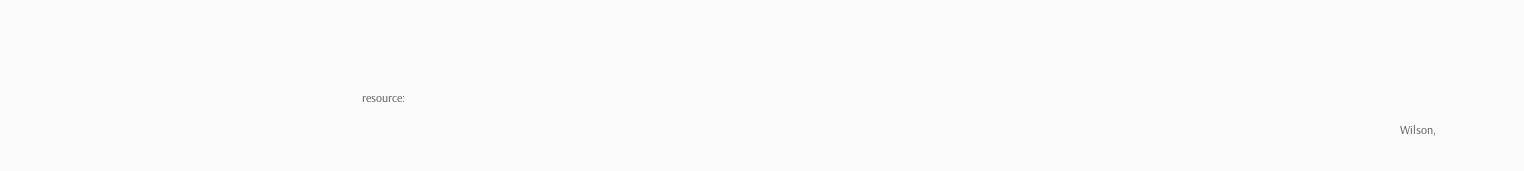resource:

                                                                                                                                                                                                                                                                                                                                                          Wilson,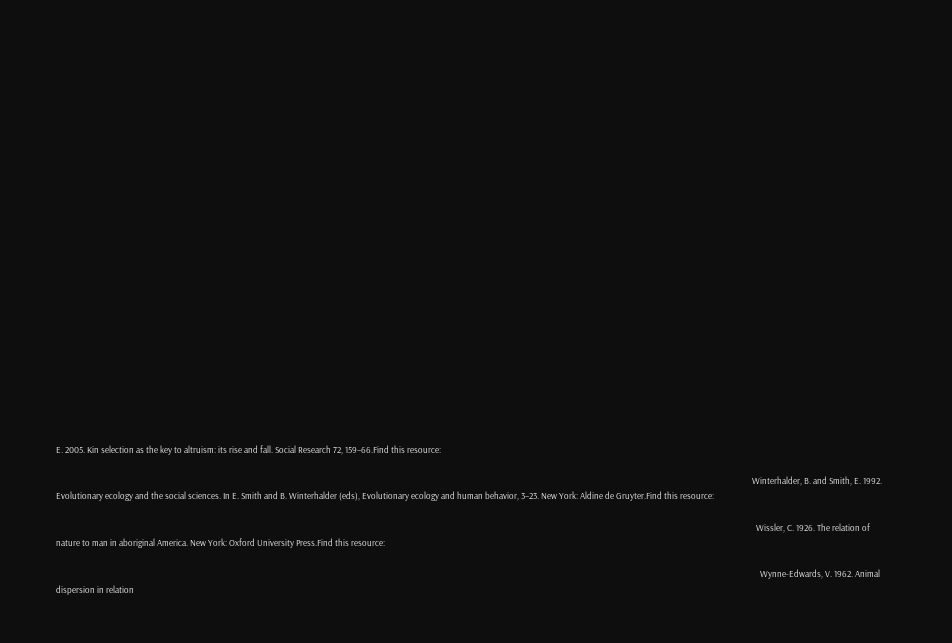E. 2005. Kin selection as the key to altruism: its rise and fall. Social Research 72, 159–66.Find this resource:

                                                                                                                                                                                                                                                                                                                                                            Winterhalder, B. and Smith, E. 1992. Evolutionary ecology and the social sciences. In E. Smith and B. Winterhalder (eds), Evolutionary ecology and human behavior, 3–23. New York: Aldine de Gruyter.Find this resource:

                                                                                                                                                                                                                                                                                                                                                              Wissler, C. 1926. The relation of nature to man in aboriginal America. New York: Oxford University Press.Find this resource:

                                                                                                                                                                                                                                                                                                                                                                Wynne-Edwards, V. 1962. Animal dispersion in relation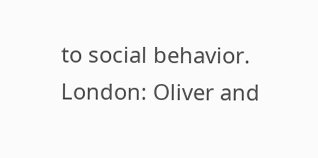to social behavior. London: Oliver and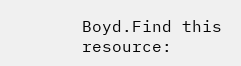Boyd.Find this resource: